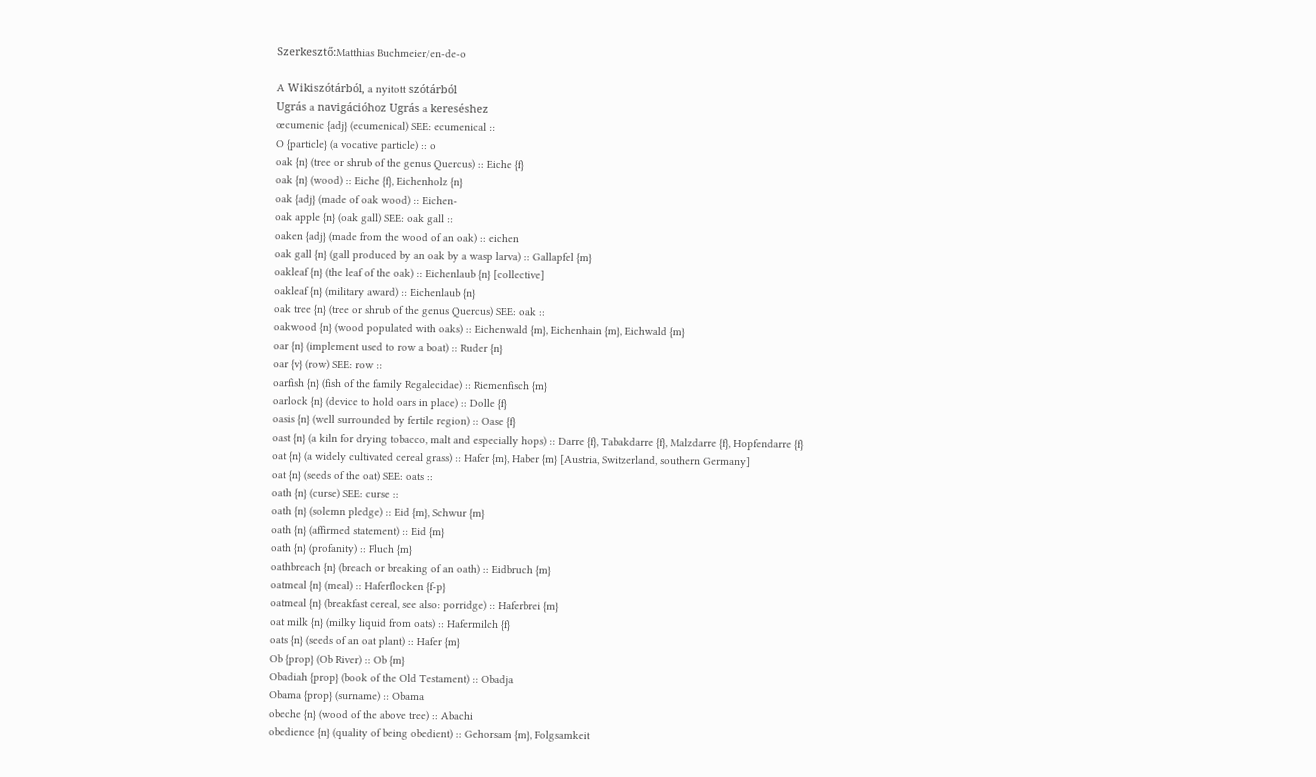Szerkesztő:Matthias Buchmeier/en-de-o

A Wikiszótárból, a nyitott szótárból
Ugrás a navigációhoz Ugrás a kereséshez
œcumenic {adj} (ecumenical) SEE: ecumenical ::
O {particle} (a vocative particle) :: o
oak {n} (tree or shrub of the genus Quercus) :: Eiche {f}
oak {n} (wood) :: Eiche {f}, Eichenholz {n}
oak {adj} (made of oak wood) :: Eichen-
oak apple {n} (oak gall) SEE: oak gall ::
oaken {adj} (made from the wood of an oak) :: eichen
oak gall {n} (gall produced by an oak by a wasp larva) :: Gallapfel {m}
oakleaf {n} (the leaf of the oak) :: Eichenlaub {n} [collective]
oakleaf {n} (military award) :: Eichenlaub {n}
oak tree {n} (tree or shrub of the genus Quercus) SEE: oak ::
oakwood {n} (wood populated with oaks) :: Eichenwald {m}, Eichenhain {m}, Eichwald {m}
oar {n} (implement used to row a boat) :: Ruder {n}
oar {v} (row) SEE: row ::
oarfish {n} (fish of the family Regalecidae) :: Riemenfisch {m}
oarlock {n} (device to hold oars in place) :: Dolle {f}
oasis {n} (well surrounded by fertile region) :: Oase {f}
oast {n} (a kiln for drying tobacco, malt and especially hops) :: Darre {f}, Tabakdarre {f}, Malzdarre {f}, Hopfendarre {f}
oat {n} (a widely cultivated cereal grass) :: Hafer {m}, Haber {m} [Austria, Switzerland, southern Germany]
oat {n} (seeds of the oat) SEE: oats ::
oath {n} (curse) SEE: curse ::
oath {n} (solemn pledge) :: Eid {m}, Schwur {m}
oath {n} (affirmed statement) :: Eid {m}
oath {n} (profanity) :: Fluch {m}
oathbreach {n} (breach or breaking of an oath) :: Eidbruch {m}
oatmeal {n} (meal) :: Haferflocken {f-p}
oatmeal {n} (breakfast cereal, see also: porridge) :: Haferbrei {m}
oat milk {n} (milky liquid from oats) :: Hafermilch {f}
oats {n} (seeds of an oat plant) :: Hafer {m}
Ob {prop} (Ob River) :: Ob {m}
Obadiah {prop} (book of the Old Testament) :: Obadja
Obama {prop} (surname) :: Obama
obeche {n} (wood of the above tree) :: Abachi
obedience {n} (quality of being obedient) :: Gehorsam {m}, Folgsamkeit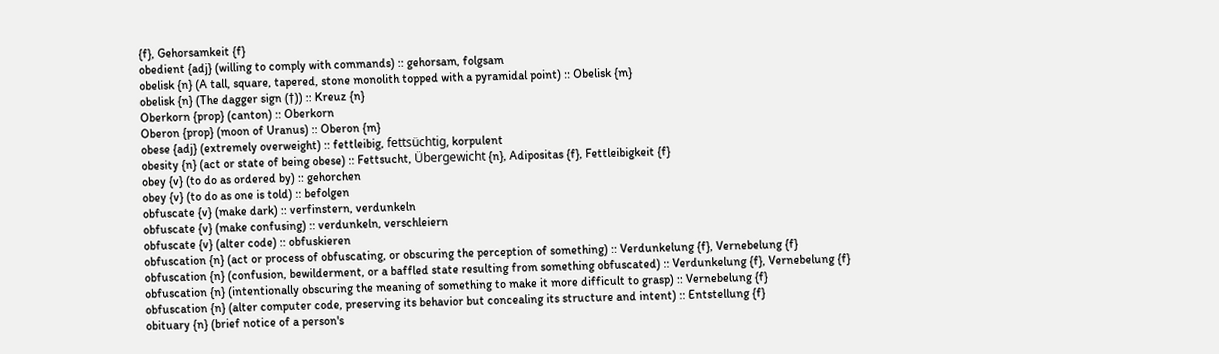{f}, Gehorsamkeit {f}
obedient {adj} (willing to comply with commands) :: gehorsam, folgsam
obelisk {n} (A tall, square, tapered, stone monolith topped with a pyramidal point) :: Obelisk {m}
obelisk {n} (The dagger sign (†)) :: Kreuz {n}
Oberkorn {prop} (canton) :: Oberkorn
Oberon {prop} (moon of Uranus) :: Oberon {m}
obese {adj} (extremely overweight) :: fettleibig, fettsüchtig, korpulent
obesity {n} (act or state of being obese) :: Fettsucht, Übergewicht {n}, Adipositas {f}, Fettleibigkeit {f}
obey {v} (to do as ordered by) :: gehorchen
obey {v} (to do as one is told) :: befolgen
obfuscate {v} (make dark) :: verfinstern, verdunkeln
obfuscate {v} (make confusing) :: verdunkeln, verschleiern
obfuscate {v} (alter code) :: obfuskieren
obfuscation {n} (act or process of obfuscating, or obscuring the perception of something) :: Verdunkelung {f}, Vernebelung {f}
obfuscation {n} (confusion, bewilderment, or a baffled state resulting from something obfuscated) :: Verdunkelung {f}, Vernebelung {f}
obfuscation {n} (intentionally obscuring the meaning of something to make it more difficult to grasp) :: Vernebelung {f}
obfuscation {n} (alter computer code, preserving its behavior but concealing its structure and intent) :: Entstellung {f}
obituary {n} (brief notice of a person's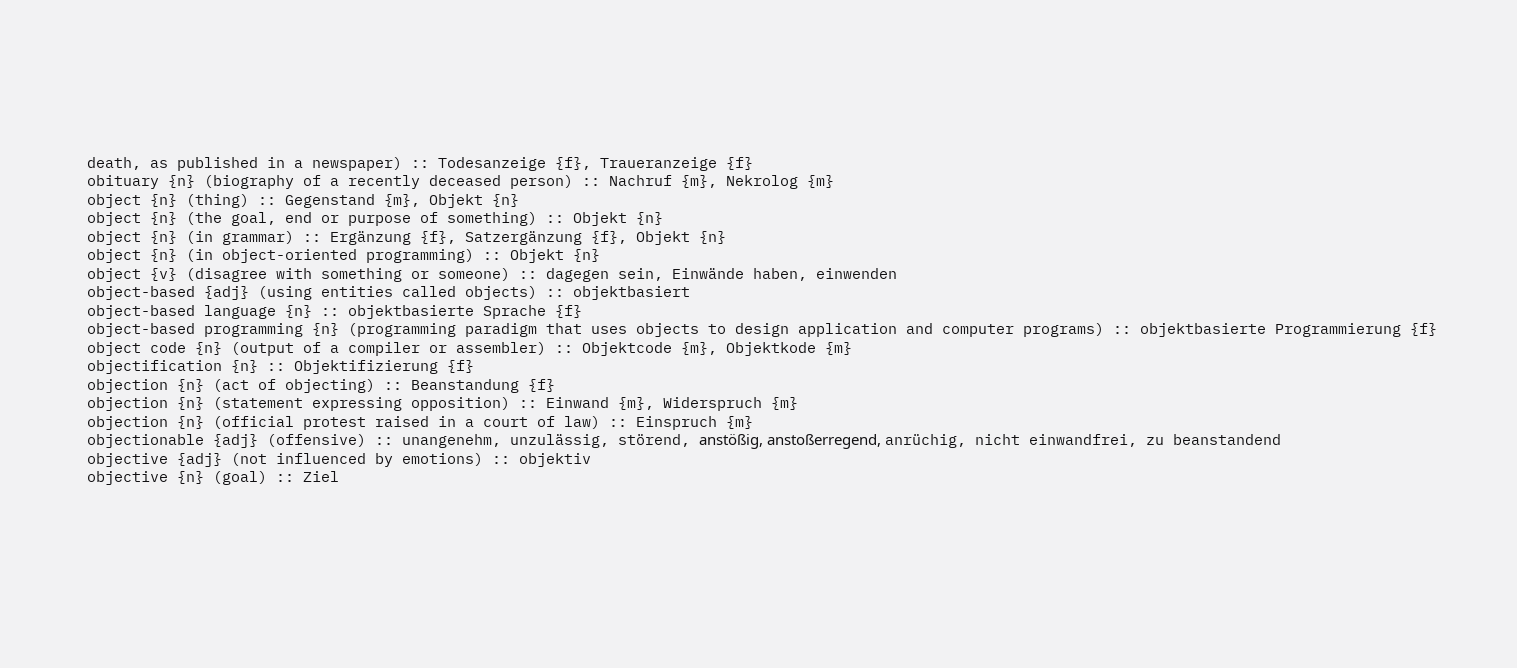death, as published in a newspaper) :: Todesanzeige {f}, Traueranzeige {f}
obituary {n} (biography of a recently deceased person) :: Nachruf {m}, Nekrolog {m}
object {n} (thing) :: Gegenstand {m}, Objekt {n}
object {n} (the goal, end or purpose of something) :: Objekt {n}
object {n} (in grammar) :: Ergänzung {f}, Satzergänzung {f}, Objekt {n}
object {n} (in object-oriented programming) :: Objekt {n}
object {v} (disagree with something or someone) :: dagegen sein, Einwände haben, einwenden
object-based {adj} (using entities called objects) :: objektbasiert
object-based language {n} :: objektbasierte Sprache {f}
object-based programming {n} (programming paradigm that uses objects to design application and computer programs) :: objektbasierte Programmierung {f}
object code {n} (output of a compiler or assembler) :: Objektcode {m}, Objektkode {m}
objectification {n} :: Objektifizierung {f}
objection {n} (act of objecting) :: Beanstandung {f}
objection {n} (statement expressing opposition) :: Einwand {m}, Widerspruch {m}
objection {n} (official protest raised in a court of law) :: Einspruch {m}
objectionable {adj} (offensive) :: unangenehm, unzulässig, störend, anstößig, anstoßerregend, anrüchig, nicht einwandfrei, zu beanstandend
objective {adj} (not influenced by emotions) :: objektiv
objective {n} (goal) :: Ziel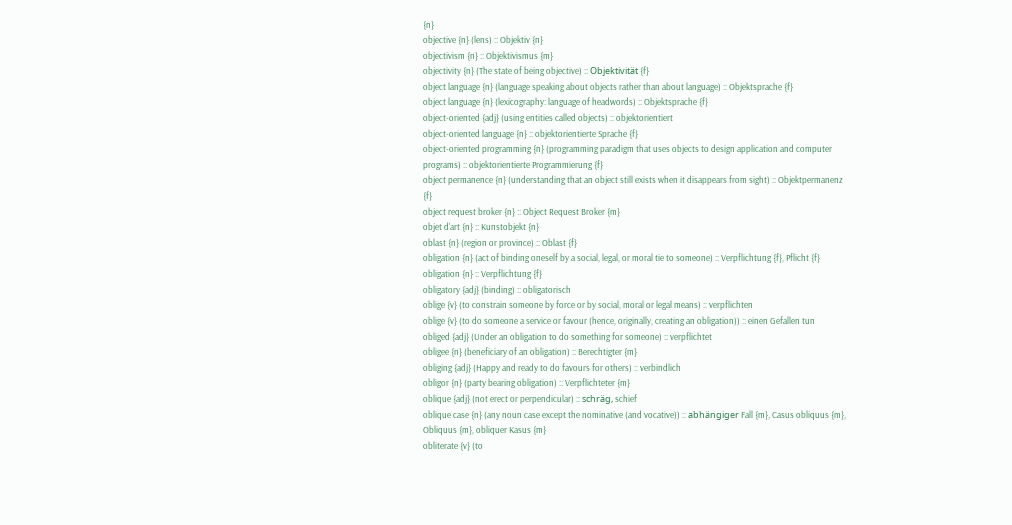{n}
objective {n} (lens) :: Objektiv {n}
objectivism {n} :: Objektivismus {m}
objectivity {n} (The state of being objective) :: Objektivität {f}
object language {n} (language speaking about objects rather than about language) :: Objektsprache {f}
object language {n} (lexicography: language of headwords) :: Objektsprache {f}
object-oriented {adj} (using entities called objects) :: objektorientiert
object-oriented language {n} :: objektorientierte Sprache {f}
object-oriented programming {n} (programming paradigm that uses objects to design application and computer programs) :: objektorientierte Programmierung {f}
object permanence {n} (understanding that an object still exists when it disappears from sight) :: Objektpermanenz {f}
object request broker {n} :: Object Request Broker {m}
objet d'art {n} :: Kunstobjekt {n}
oblast {n} (region or province) :: Oblast {f}
obligation {n} (act of binding oneself by a social, legal, or moral tie to someone) :: Verpflichtung {f}, Pflicht {f}
obligation {n} :: Verpflichtung {f}
obligatory {adj} (binding) :: obligatorisch
oblige {v} (to constrain someone by force or by social, moral or legal means) :: verpflichten
oblige {v} (to do someone a service or favour (hence, originally, creating an obligation)) :: einen Gefallen tun
obliged {adj} (Under an obligation to do something for someone) :: verpflichtet
obligee {n} (beneficiary of an obligation) :: Berechtigter {m}
obliging {adj} (Happy and ready to do favours for others) :: verbindlich
obligor {n} (party bearing obligation) :: Verpflichteter {m}
oblique {adj} (not erect or perpendicular) :: schräg, schief
oblique case {n} (any noun case except the nominative (and vocative)) :: abhängiger Fall {m}, Casus obliquus {m}, Obliquus {m}, obliquer Kasus {m}
obliterate {v} (to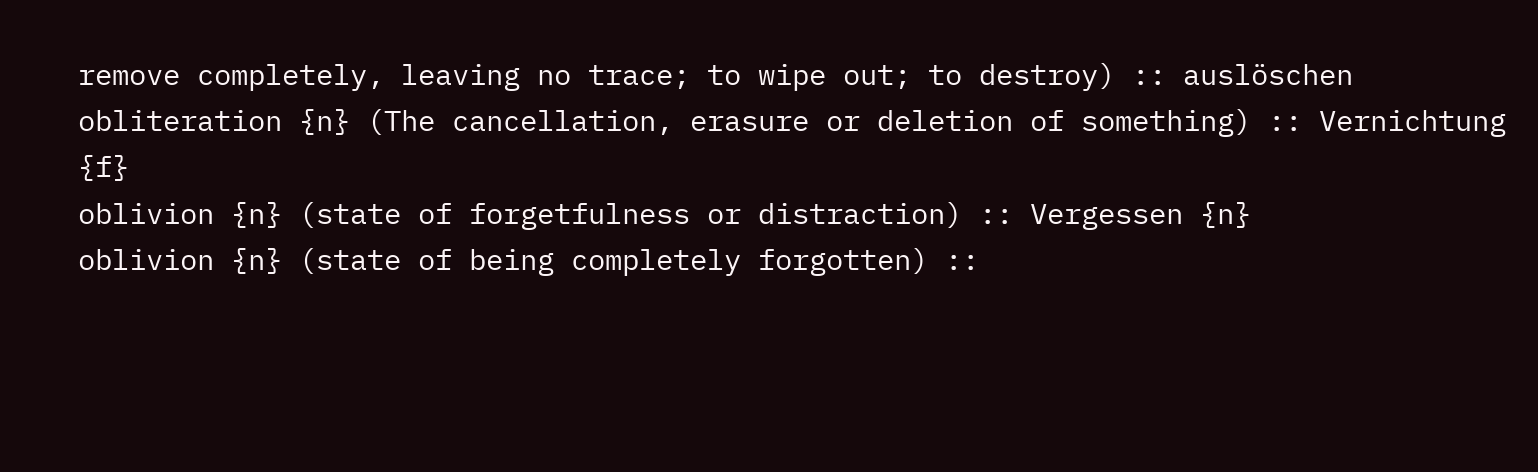remove completely, leaving no trace; to wipe out; to destroy) :: auslöschen
obliteration {n} (The cancellation, erasure or deletion of something) :: Vernichtung {f}
oblivion {n} (state of forgetfulness or distraction) :: Vergessen {n}
oblivion {n} (state of being completely forgotten) ::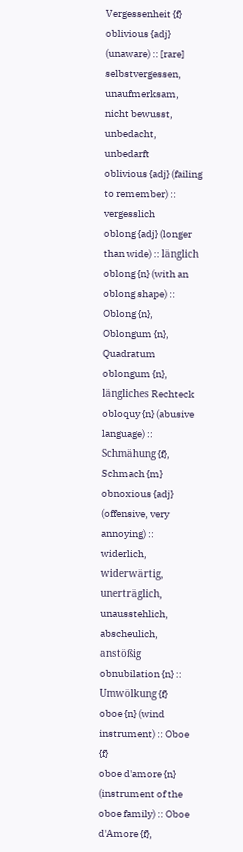Vergessenheit {f}
oblivious {adj} (unaware) :: [rare] selbstvergessen, unaufmerksam, nicht bewusst, unbedacht, unbedarft
oblivious {adj} (failing to remember) :: vergesslich
oblong {adj} (longer than wide) :: länglich
oblong {n} (with an oblong shape) :: Oblong {n}, Oblongum {n}, Quadratum oblongum {n}, längliches Rechteck
obloquy {n} (abusive language) :: Schmähung {f}, Schmach {m}
obnoxious {adj} (offensive, very annoying) :: widerlich, widerwärtig, unerträglich, unausstehlich, abscheulich, anstößig
obnubilation {n} :: Umwölkung {f}
oboe {n} (wind instrument) :: Oboe {f}
oboe d'amore {n} (instrument of the oboe family) :: Oboe d'Amore {f},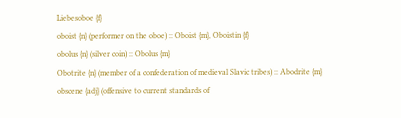Liebesoboe {f}
oboist {n} (performer on the oboe) :: Oboist {m}, Oboistin {f}
obolus {n} (silver coin) :: Obolus {m}
Obotrite {n} (member of a confederation of medieval Slavic tribes) :: Abodrite {m}
obscene {adj} (offensive to current standards of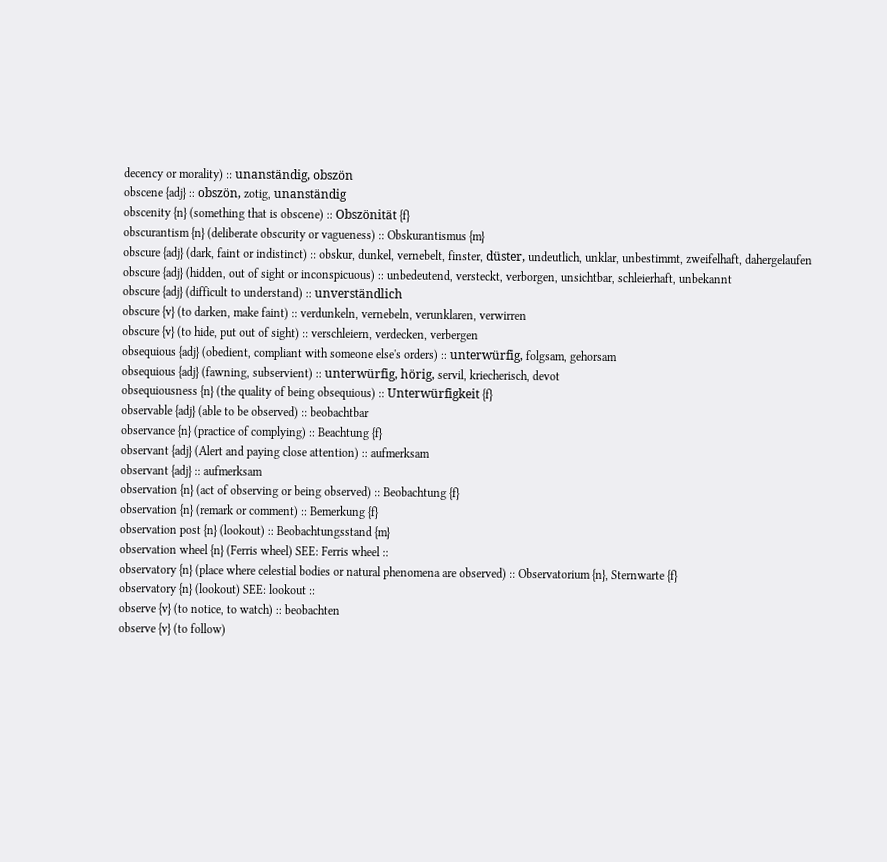decency or morality) :: unanständig, obszön
obscene {adj} :: obszön, zotig, unanständig
obscenity {n} (something that is obscene) :: Obszönität {f}
obscurantism {n} (deliberate obscurity or vagueness) :: Obskurantismus {m}
obscure {adj} (dark, faint or indistinct) :: obskur, dunkel, vernebelt, finster, düster, undeutlich, unklar, unbestimmt, zweifelhaft, dahergelaufen
obscure {adj} (hidden, out of sight or inconspicuous) :: unbedeutend, versteckt, verborgen, unsichtbar, schleierhaft, unbekannt
obscure {adj} (difficult to understand) :: unverständlich
obscure {v} (to darken, make faint) :: verdunkeln, vernebeln, verunklaren, verwirren
obscure {v} (to hide, put out of sight) :: verschleiern, verdecken, verbergen
obsequious {adj} (obedient, compliant with someone else's orders) :: unterwürfig, folgsam, gehorsam
obsequious {adj} (fawning, subservient) :: unterwürfig, hörig, servil, kriecherisch, devot
obsequiousness {n} (the quality of being obsequious) :: Unterwürfigkeit {f}
observable {adj} (able to be observed) :: beobachtbar
observance {n} (practice of complying) :: Beachtung {f}
observant {adj} (Alert and paying close attention) :: aufmerksam
observant {adj} :: aufmerksam
observation {n} (act of observing or being observed) :: Beobachtung {f}
observation {n} (remark or comment) :: Bemerkung {f}
observation post {n} (lookout) :: Beobachtungsstand {m}
observation wheel {n} (Ferris wheel) SEE: Ferris wheel ::
observatory {n} (place where celestial bodies or natural phenomena are observed) :: Observatorium {n}, Sternwarte {f}
observatory {n} (lookout) SEE: lookout ::
observe {v} (to notice, to watch) :: beobachten
observe {v} (to follow)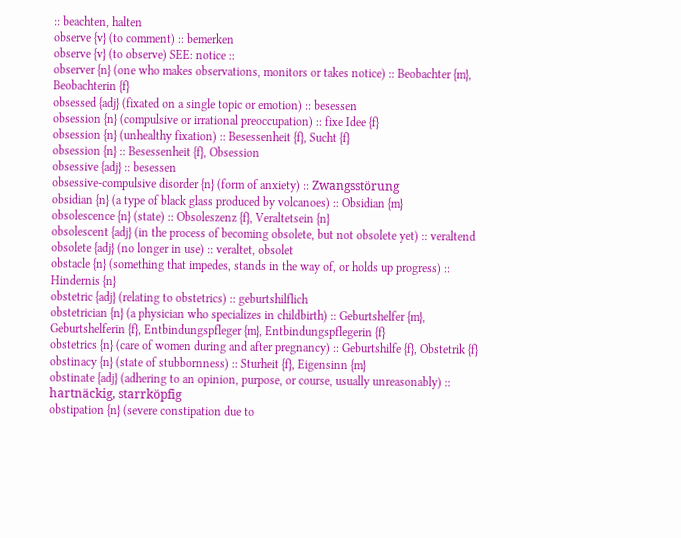:: beachten, halten
observe {v} (to comment) :: bemerken
observe {v} (to observe) SEE: notice ::
observer {n} (one who makes observations, monitors or takes notice) :: Beobachter {m}, Beobachterin {f}
obsessed {adj} (fixated on a single topic or emotion) :: besessen
obsession {n} (compulsive or irrational preoccupation) :: fixe Idee {f}
obsession {n} (unhealthy fixation) :: Besessenheit {f}, Sucht {f}
obsession {n} :: Besessenheit {f}, Obsession
obsessive {adj} :: besessen
obsessive-compulsive disorder {n} (form of anxiety) :: Zwangsstörung
obsidian {n} (a type of black glass produced by volcanoes) :: Obsidian {m}
obsolescence {n} (state) :: Obsoleszenz {f}, Veraltetsein {n}
obsolescent {adj} (in the process of becoming obsolete, but not obsolete yet) :: veraltend
obsolete {adj} (no longer in use) :: veraltet, obsolet
obstacle {n} (something that impedes, stands in the way of, or holds up progress) :: Hindernis {n}
obstetric {adj} (relating to obstetrics) :: geburtshilflich
obstetrician {n} (a physician who specializes in childbirth) :: Geburtshelfer {m}, Geburtshelferin {f}, Entbindungspfleger {m}, Entbindungspflegerin {f}
obstetrics {n} (care of women during and after pregnancy) :: Geburtshilfe {f}, Obstetrik {f}
obstinacy {n} (state of stubbornness) :: Sturheit {f}, Eigensinn {m}
obstinate {adj} (adhering to an opinion, purpose, or course, usually unreasonably) :: hartnäckig, starrköpfig
obstipation {n} (severe constipation due to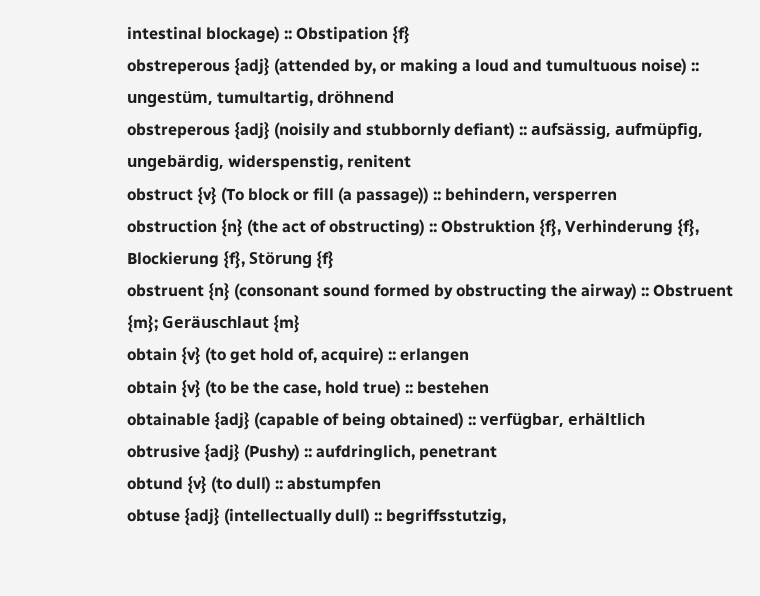intestinal blockage) :: Obstipation {f}
obstreperous {adj} (attended by, or making a loud and tumultuous noise) :: ungestüm, tumultartig, dröhnend
obstreperous {adj} (noisily and stubbornly defiant) :: aufsässig, aufmüpfig, ungebärdig, widerspenstig, renitent
obstruct {v} (To block or fill (a passage)) :: behindern, versperren
obstruction {n} (the act of obstructing) :: Obstruktion {f}, Verhinderung {f}, Blockierung {f}, Störung {f}
obstruent {n} (consonant sound formed by obstructing the airway) :: Obstruent {m}; Geräuschlaut {m}
obtain {v} (to get hold of, acquire) :: erlangen
obtain {v} (to be the case, hold true) :: bestehen
obtainable {adj} (capable of being obtained) :: verfügbar, erhältlich
obtrusive {adj} (Pushy) :: aufdringlich, penetrant
obtund {v} (to dull) :: abstumpfen
obtuse {adj} (intellectually dull) :: begriffsstutzig,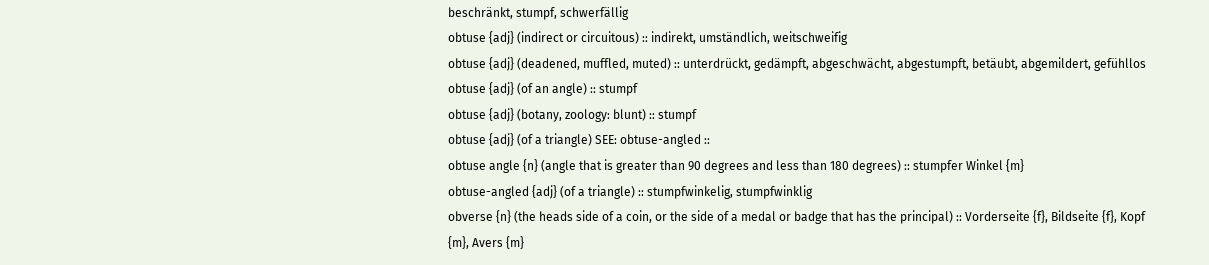beschränkt, stumpf, schwerfällig
obtuse {adj} (indirect or circuitous) :: indirekt, umständlich, weitschweifig
obtuse {adj} (deadened, muffled, muted) :: unterdrückt, gedämpft, abgeschwächt, abgestumpft, betäubt, abgemildert, gefühllos
obtuse {adj} (of an angle) :: stumpf
obtuse {adj} (botany, zoology: blunt) :: stumpf
obtuse {adj} (of a triangle) SEE: obtuse-angled ::
obtuse angle {n} (angle that is greater than 90 degrees and less than 180 degrees) :: stumpfer Winkel {m}
obtuse-angled {adj} (of a triangle) :: stumpfwinkelig, stumpfwinklig
obverse {n} (the heads side of a coin, or the side of a medal or badge that has the principal) :: Vorderseite {f}, Bildseite {f}, Kopf {m}, Avers {m}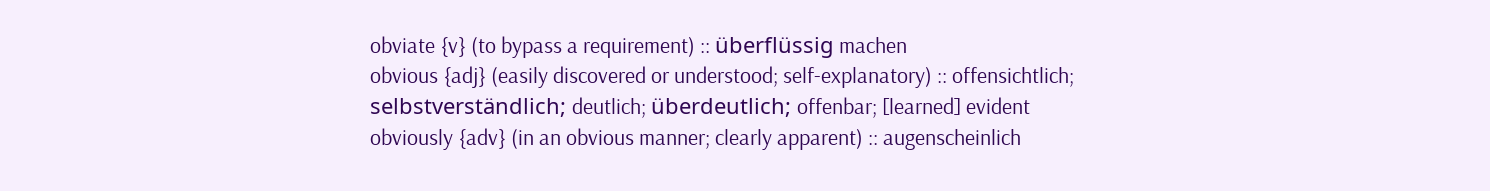obviate {v} (to bypass a requirement) :: überflüssig machen
obvious {adj} (easily discovered or understood; self-explanatory) :: offensichtlich; selbstverständlich; deutlich; überdeutlich; offenbar; [learned] evident
obviously {adv} (in an obvious manner; clearly apparent) :: augenscheinlich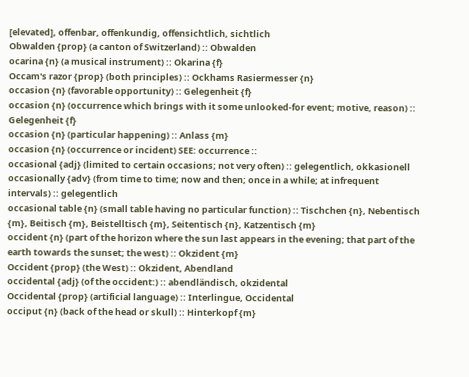[elevated], offenbar, offenkundig, offensichtlich, sichtlich
Obwalden {prop} (a canton of Switzerland) :: Obwalden
ocarina {n} (a musical instrument) :: Okarina {f}
Occam's razor {prop} (both principles) :: Ockhams Rasiermesser {n}
occasion {n} (favorable opportunity) :: Gelegenheit {f}
occasion {n} (occurrence which brings with it some unlooked-for event; motive, reason) :: Gelegenheit {f}
occasion {n} (particular happening) :: Anlass {m}
occasion {n} (occurrence or incident) SEE: occurrence ::
occasional {adj} (limited to certain occasions; not very often) :: gelegentlich, okkasionell
occasionally {adv} (from time to time; now and then; once in a while; at infrequent intervals) :: gelegentlich
occasional table {n} (small table having no particular function) :: Tischchen {n}, Nebentisch {m}, Beitisch {m}, Beistelltisch {m}, Seitentisch {n}, Katzentisch {m}
occident {n} (part of the horizon where the sun last appears in the evening; that part of the earth towards the sunset; the west) :: Okzident {m}
Occident {prop} (the West) :: Okzident, Abendland
occidental {adj} (of the occident:) :: abendländisch, okzidental
Occidental {prop} (artificial language) :: Interlingue, Occidental
occiput {n} (back of the head or skull) :: Hinterkopf {m}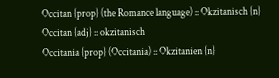Occitan {prop} (the Romance language) :: Okzitanisch {n}
Occitan {adj} :: okzitanisch
Occitania {prop} (Occitania) :: Okzitanien {n}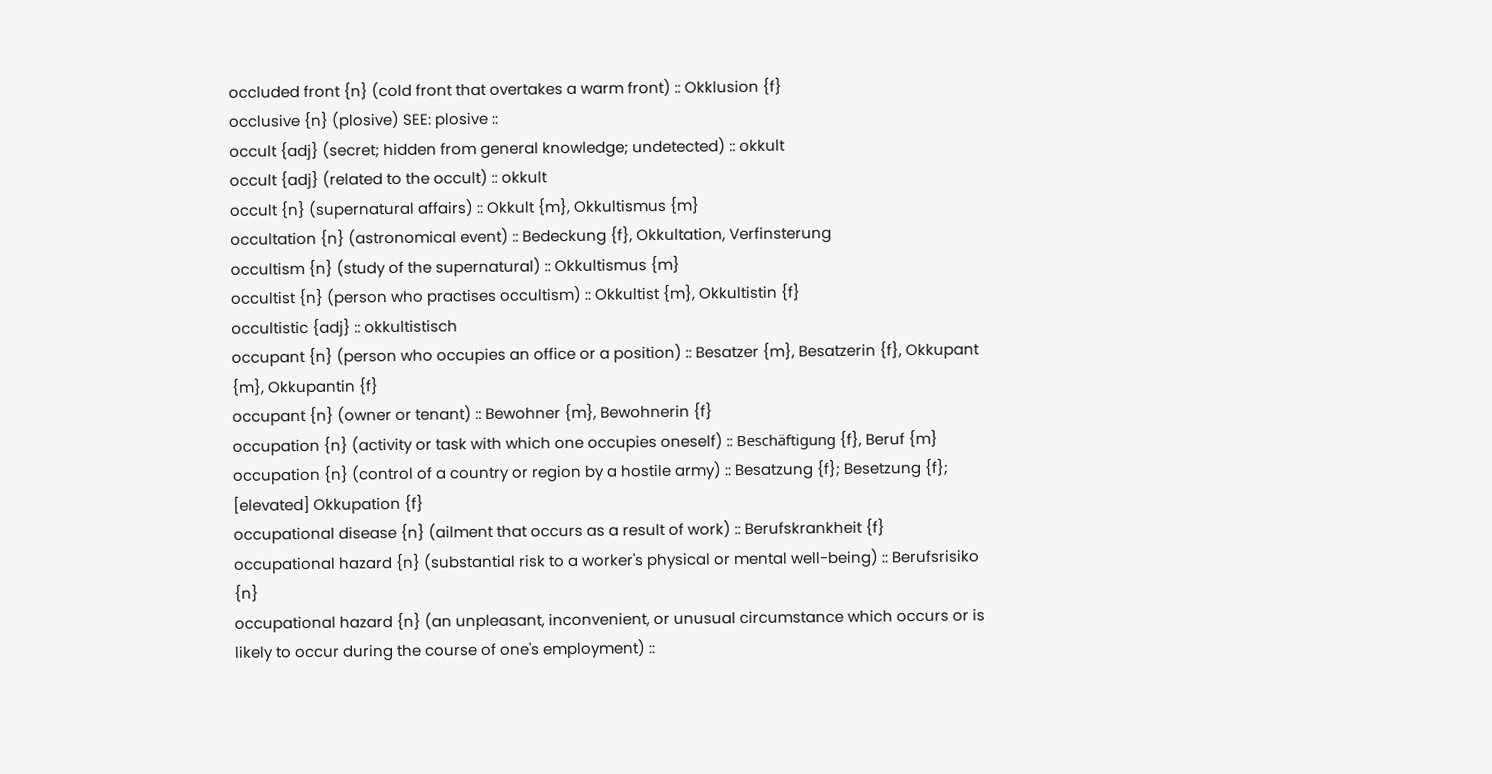occluded front {n} (cold front that overtakes a warm front) :: Okklusion {f}
occlusive {n} (plosive) SEE: plosive ::
occult {adj} (secret; hidden from general knowledge; undetected) :: okkult
occult {adj} (related to the occult) :: okkult
occult {n} (supernatural affairs) :: Okkult {m}, Okkultismus {m}
occultation {n} (astronomical event) :: Bedeckung {f}, Okkultation, Verfinsterung
occultism {n} (study of the supernatural) :: Okkultismus {m}
occultist {n} (person who practises occultism) :: Okkultist {m}, Okkultistin {f}
occultistic {adj} :: okkultistisch
occupant {n} (person who occupies an office or a position) :: Besatzer {m}, Besatzerin {f}, Okkupant {m}, Okkupantin {f}
occupant {n} (owner or tenant) :: Bewohner {m}, Bewohnerin {f}
occupation {n} (activity or task with which one occupies oneself) :: Beschäftigung {f}, Beruf {m}
occupation {n} (control of a country or region by a hostile army) :: Besatzung {f}; Besetzung {f}; [elevated] Okkupation {f}
occupational disease {n} (ailment that occurs as a result of work) :: Berufskrankheit {f}
occupational hazard {n} (substantial risk to a worker's physical or mental well-being) :: Berufsrisiko {n}
occupational hazard {n} (an unpleasant, inconvenient, or unusual circumstance which occurs or is likely to occur during the course of one's employment) ::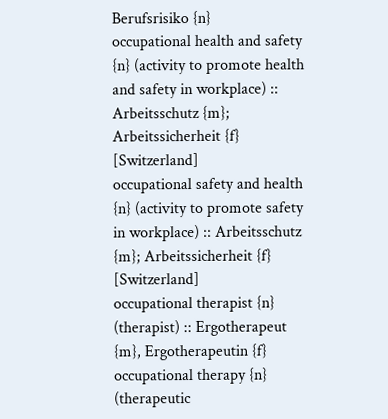Berufsrisiko {n}
occupational health and safety {n} (activity to promote health and safety in workplace) :: Arbeitsschutz {m}; Arbeitssicherheit {f} [Switzerland]
occupational safety and health {n} (activity to promote safety in workplace) :: Arbeitsschutz {m}; Arbeitssicherheit {f} [Switzerland]
occupational therapist {n} (therapist) :: Ergotherapeut {m}, Ergotherapeutin {f}
occupational therapy {n} (therapeutic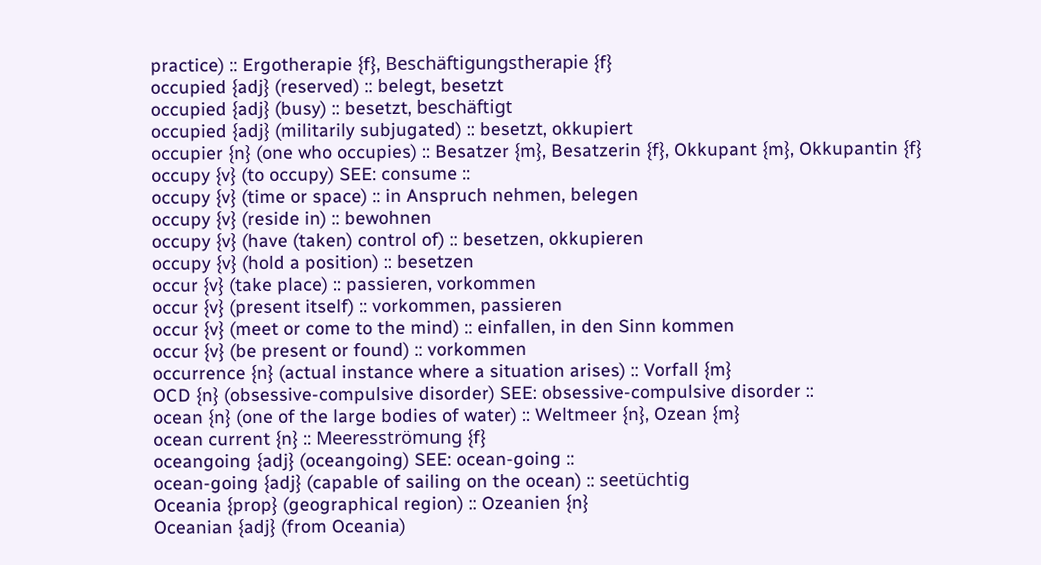practice) :: Ergotherapie {f}, Beschäftigungstherapie {f}
occupied {adj} (reserved) :: belegt, besetzt
occupied {adj} (busy) :: besetzt, beschäftigt
occupied {adj} (militarily subjugated) :: besetzt, okkupiert
occupier {n} (one who occupies) :: Besatzer {m}, Besatzerin {f}, Okkupant {m}, Okkupantin {f}
occupy {v} (to occupy) SEE: consume ::
occupy {v} (time or space) :: in Anspruch nehmen, belegen
occupy {v} (reside in) :: bewohnen
occupy {v} (have (taken) control of) :: besetzen, okkupieren
occupy {v} (hold a position) :: besetzen
occur {v} (take place) :: passieren, vorkommen
occur {v} (present itself) :: vorkommen, passieren
occur {v} (meet or come to the mind) :: einfallen, in den Sinn kommen
occur {v} (be present or found) :: vorkommen
occurrence {n} (actual instance where a situation arises) :: Vorfall {m}
OCD {n} (obsessive-compulsive disorder) SEE: obsessive-compulsive disorder ::
ocean {n} (one of the large bodies of water) :: Weltmeer {n}, Ozean {m}
ocean current {n} :: Meeresströmung {f}
oceangoing {adj} (oceangoing) SEE: ocean-going ::
ocean-going {adj} (capable of sailing on the ocean) :: seetüchtig
Oceania {prop} (geographical region) :: Ozeanien {n}
Oceanian {adj} (from Oceania)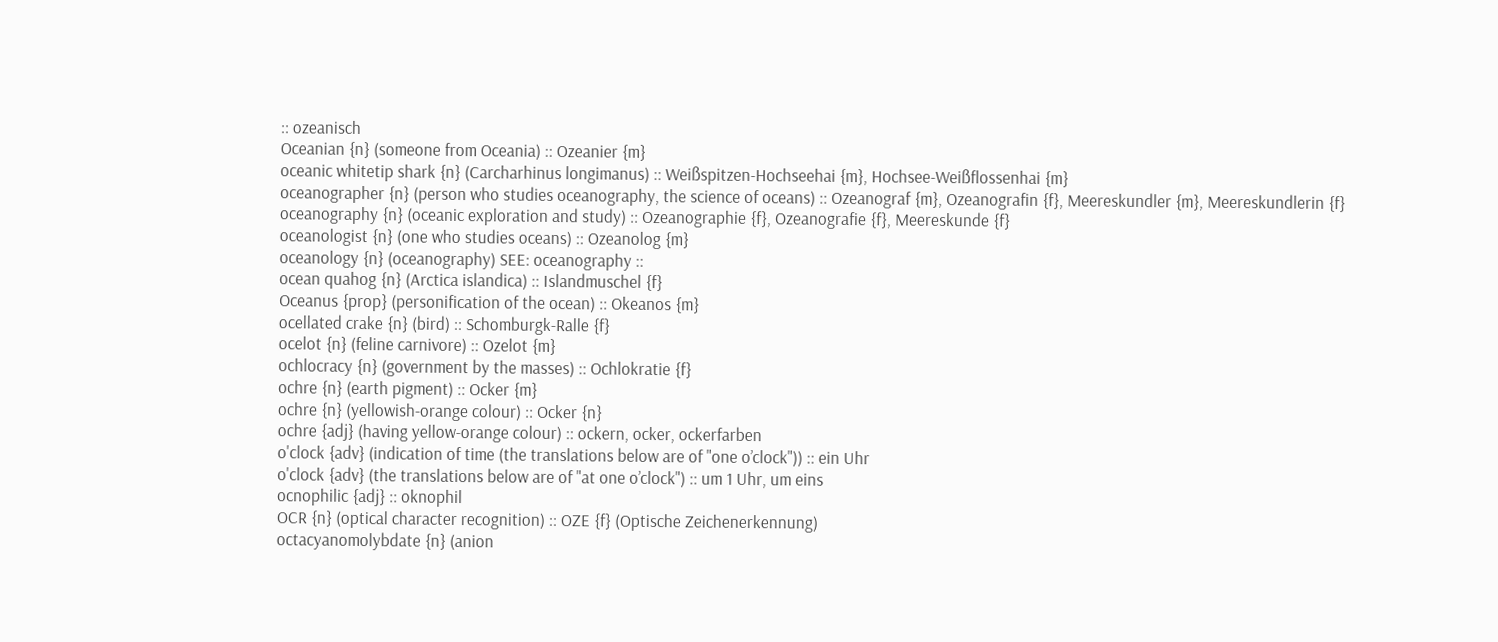:: ozeanisch
Oceanian {n} (someone from Oceania) :: Ozeanier {m}
oceanic whitetip shark {n} (Carcharhinus longimanus) :: Weißspitzen-Hochseehai {m}, Hochsee-Weißflossenhai {m}
oceanographer {n} (person who studies oceanography, the science of oceans) :: Ozeanograf {m}, Ozeanografin {f}, Meereskundler {m}, Meereskundlerin {f}
oceanography {n} (oceanic exploration and study) :: Ozeanographie {f}, Ozeanografie {f}, Meereskunde {f}
oceanologist {n} (one who studies oceans) :: Ozeanolog {m}
oceanology {n} (oceanography) SEE: oceanography ::
ocean quahog {n} (Arctica islandica) :: Islandmuschel {f}
Oceanus {prop} (personification of the ocean) :: Okeanos {m}
ocellated crake {n} (bird) :: Schomburgk-Ralle {f}
ocelot {n} (feline carnivore) :: Ozelot {m}
ochlocracy {n} (government by the masses) :: Ochlokratie {f}
ochre {n} (earth pigment) :: Ocker {m}
ochre {n} (yellowish-orange colour) :: Ocker {n}
ochre {adj} (having yellow-orange colour) :: ockern, ocker, ockerfarben
o'clock {adv} (indication of time (the translations below are of "one o’clock")) :: ein Uhr
o'clock {adv} (the translations below are of "at one o’clock") :: um 1 Uhr, um eins
ocnophilic {adj} :: oknophil
OCR {n} (optical character recognition) :: OZE {f} (Optische Zeichenerkennung)
octacyanomolybdate {n} (anion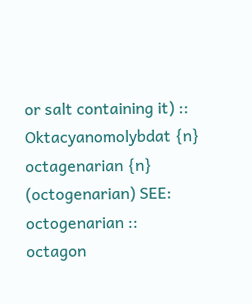or salt containing it) :: Oktacyanomolybdat {n}
octagenarian {n} (octogenarian) SEE: octogenarian ::
octagon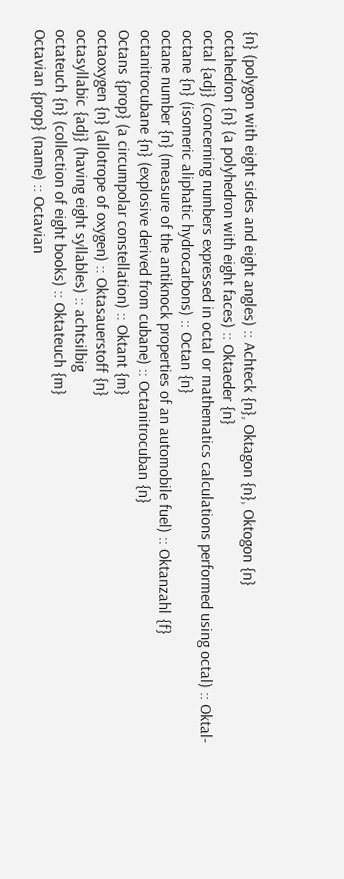{n} (polygon with eight sides and eight angles) :: Achteck {n}, Oktagon {n}, Oktogon {n}
octahedron {n} (a polyhedron with eight faces) :: Oktaeder {n}
octal {adj} (concerning numbers expressed in octal or mathematics calculations performed using octal) :: Oktal-
octane {n} (isomeric aliphatic hydrocarbons) :: Octan {n}
octane number {n} (measure of the antiknock properties of an automobile fuel) :: Oktanzahl {f}
octanitrocubane {n} (explosive derived from cubane) :: Octanitrocuban {n}
Octans {prop} (a circumpolar constellation) :: Oktant {m}
octaoxygen {n} (allotrope of oxygen) :: Oktasauerstoff {n}
octasyllabic {adj} (having eight syllables) :: achtsilbig
octateuch {n} (collection of eight books) :: Oktateuch {m}
Octavian {prop} (name) :: Octavian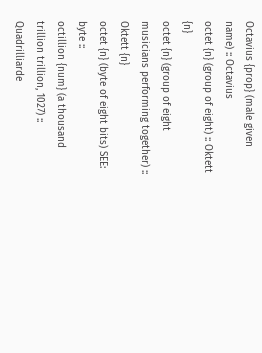Octavius {prop} (male given name) :: Octavius
octet {n} (group of eight) :: Oktett {n}
octet {n} (group of eight musicians performing together) :: Oktett {n}
octet {n} (byte of eight bits) SEE: byte ::
octillion {num} (a thousand trillion trillion, 1027) :: Quadrilliarde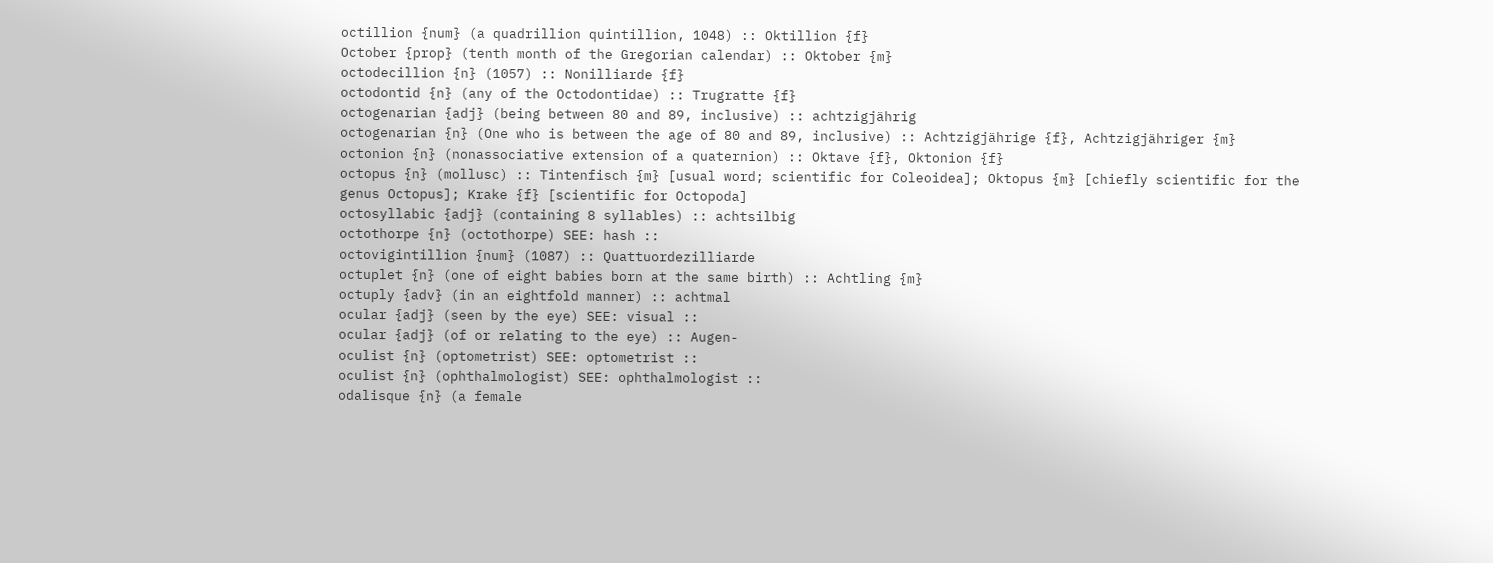octillion {num} (a quadrillion quintillion, 1048) :: Oktillion {f}
October {prop} (tenth month of the Gregorian calendar) :: Oktober {m}
octodecillion {n} (1057) :: Nonilliarde {f}
octodontid {n} (any of the Octodontidae) :: Trugratte {f}
octogenarian {adj} (being between 80 and 89, inclusive) :: achtzigjährig
octogenarian {n} (One who is between the age of 80 and 89, inclusive) :: Achtzigjährige {f}, Achtzigjähriger {m}
octonion {n} (nonassociative extension of a quaternion) :: Oktave {f}, Oktonion {f}
octopus {n} (mollusc) :: Tintenfisch {m} [usual word; scientific for Coleoidea]; Oktopus {m} [chiefly scientific for the genus Octopus]; Krake {f} [scientific for Octopoda]
octosyllabic {adj} (containing 8 syllables) :: achtsilbig
octothorpe {n} (octothorpe) SEE: hash ::
octovigintillion {num} (1087) :: Quattuordezilliarde
octuplet {n} (one of eight babies born at the same birth) :: Achtling {m}
octuply {adv} (in an eightfold manner) :: achtmal
ocular {adj} (seen by the eye) SEE: visual ::
ocular {adj} (of or relating to the eye) :: Augen-
oculist {n} (optometrist) SEE: optometrist ::
oculist {n} (ophthalmologist) SEE: ophthalmologist ::
odalisque {n} (a female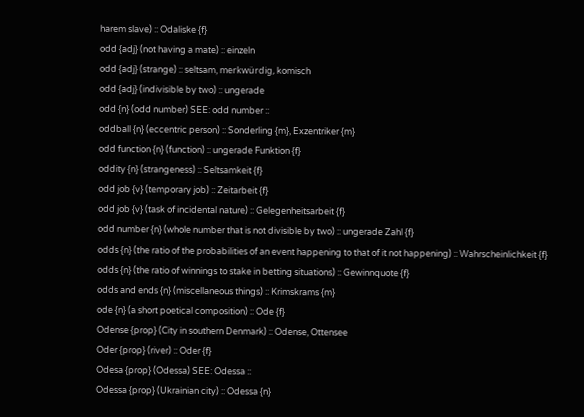harem slave) :: Odaliske {f}
odd {adj} (not having a mate) :: einzeln
odd {adj} (strange) :: seltsam, merkwürdig, komisch
odd {adj} (indivisible by two) :: ungerade
odd {n} (odd number) SEE: odd number ::
oddball {n} (eccentric person) :: Sonderling {m}, Exzentriker {m}
odd function {n} (function) :: ungerade Funktion {f}
oddity {n} (strangeness) :: Seltsamkeit {f}
odd job {v} (temporary job) :: Zeitarbeit {f}
odd job {v} (task of incidental nature) :: Gelegenheitsarbeit {f}
odd number {n} (whole number that is not divisible by two) :: ungerade Zahl {f}
odds {n} (the ratio of the probabilities of an event happening to that of it not happening) :: Wahrscheinlichkeit {f}
odds {n} (the ratio of winnings to stake in betting situations) :: Gewinnquote {f}
odds and ends {n} (miscellaneous things) :: Krimskrams {m}
ode {n} (a short poetical composition) :: Ode {f}
Odense {prop} (City in southern Denmark) :: Odense, Ottensee
Oder {prop} (river) :: Oder {f}
Odesa {prop} (Odessa) SEE: Odessa ::
Odessa {prop} (Ukrainian city) :: Odessa {n}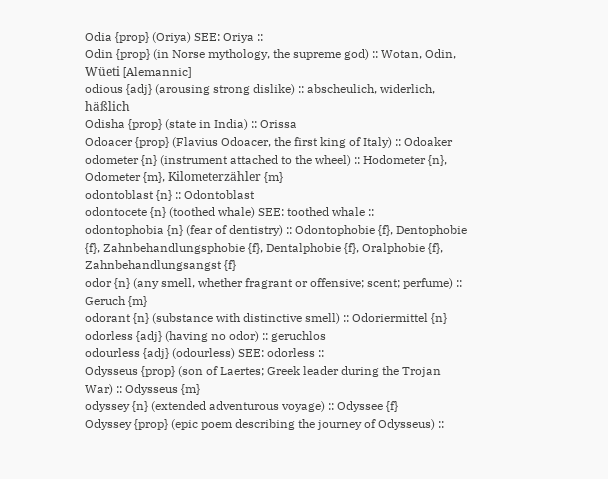Odia {prop} (Oriya) SEE: Oriya ::
Odin {prop} (in Norse mythology, the supreme god) :: Wotan, Odin, Wüeti [Alemannic]
odious {adj} (arousing strong dislike) :: abscheulich, widerlich, häßlich
Odisha {prop} (state in India) :: Orissa
Odoacer {prop} (Flavius Odoacer, the first king of Italy) :: Odoaker
odometer {n} (instrument attached to the wheel) :: Hodometer {n}, Odometer {m}, Kilometerzähler {m}
odontoblast {n} :: Odontoblast
odontocete {n} (toothed whale) SEE: toothed whale ::
odontophobia {n} (fear of dentistry) :: Odontophobie {f}, Dentophobie {f}, Zahnbehandlungsphobie {f}, Dentalphobie {f}, Oralphobie {f}, Zahnbehandlungsangst {f}
odor {n} (any smell, whether fragrant or offensive; scent; perfume) :: Geruch {m}
odorant {n} (substance with distinctive smell) :: Odoriermittel {n}
odorless {adj} (having no odor) :: geruchlos
odourless {adj} (odourless) SEE: odorless ::
Odysseus {prop} (son of Laertes; Greek leader during the Trojan War) :: Odysseus {m}
odyssey {n} (extended adventurous voyage) :: Odyssee {f}
Odyssey {prop} (epic poem describing the journey of Odysseus) ::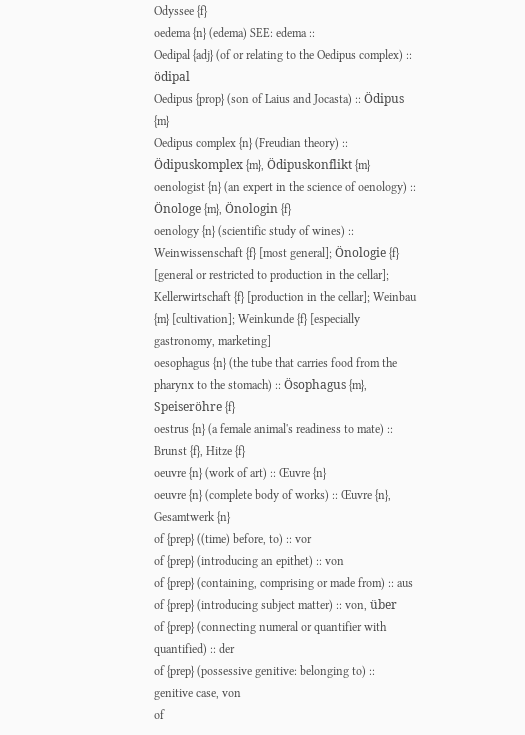Odyssee {f}
oedema {n} (edema) SEE: edema ::
Oedipal {adj} (of or relating to the Oedipus complex) :: ödipal
Oedipus {prop} (son of Laius and Jocasta) :: Ödipus {m}
Oedipus complex {n} (Freudian theory) :: Ödipuskomplex {m}, Ödipuskonflikt {m}
oenologist {n} (an expert in the science of oenology) :: Önologe {m}, Önologin {f}
oenology {n} (scientific study of wines) :: Weinwissenschaft {f} [most general]; Önologie {f} [general or restricted to production in the cellar]; Kellerwirtschaft {f} [production in the cellar]; Weinbau {m} [cultivation]; Weinkunde {f} [especially gastronomy, marketing]
oesophagus {n} (the tube that carries food from the pharynx to the stomach) :: Ösophagus {m}, Speiseröhre {f}
oestrus {n} (a female animal's readiness to mate) :: Brunst {f}, Hitze {f}
oeuvre {n} (work of art) :: Œuvre {n}
oeuvre {n} (complete body of works) :: Œuvre {n}, Gesamtwerk {n}
of {prep} ((time) before, to) :: vor
of {prep} (introducing an epithet) :: von
of {prep} (containing, comprising or made from) :: aus
of {prep} (introducing subject matter) :: von, über
of {prep} (connecting numeral or quantifier with quantified) :: der
of {prep} (possessive genitive: belonging to) :: genitive case, von
of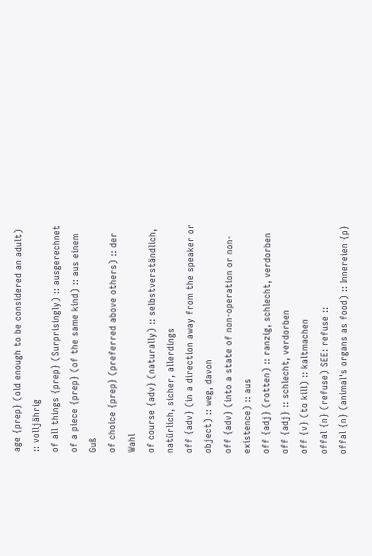age {prep} (old enough to be considered an adult) :: volljährig
of all things {prep} (Surprisingly) :: ausgerechnet
of a piece {prep} (of the same kind) :: aus einem Guß
of choice {prep} (preferred above others) :: der Wahl
of course {adv} (naturally) :: selbstverständlich, natürlich, sicher, allerdings
off {adv} (in a direction away from the speaker or object) :: weg, davon
off {adv} (into a state of non-operation or non-existence) :: aus
off {adj} (rotten) :: ranzig, schlecht, verdorben
off {adj} :: schlecht, verdorben
off {v} (to kill) :: kaltmachen
offal {n} (refuse) SEE: refuse ::
offal {n} (animal's organs as food) :: Innereien {p}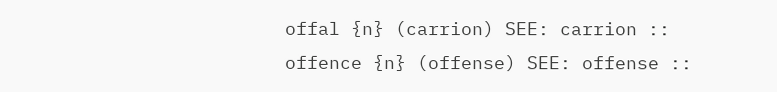offal {n} (carrion) SEE: carrion ::
offence {n} (offense) SEE: offense ::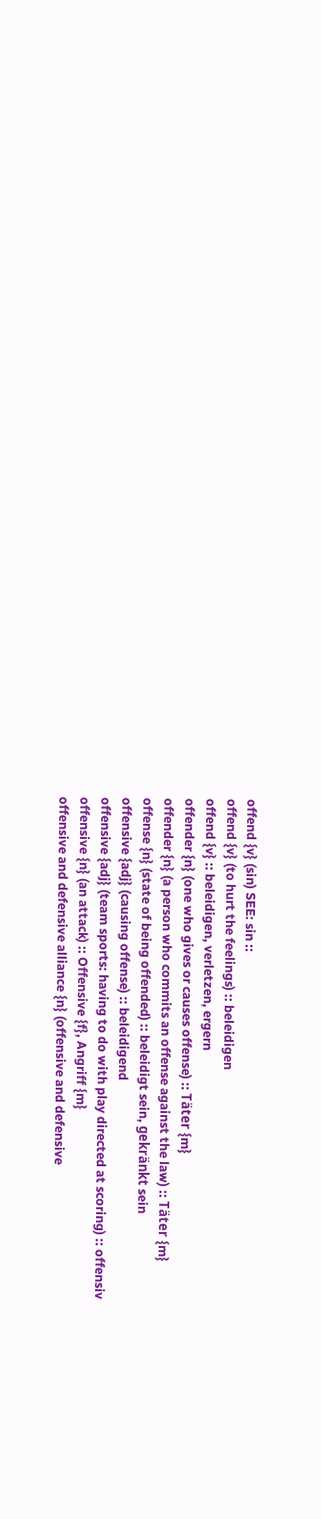offend {v} (sin) SEE: sin ::
offend {v} (to hurt the feelings) :: beleidigen
offend {v} :: beleidigen, verletzen, ergern
offender {n} (one who gives or causes offense) :: Täter {m}
offender {n} (a person who commits an offense against the law) :: Täter {m}
offense {n} (state of being offended) :: beleidigt sein, gekränkt sein
offensive {adj} (causing offense) :: beleidigend
offensive {adj} (team sports: having to do with play directed at scoring) :: offensiv
offensive {n} (an attack) :: Offensive {f}, Angriff {m}
offensive and defensive alliance {n} (offensive and defensive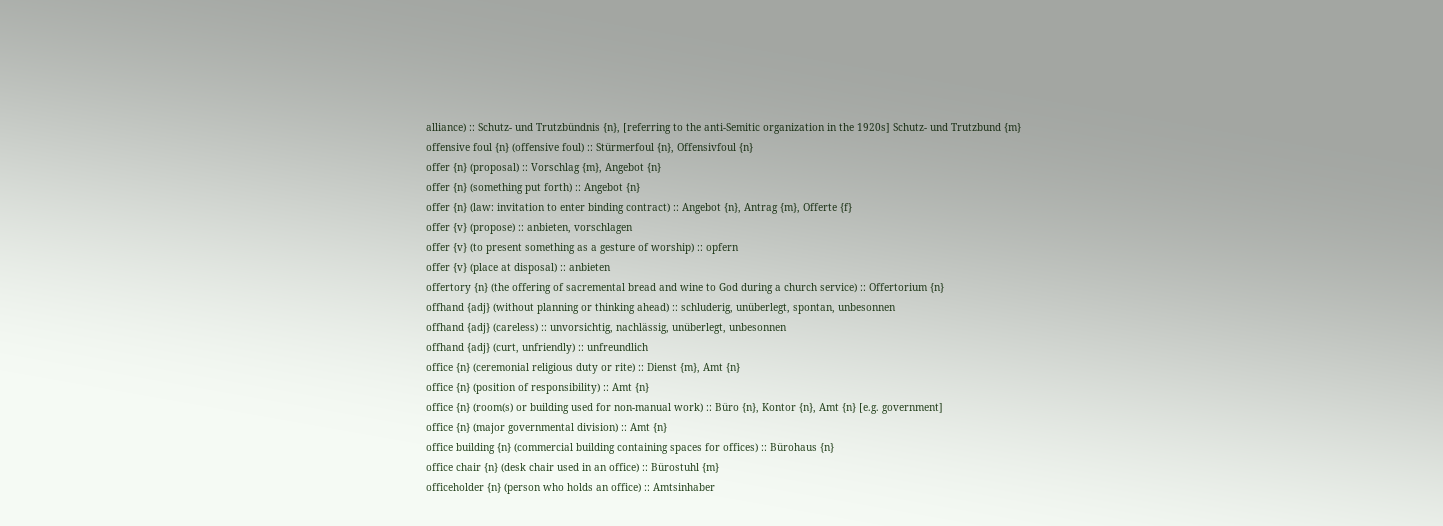alliance) :: Schutz- und Trutzbündnis {n}, [referring to the anti-Semitic organization in the 1920s] Schutz- und Trutzbund {m}
offensive foul {n} (offensive foul) :: Stürmerfoul {n}, Offensivfoul {n}
offer {n} (proposal) :: Vorschlag {m}, Angebot {n}
offer {n} (something put forth) :: Angebot {n}
offer {n} (law: invitation to enter binding contract) :: Angebot {n}, Antrag {m}, Offerte {f}
offer {v} (propose) :: anbieten, vorschlagen
offer {v} (to present something as a gesture of worship) :: opfern
offer {v} (place at disposal) :: anbieten
offertory {n} (the offering of sacremental bread and wine to God during a church service) :: Offertorium {n}
offhand {adj} (without planning or thinking ahead) :: schluderig, unüberlegt, spontan, unbesonnen
offhand {adj} (careless) :: unvorsichtig, nachlässig, unüberlegt, unbesonnen
offhand {adj} (curt, unfriendly) :: unfreundlich
office {n} (ceremonial religious duty or rite) :: Dienst {m}, Amt {n}
office {n} (position of responsibility) :: Amt {n}
office {n} (room(s) or building used for non-manual work) :: Büro {n}, Kontor {n}, Amt {n} [e.g. government]
office {n} (major governmental division) :: Amt {n}
office building {n} (commercial building containing spaces for offices) :: Bürohaus {n}
office chair {n} (desk chair used in an office) :: Bürostuhl {m}
officeholder {n} (person who holds an office) :: Amtsinhaber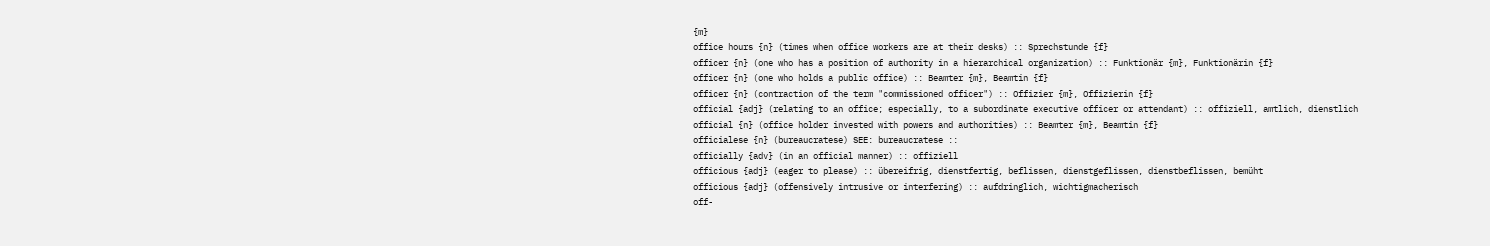{m}
office hours {n} (times when office workers are at their desks) :: Sprechstunde {f}
officer {n} (one who has a position of authority in a hierarchical organization) :: Funktionär {m}, Funktionärin {f}
officer {n} (one who holds a public office) :: Beamter {m}, Beamtin {f}
officer {n} (contraction of the term "commissioned officer") :: Offizier {m}, Offizierin {f}
official {adj} (relating to an office; especially, to a subordinate executive officer or attendant) :: offiziell, amtlich, dienstlich
official {n} (office holder invested with powers and authorities) :: Beamter {m}, Beamtin {f}
officialese {n} (bureaucratese) SEE: bureaucratese ::
officially {adv} (in an official manner) :: offiziell
officious {adj} (eager to please) :: übereifrig, dienstfertig, beflissen, dienstgeflissen, dienstbeflissen, bemüht
officious {adj} (offensively intrusive or interfering) :: aufdringlich, wichtigmacherisch
off-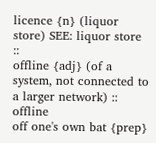licence {n} (liquor store) SEE: liquor store ::
offline {adj} (of a system, not connected to a larger network) :: offline
off one's own bat {prep}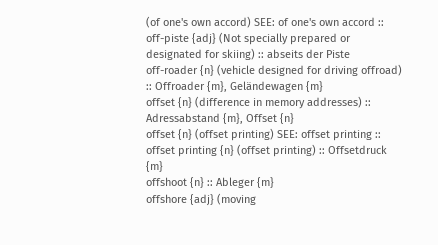(of one's own accord) SEE: of one's own accord ::
off-piste {adj} (Not specially prepared or designated for skiing) :: abseits der Piste
off-roader {n} (vehicle designed for driving offroad) :: Offroader {m}, Geländewagen {m}
offset {n} (difference in memory addresses) :: Adressabstand {m}, Offset {n}
offset {n} (offset printing) SEE: offset printing ::
offset printing {n} (offset printing) :: Offsetdruck {m}
offshoot {n} :: Ableger {m}
offshore {adj} (moving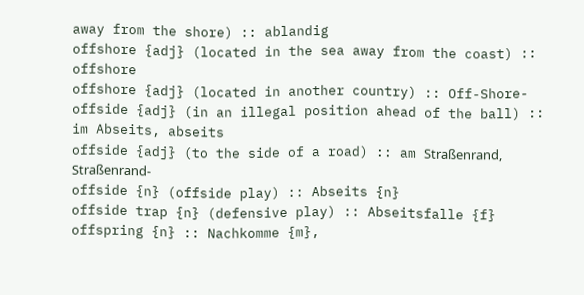away from the shore) :: ablandig
offshore {adj} (located in the sea away from the coast) :: offshore
offshore {adj} (located in another country) :: Off-Shore-
offside {adj} (in an illegal position ahead of the ball) :: im Abseits, abseits
offside {adj} (to the side of a road) :: am Straßenrand, Straßenrand-
offside {n} (offside play) :: Abseits {n}
offside trap {n} (defensive play) :: Abseitsfalle {f}
offspring {n} :: Nachkomme {m},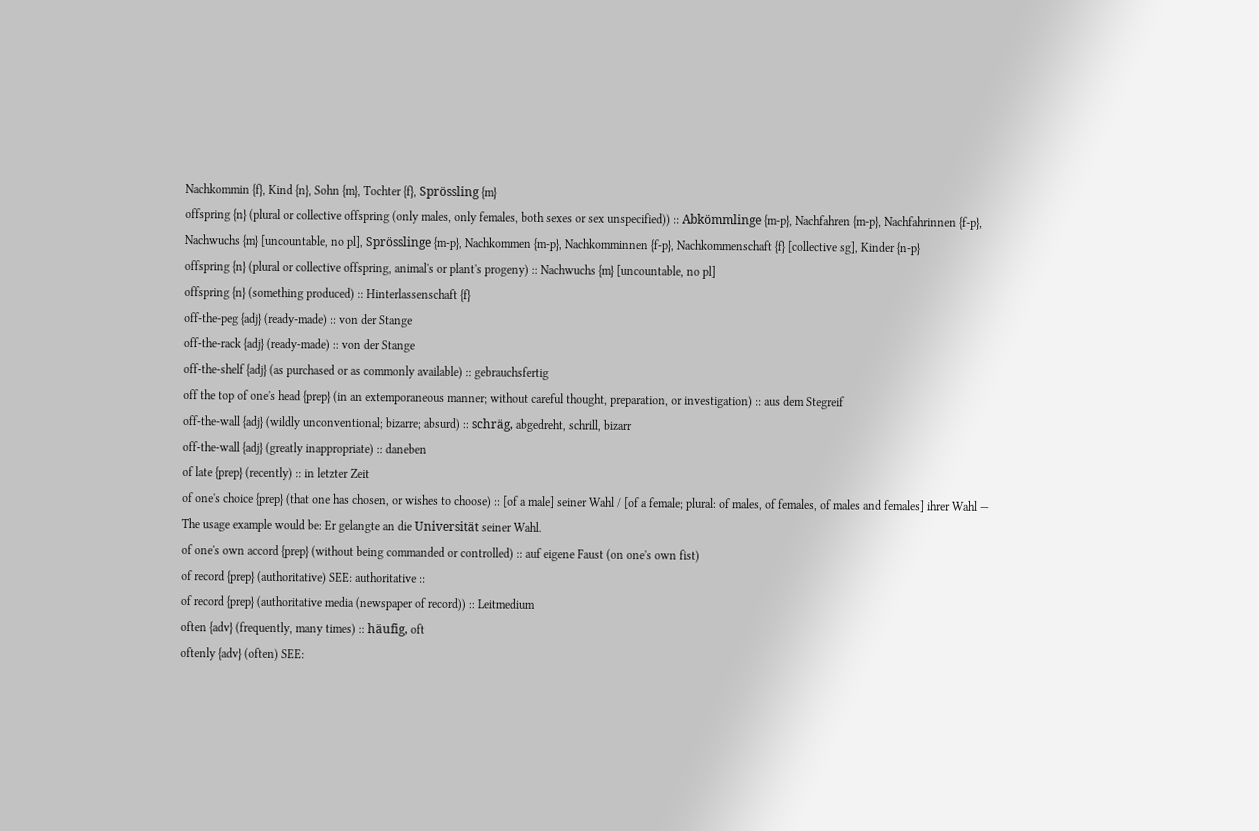Nachkommin {f}, Kind {n}, Sohn {m}, Tochter {f}, Sprössling {m}
offspring {n} (plural or collective offspring (only males, only females, both sexes or sex unspecified)) :: Abkömmlinge {m-p}, Nachfahren {m-p}, Nachfahrinnen {f-p}, Nachwuchs {m} [uncountable, no pl], Sprösslinge {m-p}, Nachkommen {m-p}, Nachkomminnen {f-p}, Nachkommenschaft {f} [collective sg], Kinder {n-p}
offspring {n} (plural or collective offspring, animal's or plant's progeny) :: Nachwuchs {m} [uncountable, no pl]
offspring {n} (something produced) :: Hinterlassenschaft {f}
off-the-peg {adj} (ready-made) :: von der Stange
off-the-rack {adj} (ready-made) :: von der Stange
off-the-shelf {adj} (as purchased or as commonly available) :: gebrauchsfertig
off the top of one's head {prep} (in an extemporaneous manner; without careful thought, preparation, or investigation) :: aus dem Stegreif
off-the-wall {adj} (wildly unconventional; bizarre; absurd) :: schräg, abgedreht, schrill, bizarr
off-the-wall {adj} (greatly inappropriate) :: daneben
of late {prep} (recently) :: in letzter Zeit
of one's choice {prep} (that one has chosen, or wishes to choose) :: [of a male] seiner Wahl / [of a female; plural: of males, of females, of males and females] ihrer Wahl — The usage example would be: Er gelangte an die Universität seiner Wahl.
of one's own accord {prep} (without being commanded or controlled) :: auf eigene Faust (on one's own fist)
of record {prep} (authoritative) SEE: authoritative ::
of record {prep} (authoritative media (newspaper of record)) :: Leitmedium
often {adv} (frequently, many times) :: häufig, oft
oftenly {adv} (often) SEE: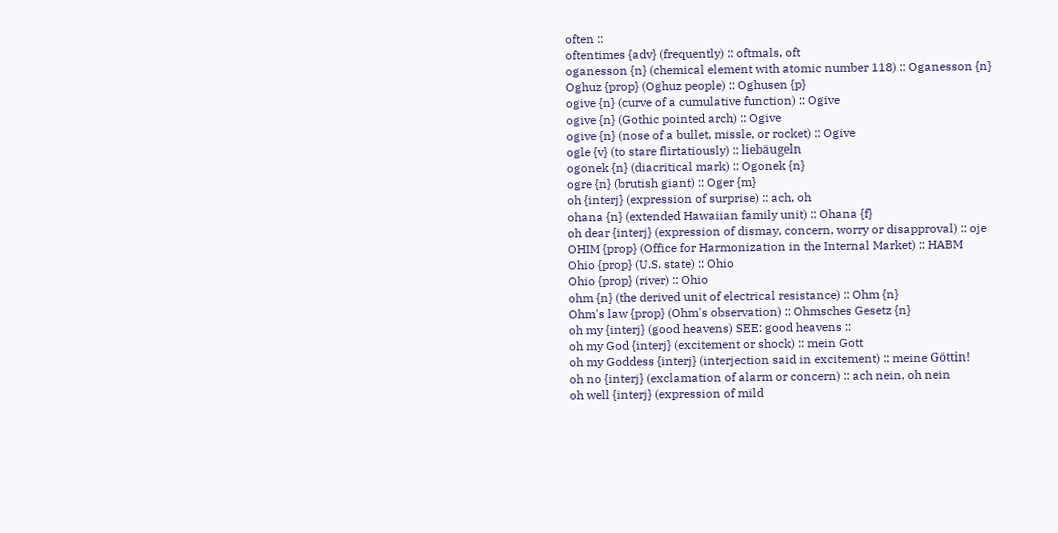often ::
oftentimes {adv} (frequently) :: oftmals, oft
oganesson {n} (chemical element with atomic number 118) :: Oganesson {n}
Oghuz {prop} (Oghuz people) :: Oghusen {p}
ogive {n} (curve of a cumulative function) :: Ogive
ogive {n} (Gothic pointed arch) :: Ogive
ogive {n} (nose of a bullet, missle, or rocket) :: Ogive
ogle {v} (to stare flirtatiously) :: liebäugeln
ogonek {n} (diacritical mark) :: Ogonek {n}
ogre {n} (brutish giant) :: Oger {m}
oh {interj} (expression of surprise) :: ach, oh
ohana {n} (extended Hawaiian family unit) :: Ohana {f}
oh dear {interj} (expression of dismay, concern, worry or disapproval) :: oje
OHIM {prop} (Office for Harmonization in the Internal Market) :: HABM
Ohio {prop} (U.S. state) :: Ohio
Ohio {prop} (river) :: Ohio
ohm {n} (the derived unit of electrical resistance) :: Ohm {n}
Ohm's law {prop} (Ohm's observation) :: Ohmsches Gesetz {n}
oh my {interj} (good heavens) SEE: good heavens ::
oh my God {interj} (excitement or shock) :: mein Gott
oh my Goddess {interj} (interjection said in excitement) :: meine Göttin!
oh no {interj} (exclamation of alarm or concern) :: ach nein, oh nein
oh well {interj} (expression of mild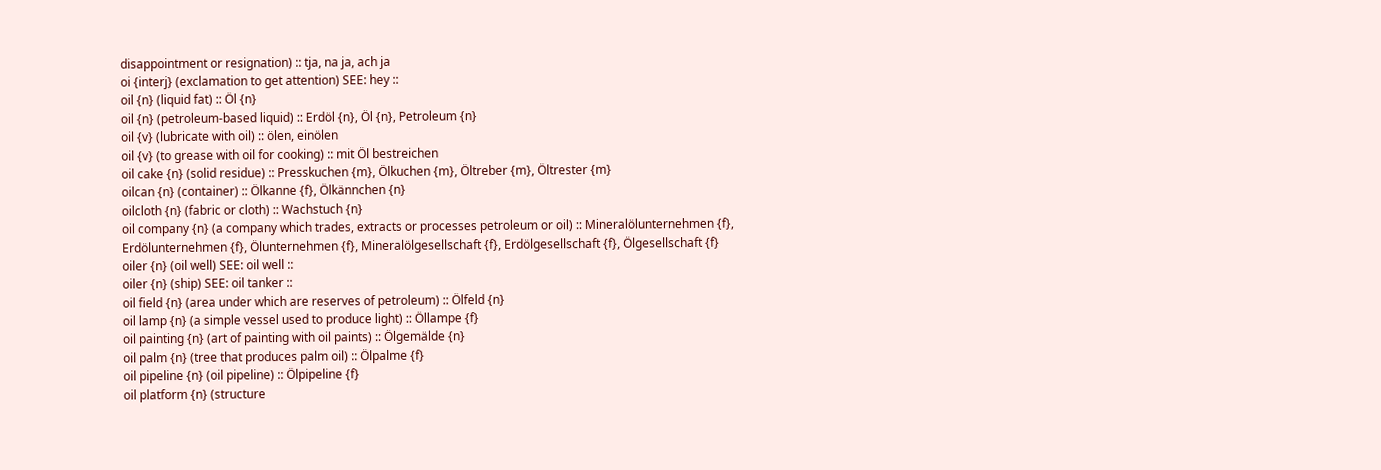disappointment or resignation) :: tja, na ja, ach ja
oi {interj} (exclamation to get attention) SEE: hey ::
oil {n} (liquid fat) :: Öl {n}
oil {n} (petroleum-based liquid) :: Erdöl {n}, Öl {n}, Petroleum {n}
oil {v} (lubricate with oil) :: ölen, einölen
oil {v} (to grease with oil for cooking) :: mit Öl bestreichen
oil cake {n} (solid residue) :: Presskuchen {m}, Ölkuchen {m}, Öltreber {m}, Öltrester {m}
oilcan {n} (container) :: Ölkanne {f}, Ölkännchen {n}
oilcloth {n} (fabric or cloth) :: Wachstuch {n}
oil company {n} (a company which trades, extracts or processes petroleum or oil) :: Mineralölunternehmen {f}, Erdölunternehmen {f}, Ölunternehmen {f}, Mineralölgesellschaft {f}, Erdölgesellschaft {f}, Ölgesellschaft {f}
oiler {n} (oil well) SEE: oil well ::
oiler {n} (ship) SEE: oil tanker ::
oil field {n} (area under which are reserves of petroleum) :: Ölfeld {n}
oil lamp {n} (a simple vessel used to produce light) :: Öllampe {f}
oil painting {n} (art of painting with oil paints) :: Ölgemälde {n}
oil palm {n} (tree that produces palm oil) :: Ölpalme {f}
oil pipeline {n} (oil pipeline) :: Ölpipeline {f}
oil platform {n} (structure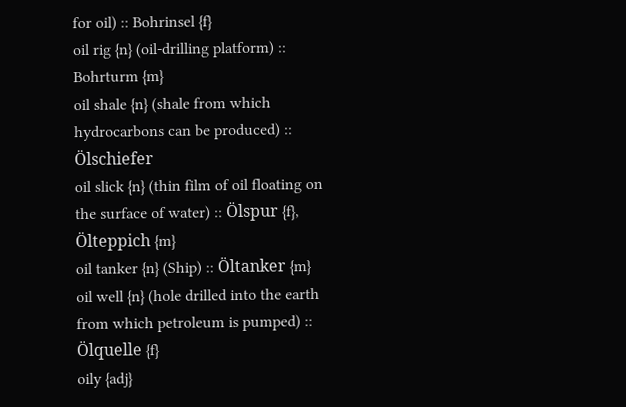for oil) :: Bohrinsel {f}
oil rig {n} (oil-drilling platform) :: Bohrturm {m}
oil shale {n} (shale from which hydrocarbons can be produced) :: Ölschiefer
oil slick {n} (thin film of oil floating on the surface of water) :: Ölspur {f}, Ölteppich {m}
oil tanker {n} (Ship) :: Öltanker {m}
oil well {n} (hole drilled into the earth from which petroleum is pumped) :: Ölquelle {f}
oily {adj}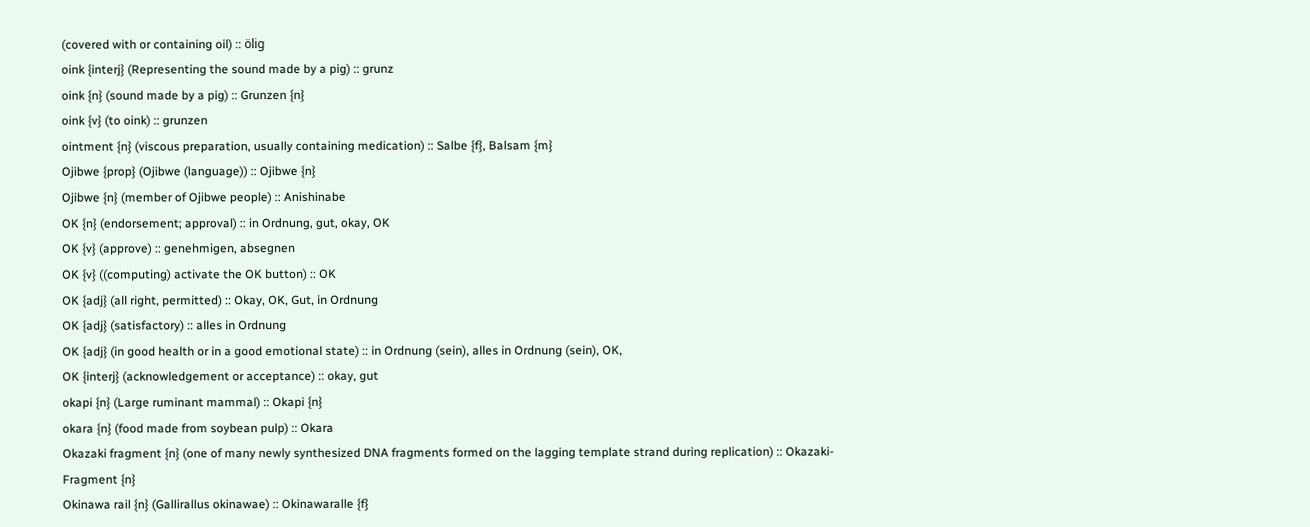(covered with or containing oil) :: ölig
oink {interj} (Representing the sound made by a pig) :: grunz
oink {n} (sound made by a pig) :: Grunzen {n}
oink {v} (to oink) :: grunzen
ointment {n} (viscous preparation, usually containing medication) :: Salbe {f}, Balsam {m}
Ojibwe {prop} (Ojibwe (language)) :: Ojibwe {n}
Ojibwe {n} (member of Ojibwe people) :: Anishinabe
OK {n} (endorsement; approval) :: in Ordnung, gut, okay, OK
OK {v} (approve) :: genehmigen, absegnen
OK {v} ((computing) activate the OK button) :: OK
OK {adj} (all right, permitted) :: Okay, OK, Gut, in Ordnung
OK {adj} (satisfactory) :: alles in Ordnung
OK {adj} (in good health or in a good emotional state) :: in Ordnung (sein), alles in Ordnung (sein), OK,
OK {interj} (acknowledgement or acceptance) :: okay, gut
okapi {n} (Large ruminant mammal) :: Okapi {n}
okara {n} (food made from soybean pulp) :: Okara
Okazaki fragment {n} (one of many newly synthesized DNA fragments formed on the lagging template strand during replication) :: Okazaki-Fragment {n}
Okinawa rail {n} (Gallirallus okinawae) :: Okinawaralle {f}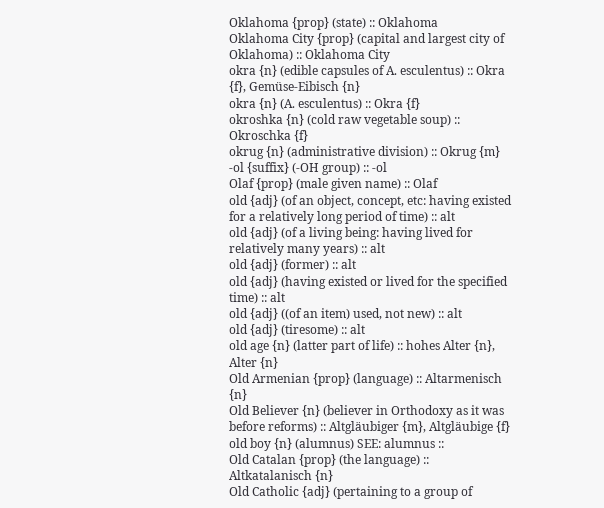Oklahoma {prop} (state) :: Oklahoma
Oklahoma City {prop} (capital and largest city of Oklahoma) :: Oklahoma City
okra {n} (edible capsules of A. esculentus) :: Okra {f}, Gemüse-Eibisch {n}
okra {n} (A. esculentus) :: Okra {f}
okroshka {n} (cold raw vegetable soup) :: Okroschka {f}
okrug {n} (administrative division) :: Okrug {m}
-ol {suffix} (-OH group) :: -ol
Olaf {prop} (male given name) :: Olaf
old {adj} (of an object, concept, etc: having existed for a relatively long period of time) :: alt
old {adj} (of a living being: having lived for relatively many years) :: alt
old {adj} (former) :: alt
old {adj} (having existed or lived for the specified time) :: alt
old {adj} ((of an item) used, not new) :: alt
old {adj} (tiresome) :: alt
old age {n} (latter part of life) :: hohes Alter {n}, Alter {n}
Old Armenian {prop} (language) :: Altarmenisch {n}
Old Believer {n} (believer in Orthodoxy as it was before reforms) :: Altgläubiger {m}, Altgläubige {f}
old boy {n} (alumnus) SEE: alumnus ::
Old Catalan {prop} (the language) :: Altkatalanisch {n}
Old Catholic {adj} (pertaining to a group of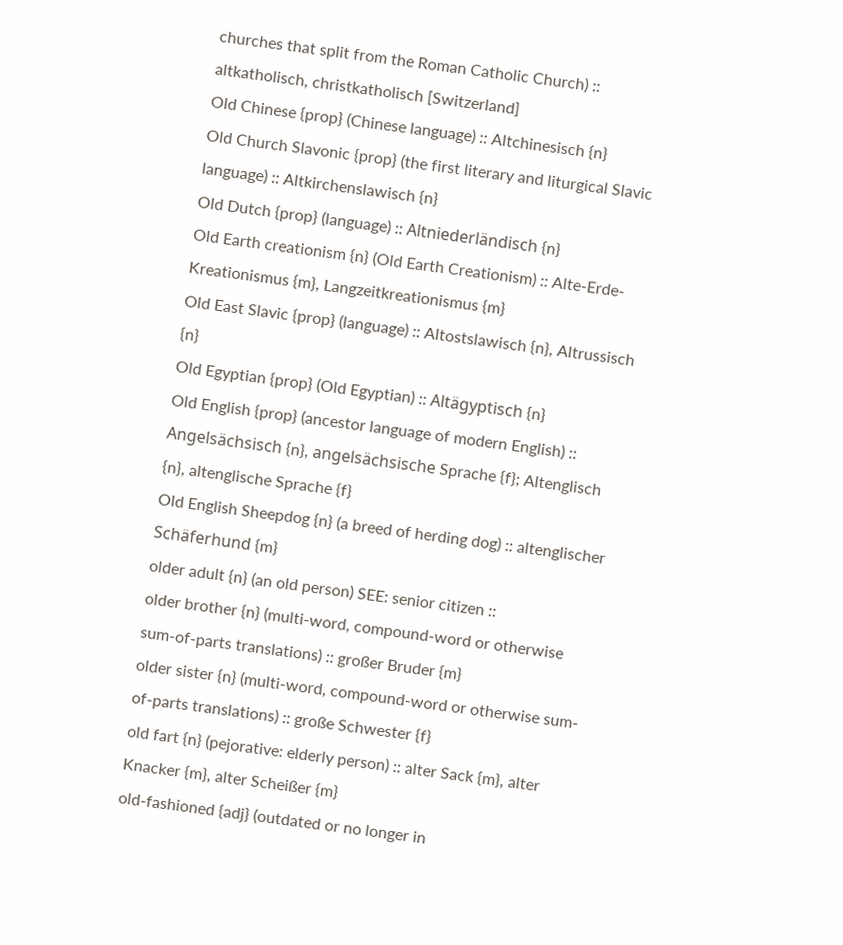churches that split from the Roman Catholic Church) :: altkatholisch, christkatholisch [Switzerland]
Old Chinese {prop} (Chinese language) :: Altchinesisch {n}
Old Church Slavonic {prop} (the first literary and liturgical Slavic language) :: Altkirchenslawisch {n}
Old Dutch {prop} (language) :: Altniederländisch {n}
Old Earth creationism {n} (Old Earth Creationism) :: Alte-Erde-Kreationismus {m}, Langzeitkreationismus {m}
Old East Slavic {prop} (language) :: Altostslawisch {n}, Altrussisch {n}
Old Egyptian {prop} (Old Egyptian) :: Altägyptisch {n}
Old English {prop} (ancestor language of modern English) :: Angelsächsisch {n}, angelsächsische Sprache {f}; Altenglisch {n}, altenglische Sprache {f}
Old English Sheepdog {n} (a breed of herding dog) :: altenglischer Schäferhund {m}
older adult {n} (an old person) SEE: senior citizen ::
older brother {n} (multi-word, compound-word or otherwise sum-of-parts translations) :: großer Bruder {m}
older sister {n} (multi-word, compound-word or otherwise sum-of-parts translations) :: große Schwester {f}
old fart {n} (pejorative: elderly person) :: alter Sack {m}, alter Knacker {m}, alter Scheißer {m}
old-fashioned {adj} (outdated or no longer in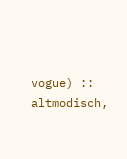vogue) :: altmodisch,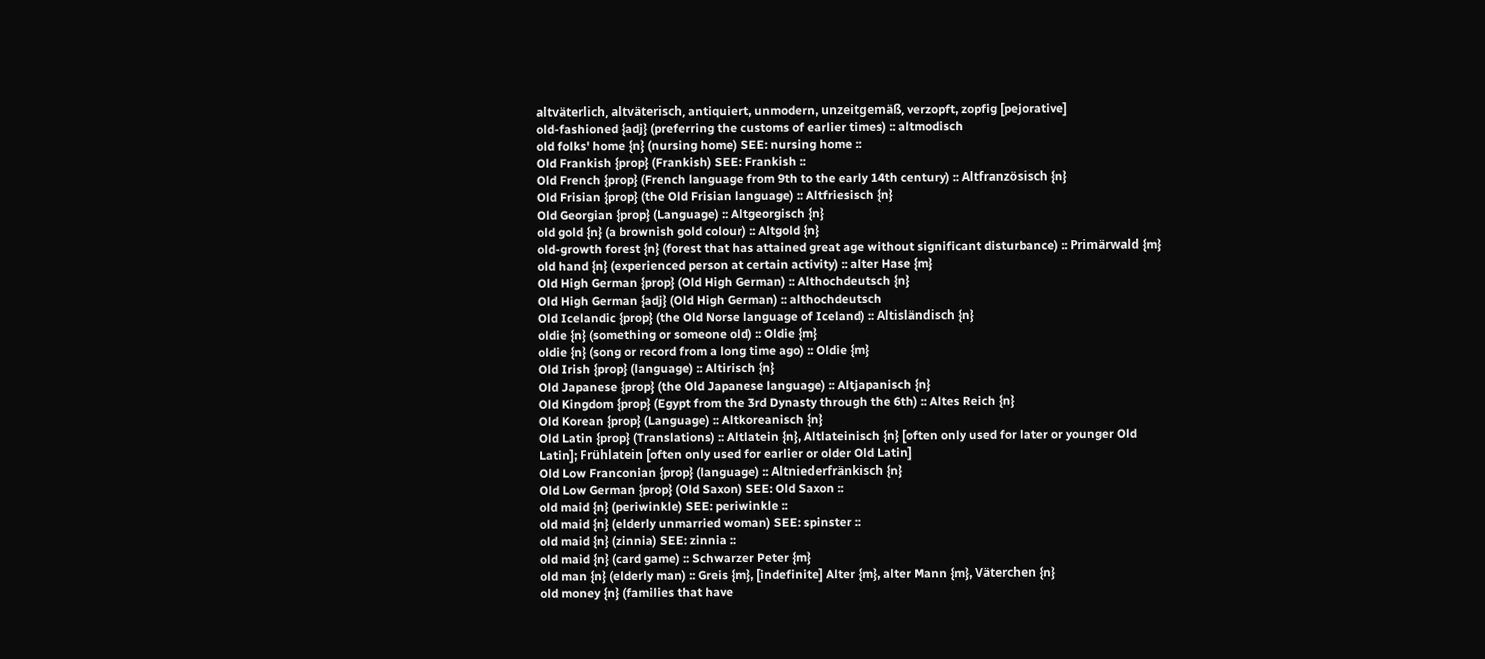altväterlich, altväterisch, antiquiert, unmodern, unzeitgemäß, verzopft, zopfig [pejorative]
old-fashioned {adj} (preferring the customs of earlier times) :: altmodisch
old folks' home {n} (nursing home) SEE: nursing home ::
Old Frankish {prop} (Frankish) SEE: Frankish ::
Old French {prop} (French language from 9th to the early 14th century) :: Altfranzösisch {n}
Old Frisian {prop} (the Old Frisian language) :: Altfriesisch {n}
Old Georgian {prop} (Language) :: Altgeorgisch {n}
old gold {n} (a brownish gold colour) :: Altgold {n}
old-growth forest {n} (forest that has attained great age without significant disturbance) :: Primärwald {m}
old hand {n} (experienced person at certain activity) :: alter Hase {m}
Old High German {prop} (Old High German) :: Althochdeutsch {n}
Old High German {adj} (Old High German) :: althochdeutsch
Old Icelandic {prop} (the Old Norse language of Iceland) :: Altisländisch {n}
oldie {n} (something or someone old) :: Oldie {m}
oldie {n} (song or record from a long time ago) :: Oldie {m}
Old Irish {prop} (language) :: Altirisch {n}
Old Japanese {prop} (the Old Japanese language) :: Altjapanisch {n}
Old Kingdom {prop} (Egypt from the 3rd Dynasty through the 6th) :: Altes Reich {n}
Old Korean {prop} (Language) :: Altkoreanisch {n}
Old Latin {prop} (Translations) :: Altlatein {n}, Altlateinisch {n} [often only used for later or younger Old Latin]; Frühlatein [often only used for earlier or older Old Latin]
Old Low Franconian {prop} (language) :: Altniederfränkisch {n}
Old Low German {prop} (Old Saxon) SEE: Old Saxon ::
old maid {n} (periwinkle) SEE: periwinkle ::
old maid {n} (elderly unmarried woman) SEE: spinster ::
old maid {n} (zinnia) SEE: zinnia ::
old maid {n} (card game) :: Schwarzer Peter {m}
old man {n} (elderly man) :: Greis {m}, [indefinite] Alter {m}, alter Mann {m}, Väterchen {n}
old money {n} (families that have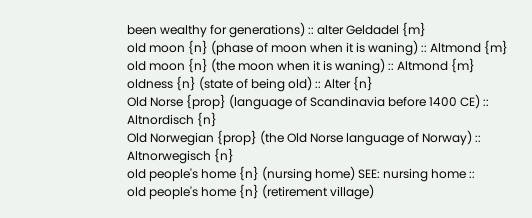been wealthy for generations) :: alter Geldadel {m}
old moon {n} (phase of moon when it is waning) :: Altmond {m}
old moon {n} (the moon when it is waning) :: Altmond {m}
oldness {n} (state of being old) :: Alter {n}
Old Norse {prop} (language of Scandinavia before 1400 CE) :: Altnordisch {n}
Old Norwegian {prop} (the Old Norse language of Norway) :: Altnorwegisch {n}
old people's home {n} (nursing home) SEE: nursing home ::
old people's home {n} (retirement village)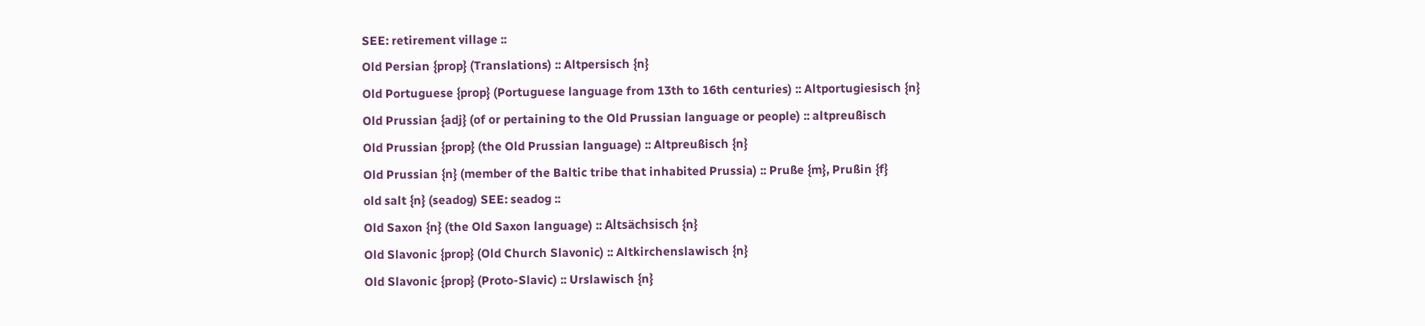SEE: retirement village ::
Old Persian {prop} (Translations) :: Altpersisch {n}
Old Portuguese {prop} (Portuguese language from 13th to 16th centuries) :: Altportugiesisch {n}
Old Prussian {adj} (of or pertaining to the Old Prussian language or people) :: altpreußisch
Old Prussian {prop} (the Old Prussian language) :: Altpreußisch {n}
Old Prussian {n} (member of the Baltic tribe that inhabited Prussia) :: Pruße {m}, Prußin {f}
old salt {n} (seadog) SEE: seadog ::
Old Saxon {n} (the Old Saxon language) :: Altsächsisch {n}
Old Slavonic {prop} (Old Church Slavonic) :: Altkirchenslawisch {n}
Old Slavonic {prop} (Proto-Slavic) :: Urslawisch {n}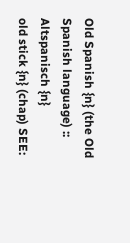Old Spanish {n} (the Old Spanish language) :: Altspanisch {n}
old stick {n} (chap) SEE: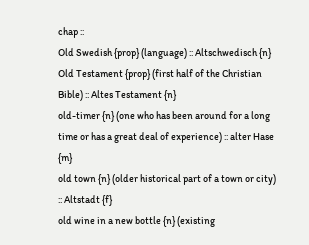chap ::
Old Swedish {prop} (language) :: Altschwedisch {n}
Old Testament {prop} (first half of the Christian Bible) :: Altes Testament {n}
old-timer {n} (one who has been around for a long time or has a great deal of experience) :: alter Hase {m}
old town {n} (older historical part of a town or city) :: Altstadt {f}
old wine in a new bottle {n} (existing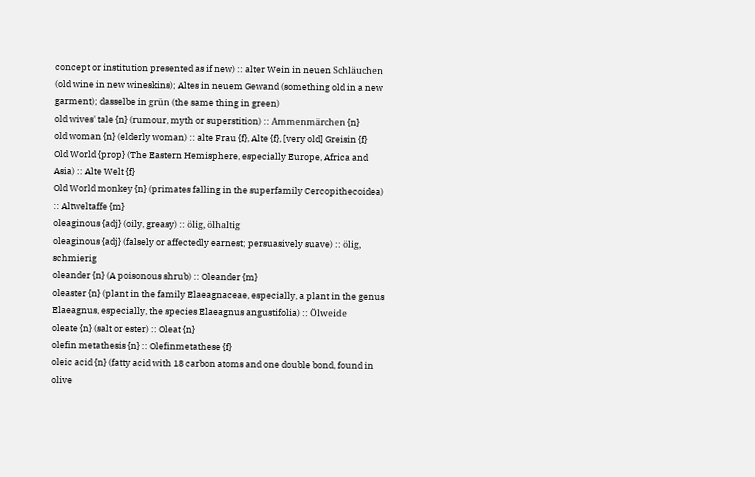concept or institution presented as if new) :: alter Wein in neuen Schläuchen (old wine in new wineskins); Altes in neuem Gewand (something old in a new garment); dasselbe in grün (the same thing in green)
old wives' tale {n} (rumour, myth or superstition) :: Ammenmärchen {n}
old woman {n} (elderly woman) :: alte Frau {f}, Alte {f}, [very old] Greisin {f}
Old World {prop} (The Eastern Hemisphere, especially Europe, Africa and Asia) :: Alte Welt {f}
Old World monkey {n} (primates falling in the superfamily Cercopithecoidea) :: Altweltaffe {m}
oleaginous {adj} (oily, greasy) :: ölig, ölhaltig
oleaginous {adj} (falsely or affectedly earnest; persuasively suave) :: ölig, schmierig
oleander {n} (A poisonous shrub) :: Oleander {m}
oleaster {n} (plant in the family Elaeagnaceae, especially, a plant in the genus Elaeagnus, especially, the species Elaeagnus angustifolia) :: Ölweide
oleate {n} (salt or ester) :: Oleat {n}
olefin metathesis {n} :: Olefinmetathese {f}
oleic acid {n} (fatty acid with 18 carbon atoms and one double bond, found in olive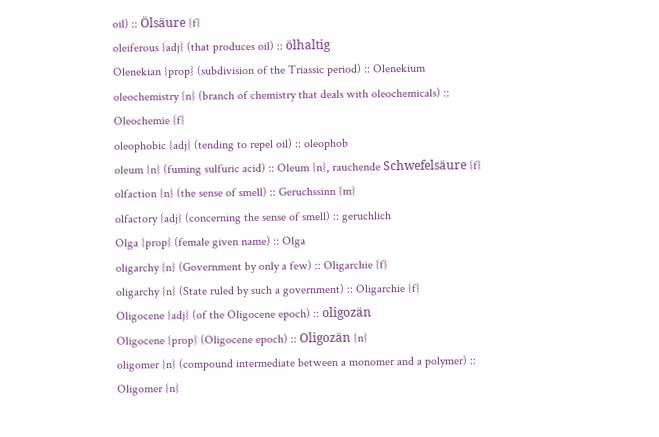oil) :: Ölsäure {f}
oleiferous {adj} (that produces oil) :: ölhaltig
Olenekian {prop} (subdivision of the Triassic period) :: Olenekium
oleochemistry {n} (branch of chemistry that deals with oleochemicals) :: Oleochemie {f}
oleophobic {adj} (tending to repel oil) :: oleophob
oleum {n} (fuming sulfuric acid) :: Oleum {n}, rauchende Schwefelsäure {f}
olfaction {n} (the sense of smell) :: Geruchssinn {m}
olfactory {adj} (concerning the sense of smell) :: geruchlich
Olga {prop} (female given name) :: Olga
oligarchy {n} (Government by only a few) :: Oligarchie {f}
oligarchy {n} (State ruled by such a government) :: Oligarchie {f}
Oligocene {adj} (of the Oligocene epoch) :: oligozän
Oligocene {prop} (Oligocene epoch) :: Oligozän {n}
oligomer {n} (compound intermediate between a monomer and a polymer) :: Oligomer {n}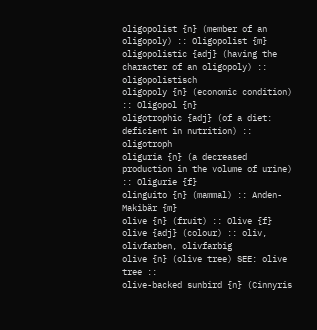oligopolist {n} (member of an oligopoly) :: Oligopolist {m}
oligopolistic {adj} (having the character of an oligopoly) :: oligopolistisch
oligopoly {n} (economic condition) :: Oligopol {n}
oligotrophic {adj} (of a diet: deficient in nutrition) :: oligotroph
oliguria {n} (a decreased production in the volume of urine) :: Oligurie {f}
olinguito {n} (mammal) :: Anden-Makibär {m}
olive {n} (fruit) :: Olive {f}
olive {adj} (colour) :: oliv, olivfarben, olivfarbig
olive {n} (olive tree) SEE: olive tree ::
olive-backed sunbird {n} (Cinnyris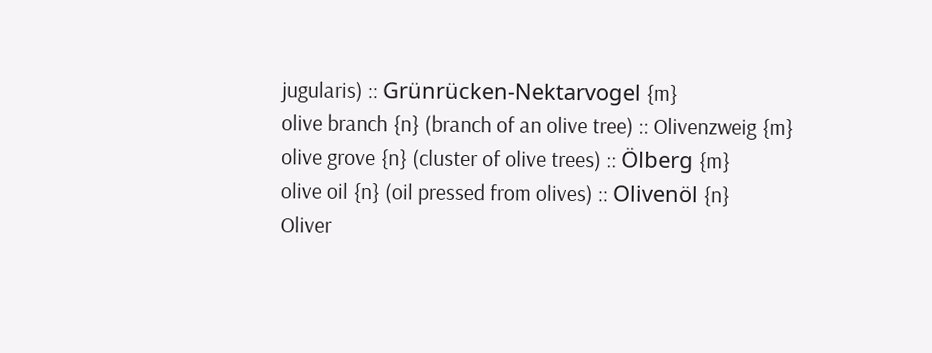jugularis) :: Grünrücken-Nektarvogel {m}
olive branch {n} (branch of an olive tree) :: Olivenzweig {m}
olive grove {n} (cluster of olive trees) :: Ölberg {m}
olive oil {n} (oil pressed from olives) :: Olivenöl {n}
Oliver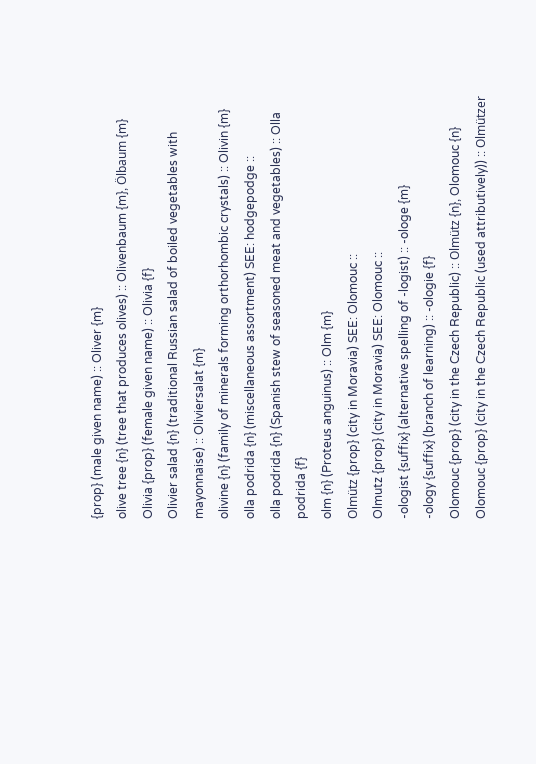{prop} (male given name) :: Oliver {m}
olive tree {n} (tree that produces olives) :: Olivenbaum {m}, Ölbaum {m}
Olivia {prop} (female given name) :: Olivia {f}
Olivier salad {n} (traditional Russian salad of boiled vegetables with mayonnaise) :: Oliviersalat {m}
olivine {n} (family of minerals forming orthorhombic crystals) :: Olivin {m}
olla podrida {n} (miscellaneous assortment) SEE: hodgepodge ::
olla podrida {n} (Spanish stew of seasoned meat and vegetables) :: Olla podrida {f}
olm {n} (Proteus anguinus) :: Olm {m}
Olmütz {prop} (city in Moravia) SEE: Olomouc ::
Olmutz {prop} (city in Moravia) SEE: Olomouc ::
-ologist {suffix} (alternative spelling of -logist) :: -ologe {m}
-ology {suffix} (branch of learning) :: -ologie {f}
Olomouc {prop} (city in the Czech Republic) :: Olmütz {n}, Olomouc {n}
Olomouc {prop} (city in the Czech Republic (used attributively)) :: Olmützer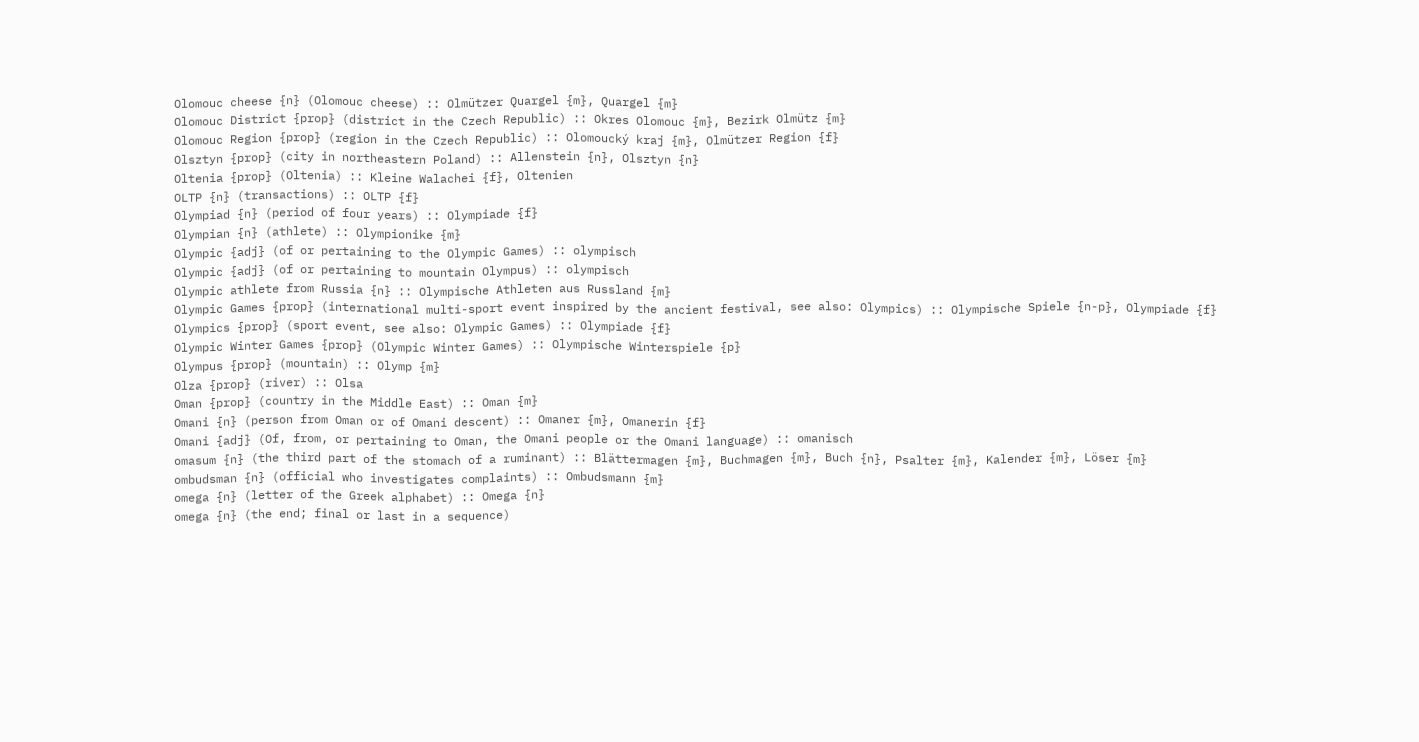Olomouc cheese {n} (Olomouc cheese) :: Olmützer Quargel {m}, Quargel {m}
Olomouc District {prop} (district in the Czech Republic) :: Okres Olomouc {m}, Bezirk Olmütz {m}
Olomouc Region {prop} (region in the Czech Republic) :: Olomoucký kraj {m}, Olmützer Region {f}
Olsztyn {prop} (city in northeastern Poland) :: Allenstein {n}, Olsztyn {n}
Oltenia {prop} (Oltenia) :: Kleine Walachei {f}, Oltenien
OLTP {n} (transactions) :: OLTP {f}
Olympiad {n} (period of four years) :: Olympiade {f}
Olympian {n} (athlete) :: Olympionike {m}
Olympic {adj} (of or pertaining to the Olympic Games) :: olympisch
Olympic {adj} (of or pertaining to mountain Olympus) :: olympisch
Olympic athlete from Russia {n} :: Olympische Athleten aus Russland {m}
Olympic Games {prop} (international multi-sport event inspired by the ancient festival, see also: Olympics) :: Olympische Spiele {n-p}, Olympiade {f}
Olympics {prop} (sport event, see also: Olympic Games) :: Olympiade {f}
Olympic Winter Games {prop} (Olympic Winter Games) :: Olympische Winterspiele {p}
Olympus {prop} (mountain) :: Olymp {m}
Olza {prop} (river) :: Olsa
Oman {prop} (country in the Middle East) :: Oman {m}
Omani {n} (person from Oman or of Omani descent) :: Omaner {m}, Omanerin {f}
Omani {adj} (Of, from, or pertaining to Oman, the Omani people or the Omani language) :: omanisch
omasum {n} (the third part of the stomach of a ruminant) :: Blättermagen {m}, Buchmagen {m}, Buch {n}, Psalter {m}, Kalender {m}, Löser {m}
ombudsman {n} (official who investigates complaints) :: Ombudsmann {m}
omega {n} (letter of the Greek alphabet) :: Omega {n}
omega {n} (the end; final or last in a sequence)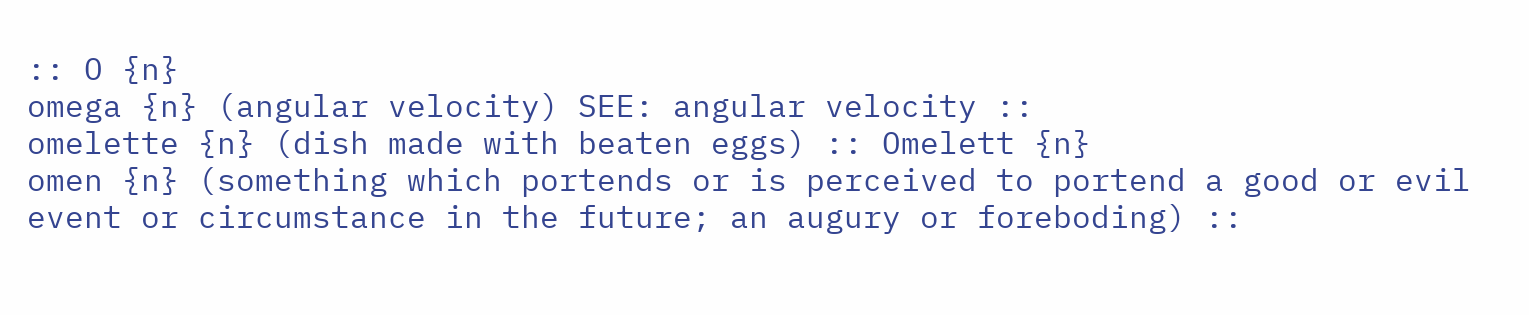:: O {n}
omega {n} (angular velocity) SEE: angular velocity ::
omelette {n} (dish made with beaten eggs) :: Omelett {n}
omen {n} (something which portends or is perceived to portend a good or evil event or circumstance in the future; an augury or foreboding) ::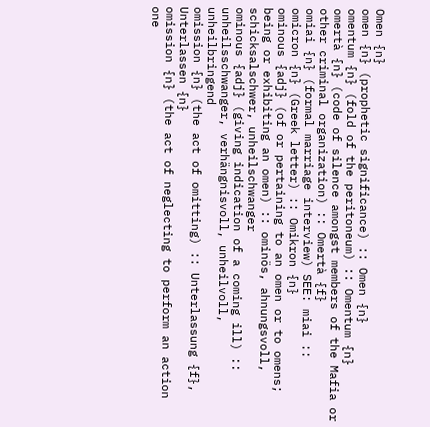Omen {n}
omen {n} (prophetic significance) :: Omen {n}
omentum {n} (fold of the peritoneum) :: Omentum {n}
omertà {n} (code of silence amongst members of the Mafia or other criminal organization) :: Omertà {f}
omiai {n} (formal marriage interview) SEE: miai ::
omicron {n} (Greek letter) :: Omikron {n}
ominous {adj} (of or pertaining to an omen or to omens; being or exhibiting an omen) :: ominös, ahnungsvoll, schicksalschwer, unheilschwanger
ominous {adj} (giving indication of a coming ill) :: unheilsschwanger, verhängnisvoll, unheilvoll, unheilbringend
omission {n} (the act of omitting) :: Unterlassung {f}, Unterlassen {n}
omission {n} (the act of neglecting to perform an action one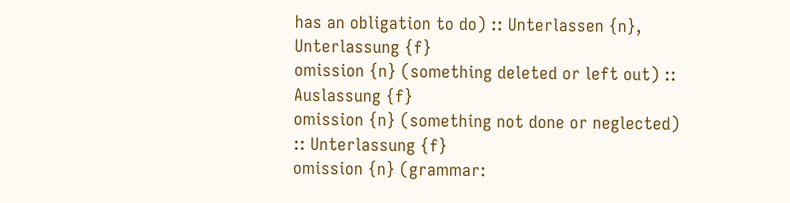has an obligation to do) :: Unterlassen {n}, Unterlassung {f}
omission {n} (something deleted or left out) :: Auslassung {f}
omission {n} (something not done or neglected) :: Unterlassung {f}
omission {n} (grammar: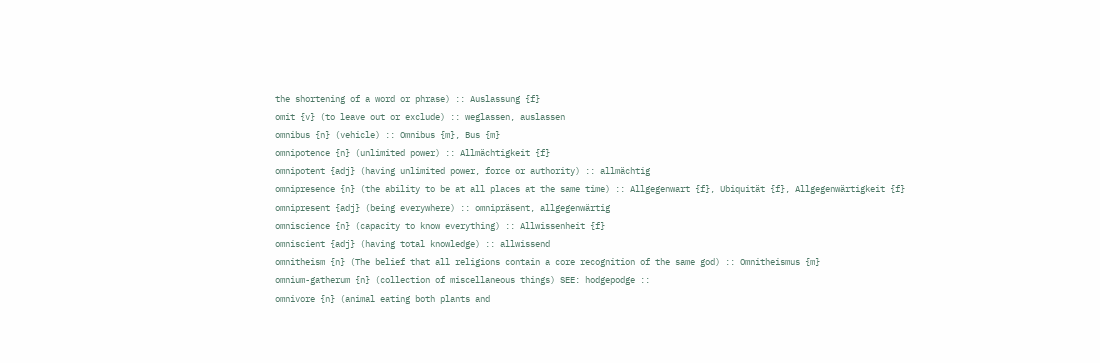the shortening of a word or phrase) :: Auslassung {f}
omit {v} (to leave out or exclude) :: weglassen, auslassen
omnibus {n} (vehicle) :: Omnibus {m}, Bus {m}
omnipotence {n} (unlimited power) :: Allmächtigkeit {f}
omnipotent {adj} (having unlimited power, force or authority) :: allmächtig
omnipresence {n} (the ability to be at all places at the same time) :: Allgegenwart {f}, Ubiquität {f}, Allgegenwärtigkeit {f}
omnipresent {adj} (being everywhere) :: omnipräsent, allgegenwärtig
omniscience {n} (capacity to know everything) :: Allwissenheit {f}
omniscient {adj} (having total knowledge) :: allwissend
omnitheism {n} (The belief that all religions contain a core recognition of the same god) :: Omnitheismus {m}
omnium-gatherum {n} (collection of miscellaneous things) SEE: hodgepodge ::
omnivore {n} (animal eating both plants and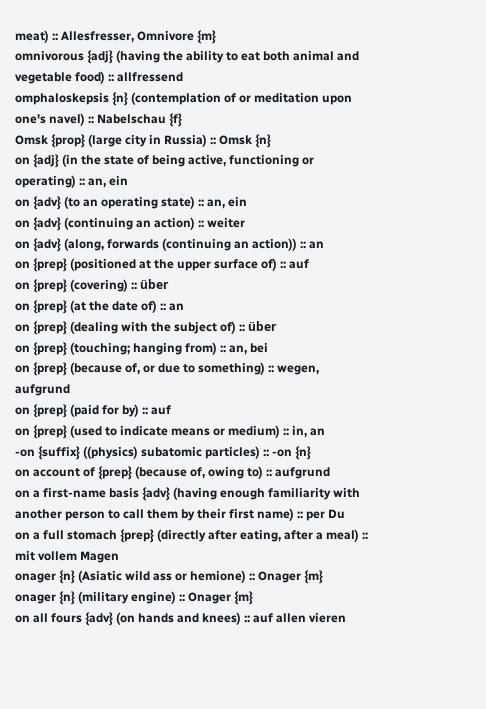meat) :: Allesfresser, Omnivore {m}
omnivorous {adj} (having the ability to eat both animal and vegetable food) :: allfressend
omphaloskepsis {n} (contemplation of or meditation upon one's navel) :: Nabelschau {f}
Omsk {prop} (large city in Russia) :: Omsk {n}
on {adj} (in the state of being active, functioning or operating) :: an, ein
on {adv} (to an operating state) :: an, ein
on {adv} (continuing an action) :: weiter
on {adv} (along, forwards (continuing an action)) :: an
on {prep} (positioned at the upper surface of) :: auf
on {prep} (covering) :: über
on {prep} (at the date of) :: an
on {prep} (dealing with the subject of) :: über
on {prep} (touching; hanging from) :: an, bei
on {prep} (because of, or due to something) :: wegen, aufgrund
on {prep} (paid for by) :: auf
on {prep} (used to indicate means or medium) :: in, an
-on {suffix} ((physics) subatomic particles) :: -on {n}
on account of {prep} (because of, owing to) :: aufgrund
on a first-name basis {adv} (having enough familiarity with another person to call them by their first name) :: per Du
on a full stomach {prep} (directly after eating, after a meal) :: mit vollem Magen
onager {n} (Asiatic wild ass or hemione) :: Onager {m}
onager {n} (military engine) :: Onager {m}
on all fours {adv} (on hands and knees) :: auf allen vieren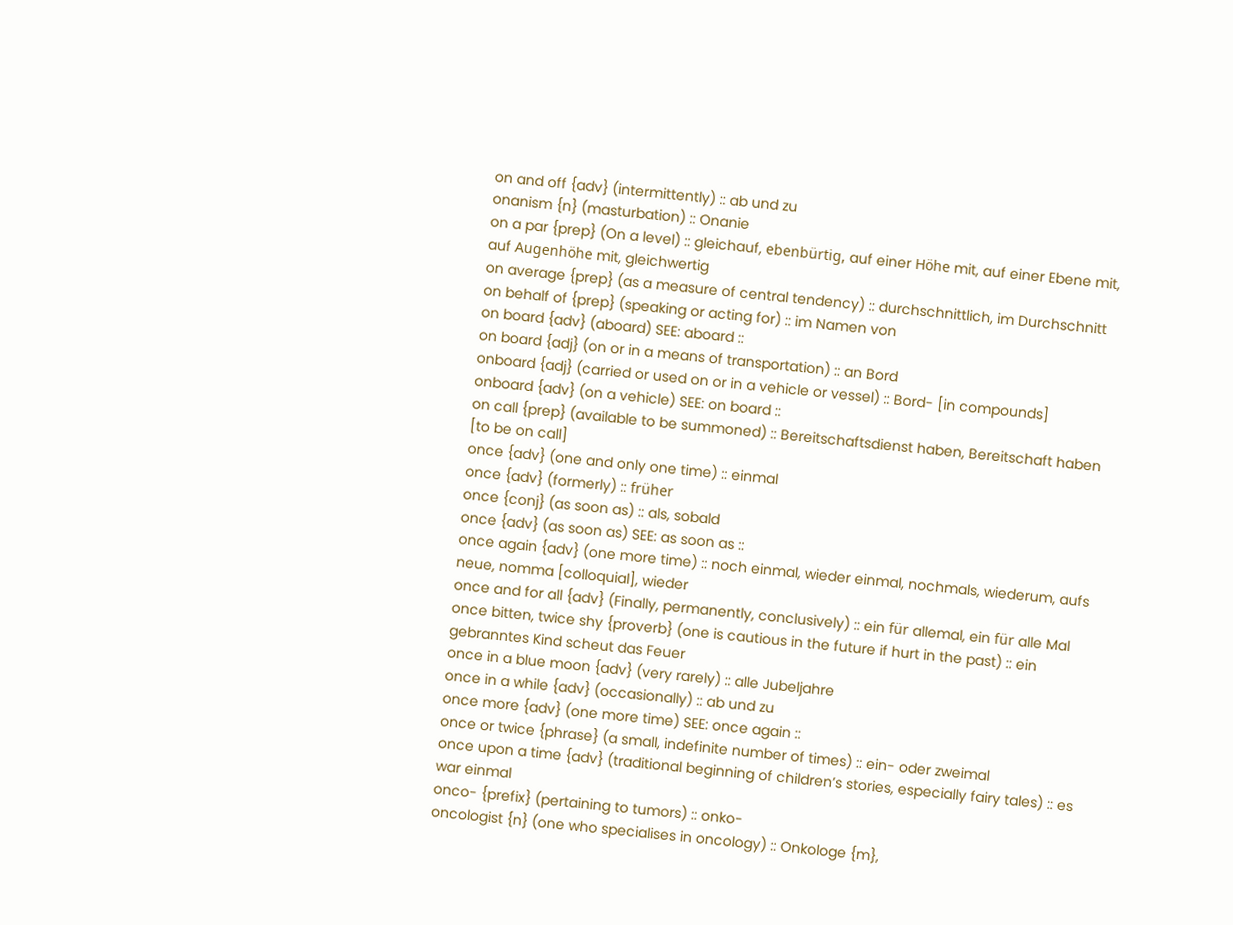on and off {adv} (intermittently) :: ab und zu
onanism {n} (masturbation) :: Onanie
on a par {prep} (On a level) :: gleichauf, ebenbürtig, auf einer Höhe mit, auf einer Ebene mit, auf Augenhöhe mit, gleichwertig
on average {prep} (as a measure of central tendency) :: durchschnittlich, im Durchschnitt
on behalf of {prep} (speaking or acting for) :: im Namen von
on board {adv} (aboard) SEE: aboard ::
on board {adj} (on or in a means of transportation) :: an Bord
onboard {adj} (carried or used on or in a vehicle or vessel) :: Bord- [in compounds]
onboard {adv} (on a vehicle) SEE: on board ::
on call {prep} (available to be summoned) :: Bereitschaftsdienst haben, Bereitschaft haben [to be on call]
once {adv} (one and only one time) :: einmal
once {adv} (formerly) :: früher
once {conj} (as soon as) :: als, sobald
once {adv} (as soon as) SEE: as soon as ::
once again {adv} (one more time) :: noch einmal, wieder einmal, nochmals, wiederum, aufs neue, nomma [colloquial], wieder
once and for all {adv} (Finally, permanently, conclusively) :: ein für allemal, ein für alle Mal
once bitten, twice shy {proverb} (one is cautious in the future if hurt in the past) :: ein gebranntes Kind scheut das Feuer
once in a blue moon {adv} (very rarely) :: alle Jubeljahre
once in a while {adv} (occasionally) :: ab und zu
once more {adv} (one more time) SEE: once again ::
once or twice {phrase} (a small, indefinite number of times) :: ein- oder zweimal
once upon a time {adv} (traditional beginning of children’s stories, especially fairy tales) :: es war einmal
onco- {prefix} (pertaining to tumors) :: onko-
oncologist {n} (one who specialises in oncology) :: Onkologe {m},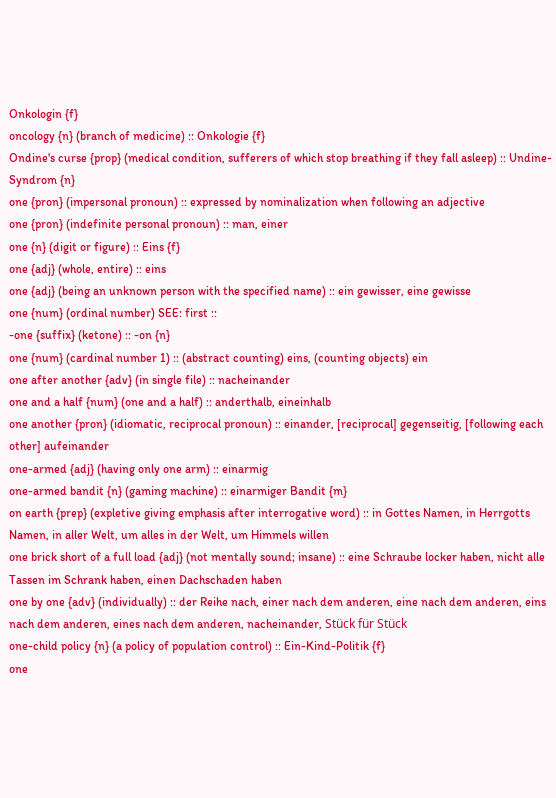Onkologin {f}
oncology {n} (branch of medicine) :: Onkologie {f}
Ondine's curse {prop} (medical condition, sufferers of which stop breathing if they fall asleep) :: Undine-Syndrom {n}
one {pron} (impersonal pronoun) :: expressed by nominalization when following an adjective
one {pron} (indefinite personal pronoun) :: man, einer
one {n} (digit or figure) :: Eins {f}
one {adj} (whole, entire) :: eins
one {adj} (being an unknown person with the specified name) :: ein gewisser, eine gewisse
one {num} (ordinal number) SEE: first ::
-one {suffix} (ketone) :: -on {n}
one {num} (cardinal number 1) :: (abstract counting) eins, (counting objects) ein
one after another {adv} (in single file) :: nacheinander
one and a half {num} (one and a half) :: anderthalb, eineinhalb
one another {pron} (idiomatic, reciprocal pronoun) :: einander, [reciprocal] gegenseitig, [following each other] aufeinander
one-armed {adj} (having only one arm) :: einarmig
one-armed bandit {n} (gaming machine) :: einarmiger Bandit {m}
on earth {prep} (expletive giving emphasis after interrogative word) :: in Gottes Namen, in Herrgotts Namen, in aller Welt, um alles in der Welt, um Himmels willen
one brick short of a full load {adj} (not mentally sound; insane) :: eine Schraube locker haben, nicht alle Tassen im Schrank haben, einen Dachschaden haben
one by one {adv} (individually) :: der Reihe nach, einer nach dem anderen, eine nach dem anderen, eins nach dem anderen, eines nach dem anderen, nacheinander, Stück für Stück
one-child policy {n} (a policy of population control) :: Ein-Kind-Politik {f}
one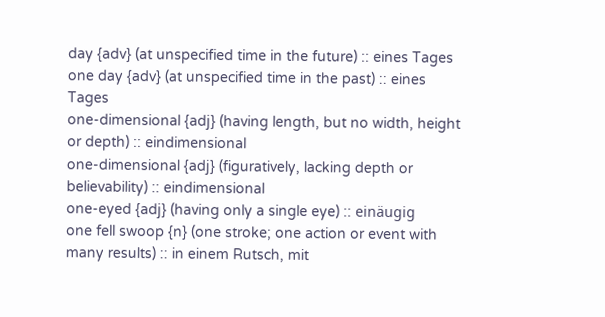day {adv} (at unspecified time in the future) :: eines Tages
one day {adv} (at unspecified time in the past) :: eines Tages
one-dimensional {adj} (having length, but no width, height or depth) :: eindimensional
one-dimensional {adj} (figuratively, lacking depth or believability) :: eindimensional
one-eyed {adj} (having only a single eye) :: einäugig
one fell swoop {n} (one stroke; one action or event with many results) :: in einem Rutsch, mit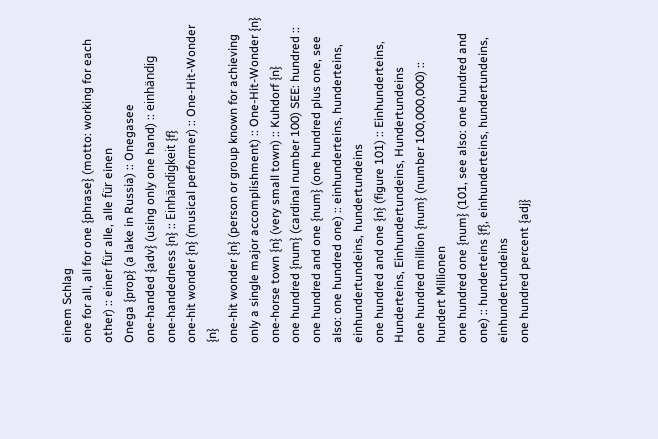einem Schlag
one for all, all for one {phrase} (motto: working for each other) :: einer für alle, alle für einen
Onega {prop} (a lake in Russia) :: Onegasee
one-handed {adv} (using only one hand) :: einhändig
one-handedness {n} :: Einhändigkeit {f}
one-hit wonder {n} (musical performer) :: One-Hit-Wonder {n}
one-hit wonder {n} (person or group known for achieving only a single major accomplishment) :: One-Hit-Wonder {n}
one-horse town {n} (very small town) :: Kuhdorf {n}
one hundred {num} (cardinal number 100) SEE: hundred ::
one hundred and one {num} (one hundred plus one, see also: one hundred one) :: einhunderteins, hunderteins, einhundertundeins, hundertundeins
one hundred and one {n} (figure 101) :: Einhunderteins, Hunderteins, Einhundertundeins, Hundertundeins
one hundred million {num} (number 100,000,000) :: hundert Millionen
one hundred one {num} (101, see also: one hundred and one) :: hunderteins {f}, einhunderteins, hundertundeins, einhundertundeins
one hundred percent {adj}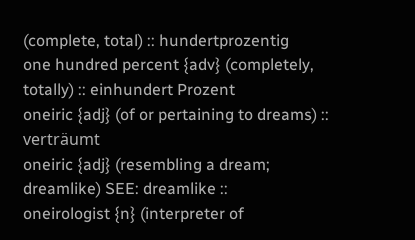(complete, total) :: hundertprozentig
one hundred percent {adv} (completely, totally) :: einhundert Prozent
oneiric {adj} (of or pertaining to dreams) :: verträumt
oneiric {adj} (resembling a dream; dreamlike) SEE: dreamlike ::
oneirologist {n} (interpreter of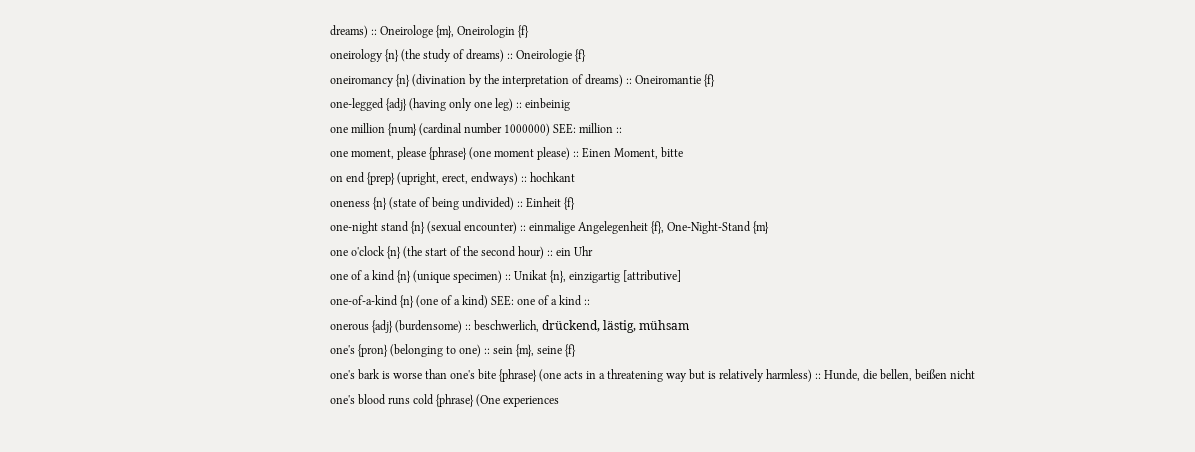dreams) :: Oneirologe {m}, Oneirologin {f}
oneirology {n} (the study of dreams) :: Oneirologie {f}
oneiromancy {n} (divination by the interpretation of dreams) :: Oneiromantie {f}
one-legged {adj} (having only one leg) :: einbeinig
one million {num} (cardinal number 1000000) SEE: million ::
one moment, please {phrase} (one moment please) :: Einen Moment, bitte
on end {prep} (upright, erect, endways) :: hochkant
oneness {n} (state of being undivided) :: Einheit {f}
one-night stand {n} (sexual encounter) :: einmalige Angelegenheit {f}, One-Night-Stand {m}
one o'clock {n} (the start of the second hour) :: ein Uhr
one of a kind {n} (unique specimen) :: Unikat {n}, einzigartig [attributive]
one-of-a-kind {n} (one of a kind) SEE: one of a kind ::
onerous {adj} (burdensome) :: beschwerlich, drückend, lästig, mühsam
one's {pron} (belonging to one) :: sein {m}, seine {f}
one's bark is worse than one's bite {phrase} (one acts in a threatening way but is relatively harmless) :: Hunde, die bellen, beißen nicht
one's blood runs cold {phrase} (One experiences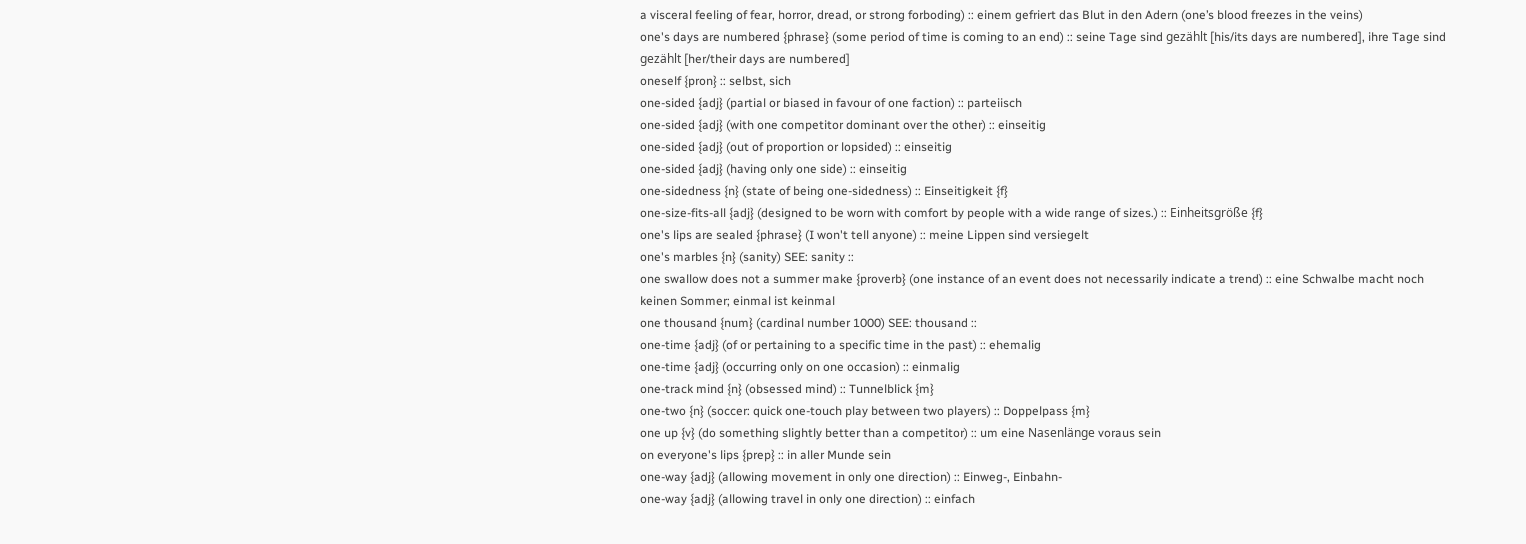a visceral feeling of fear, horror, dread, or strong forboding) :: einem gefriert das Blut in den Adern (one’s blood freezes in the veins)
one's days are numbered {phrase} (some period of time is coming to an end) :: seine Tage sind gezählt [his/its days are numbered], ihre Tage sind gezählt [her/their days are numbered]
oneself {pron} :: selbst, sich
one-sided {adj} (partial or biased in favour of one faction) :: parteiisch
one-sided {adj} (with one competitor dominant over the other) :: einseitig
one-sided {adj} (out of proportion or lopsided) :: einseitig
one-sided {adj} (having only one side) :: einseitig
one-sidedness {n} (state of being one-sidedness) :: Einseitigkeit {f}
one-size-fits-all {adj} (designed to be worn with comfort by people with a wide range of sizes.) :: Einheitsgröße {f}
one's lips are sealed {phrase} (I won't tell anyone) :: meine Lippen sind versiegelt
one's marbles {n} (sanity) SEE: sanity ::
one swallow does not a summer make {proverb} (one instance of an event does not necessarily indicate a trend) :: eine Schwalbe macht noch keinen Sommer; einmal ist keinmal
one thousand {num} (cardinal number 1000) SEE: thousand ::
one-time {adj} (of or pertaining to a specific time in the past) :: ehemalig
one-time {adj} (occurring only on one occasion) :: einmalig
one-track mind {n} (obsessed mind) :: Tunnelblick {m}
one-two {n} (soccer: quick one-touch play between two players) :: Doppelpass {m}
one up {v} (do something slightly better than a competitor) :: um eine Nasenlänge voraus sein
on everyone's lips {prep} :: in aller Munde sein
one-way {adj} (allowing movement in only one direction) :: Einweg-, Einbahn-
one-way {adj} (allowing travel in only one direction) :: einfach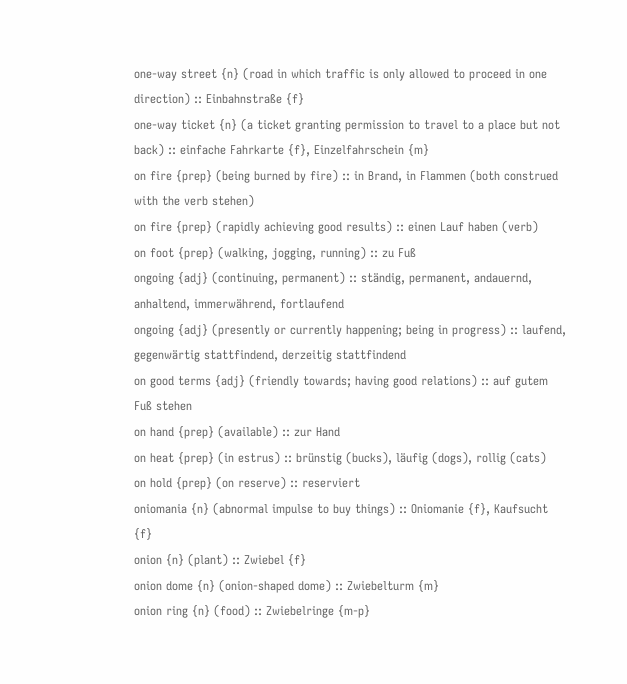one-way street {n} (road in which traffic is only allowed to proceed in one direction) :: Einbahnstraße {f}
one-way ticket {n} (a ticket granting permission to travel to a place but not back) :: einfache Fahrkarte {f}, Einzelfahrschein {m}
on fire {prep} (being burned by fire) :: in Brand, in Flammen (both construed with the verb stehen)
on fire {prep} (rapidly achieving good results) :: einen Lauf haben (verb)
on foot {prep} (walking, jogging, running) :: zu Fuß
ongoing {adj} (continuing, permanent) :: ständig, permanent, andauernd, anhaltend, immerwährend, fortlaufend
ongoing {adj} (presently or currently happening; being in progress) :: laufend, gegenwärtig stattfindend, derzeitig stattfindend
on good terms {adj} (friendly towards; having good relations) :: auf gutem Fuß stehen
on hand {prep} (available) :: zur Hand
on heat {prep} (in estrus) :: brünstig (bucks), läufig (dogs), rollig (cats)
on hold {prep} (on reserve) :: reserviert
oniomania {n} (abnormal impulse to buy things) :: Oniomanie {f}, Kaufsucht {f}
onion {n} (plant) :: Zwiebel {f}
onion dome {n} (onion-shaped dome) :: Zwiebelturm {m}
onion ring {n} (food) :: Zwiebelringe {m-p}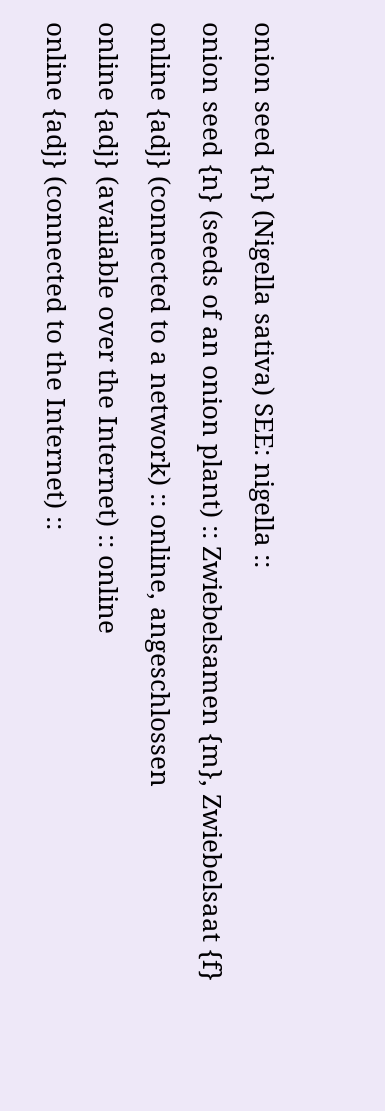onion seed {n} (Nigella sativa) SEE: nigella ::
onion seed {n} (seeds of an onion plant) :: Zwiebelsamen {m}, Zwiebelsaat {f}
online {adj} (connected to a network) :: online, angeschlossen
online {adj} (available over the Internet) :: online
online {adj} (connected to the Internet) ::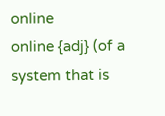online
online {adj} (of a system that is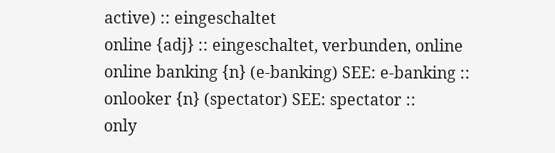active) :: eingeschaltet
online {adj} :: eingeschaltet, verbunden, online
online banking {n} (e-banking) SEE: e-banking ::
onlooker {n} (spectator) SEE: spectator ::
only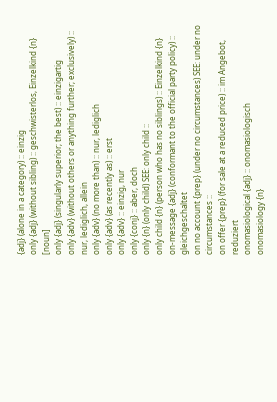{adj} (alone in a category) :: einzig
only {adj} (without sibling) :: geschwisterlos, Einzelkind {n} [noun]
only {adj} (singularly superior; the best) :: einzigartig
only {adv} (without others or anything further; exclusively) :: nur, lediglich, allein
only {adv} (no more than) :: nur, lediglich
only {adv} (as recently as) :: erst
only {adv} :: einzig, nur
only {conj} :: aber, doch
only {n} (only child) SEE: only child ::
only child {n} (person who has no siblings) :: Einzelkind {n}
on-message {adj} (conformant to the official party policy) :: gleichgeschaltet
on no account {prep} (under no circumstances) SEE: under no circumstances ::
on offer {prep} (for sale at a reduced price) :: im Angebot, reduziert
onomasiological {adj} :: onomasiologisch
onomasiology {n}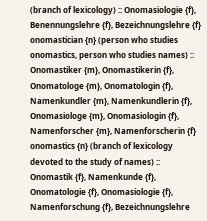(branch of lexicology) :: Onomasiologie {f}, Benennungslehre {f}, Bezeichnungslehre {f}
onomastician {n} (person who studies onomastics, person who studies names) :: Onomastiker {m}, Onomastikerin {f}, Onomatologe {m}, Onomatologin {f}, Namenkundler {m}, Namenkundlerin {f}, Onomasiologe {m}, Onomasiologin {f}, Namenforscher {m}, Namenforscherin {f}
onomastics {n} (branch of lexicology devoted to the study of names) :: Onomastik {f}, Namenkunde {f}, Onomatologie {f}, Onomasiologie {f}, Namenforschung {f}, Bezeichnungslehre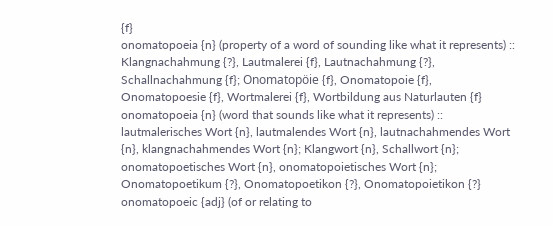{f}
onomatopoeia {n} (property of a word of sounding like what it represents) :: Klangnachahmung {?}, Lautmalerei {f}, Lautnachahmung {?}, Schallnachahmung {f}; Onomatopöie {f}, Onomatopoie {f}, Onomatopoesie {f}, Wortmalerei {f}, Wortbildung aus Naturlauten {f}
onomatopoeia {n} (word that sounds like what it represents) :: lautmalerisches Wort {n}, lautmalendes Wort {n}, lautnachahmendes Wort {n}, klangnachahmendes Wort {n}; Klangwort {n}, Schallwort {n}; onomatopoetisches Wort {n}, onomatopoietisches Wort {n}; Onomatopoetikum {?}, Onomatopoetikon {?}, Onomatopoietikon {?}
onomatopoeic {adj} (of or relating to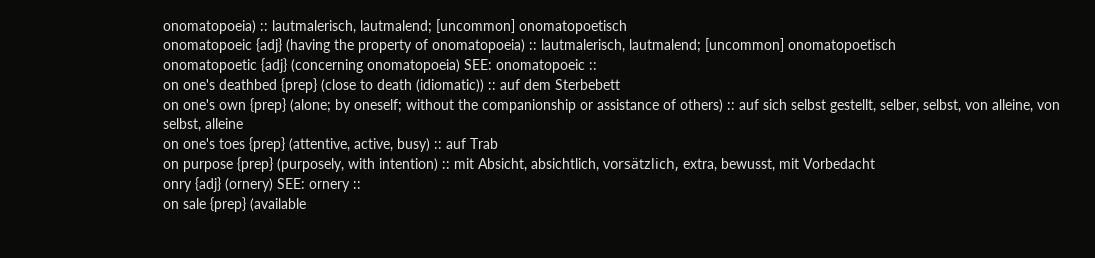onomatopoeia) :: lautmalerisch, lautmalend; [uncommon] onomatopoetisch
onomatopoeic {adj} (having the property of onomatopoeia) :: lautmalerisch, lautmalend; [uncommon] onomatopoetisch
onomatopoetic {adj} (concerning onomatopoeia) SEE: onomatopoeic ::
on one's deathbed {prep} (close to death (idiomatic)) :: auf dem Sterbebett
on one's own {prep} (alone; by oneself; without the companionship or assistance of others) :: auf sich selbst gestellt, selber, selbst, von alleine, von selbst, alleine
on one's toes {prep} (attentive, active, busy) :: auf Trab
on purpose {prep} (purposely, with intention) :: mit Absicht, absichtlich, vorsätzlich, extra, bewusst, mit Vorbedacht
onry {adj} (ornery) SEE: ornery ::
on sale {prep} (available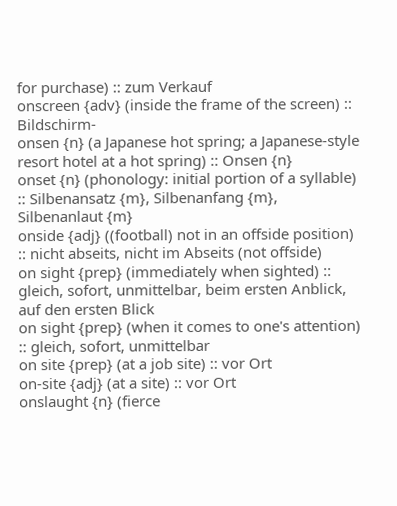for purchase) :: zum Verkauf
onscreen {adv} (inside the frame of the screen) :: Bildschirm-
onsen {n} (a Japanese hot spring; a Japanese-style resort hotel at a hot spring) :: Onsen {n}
onset {n} (phonology: initial portion of a syllable) :: Silbenansatz {m}, Silbenanfang {m}, Silbenanlaut {m}
onside {adj} ((football) not in an offside position) :: nicht abseits, nicht im Abseits (not offside)
on sight {prep} (immediately when sighted) :: gleich, sofort, unmittelbar, beim ersten Anblick, auf den ersten Blick
on sight {prep} (when it comes to one's attention) :: gleich, sofort, unmittelbar
on site {prep} (at a job site) :: vor Ort
on-site {adj} (at a site) :: vor Ort
onslaught {n} (fierce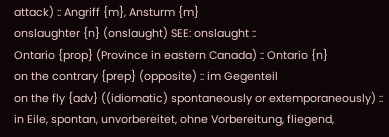attack) :: Angriff {m}, Ansturm {m}
onslaughter {n} (onslaught) SEE: onslaught ::
Ontario {prop} (Province in eastern Canada) :: Ontario {n}
on the contrary {prep} (opposite) :: im Gegenteil
on the fly {adv} ((idiomatic) spontaneously or extemporaneously) :: in Eile, spontan, unvorbereitet, ohne Vorbereitung, fliegend,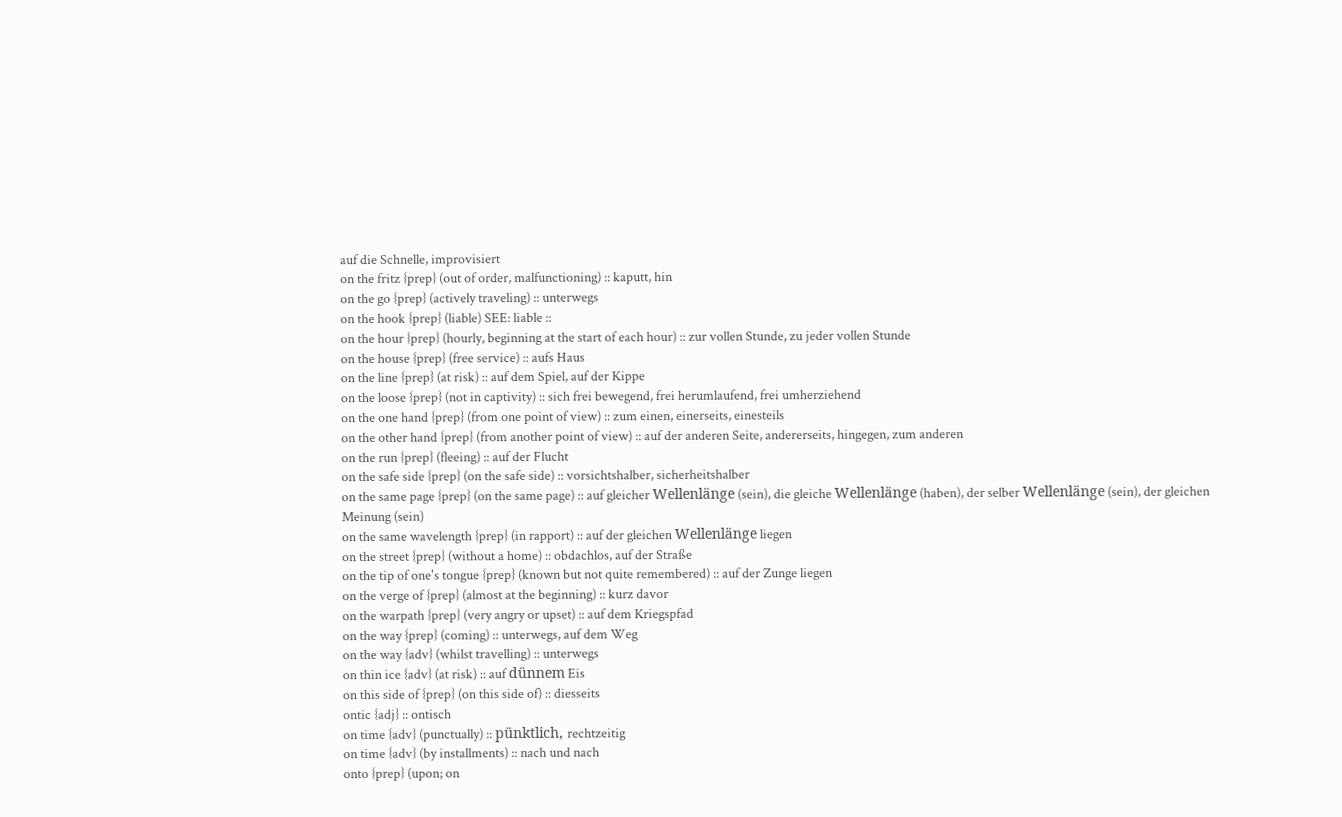auf die Schnelle, improvisiert
on the fritz {prep} (out of order, malfunctioning) :: kaputt, hin
on the go {prep} (actively traveling) :: unterwegs
on the hook {prep} (liable) SEE: liable ::
on the hour {prep} (hourly, beginning at the start of each hour) :: zur vollen Stunde, zu jeder vollen Stunde
on the house {prep} (free service) :: aufs Haus
on the line {prep} (at risk) :: auf dem Spiel, auf der Kippe
on the loose {prep} (not in captivity) :: sich frei bewegend, frei herumlaufend, frei umherziehend
on the one hand {prep} (from one point of view) :: zum einen, einerseits, einesteils
on the other hand {prep} (from another point of view) :: auf der anderen Seite, andererseits, hingegen, zum anderen
on the run {prep} (fleeing) :: auf der Flucht
on the safe side {prep} (on the safe side) :: vorsichtshalber, sicherheitshalber
on the same page {prep} (on the same page) :: auf gleicher Wellenlänge (sein), die gleiche Wellenlänge (haben), der selber Wellenlänge (sein), der gleichen Meinung (sein)
on the same wavelength {prep} (in rapport) :: auf der gleichen Wellenlänge liegen
on the street {prep} (without a home) :: obdachlos, auf der Straße
on the tip of one's tongue {prep} (known but not quite remembered) :: auf der Zunge liegen
on the verge of {prep} (almost at the beginning) :: kurz davor
on the warpath {prep} (very angry or upset) :: auf dem Kriegspfad
on the way {prep} (coming) :: unterwegs, auf dem Weg
on the way {adv} (whilst travelling) :: unterwegs
on thin ice {adv} (at risk) :: auf dünnem Eis
on this side of {prep} (on this side of) :: diesseits
ontic {adj} :: ontisch
on time {adv} (punctually) :: pünktlich, rechtzeitig
on time {adv} (by installments) :: nach und nach
onto {prep} (upon; on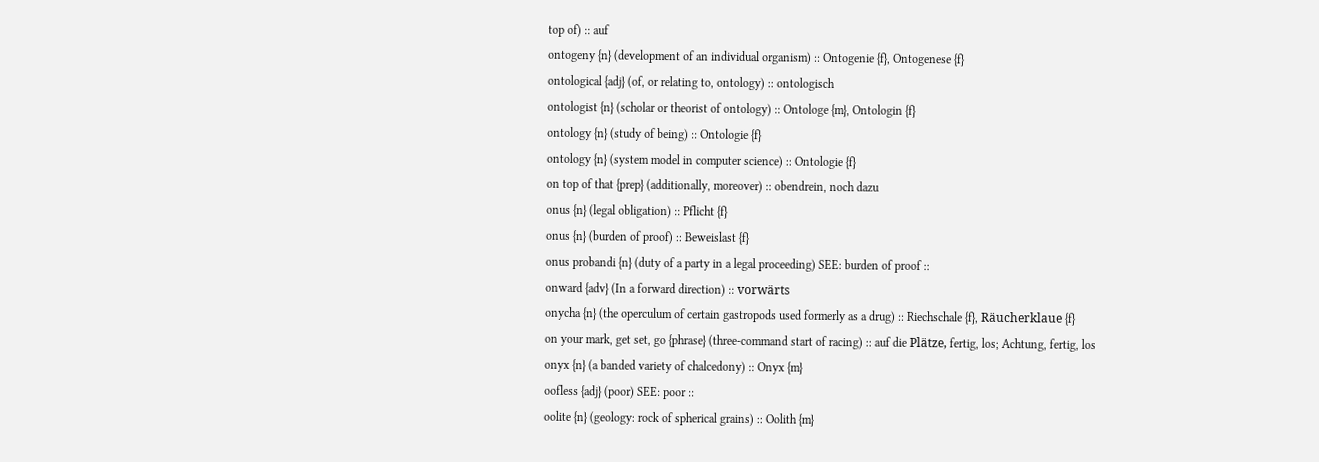top of) :: auf
ontogeny {n} (development of an individual organism) :: Ontogenie {f}, Ontogenese {f}
ontological {adj} (of, or relating to, ontology) :: ontologisch
ontologist {n} (scholar or theorist of ontology) :: Ontologe {m}, Ontologin {f}
ontology {n} (study of being) :: Ontologie {f}
ontology {n} (system model in computer science) :: Ontologie {f}
on top of that {prep} (additionally, moreover) :: obendrein, noch dazu
onus {n} (legal obligation) :: Pflicht {f}
onus {n} (burden of proof) :: Beweislast {f}
onus probandi {n} (duty of a party in a legal proceeding) SEE: burden of proof ::
onward {adv} (In a forward direction) :: vorwärts
onycha {n} (the operculum of certain gastropods used formerly as a drug) :: Riechschale {f}, Räucherklaue {f}
on your mark, get set, go {phrase} (three-command start of racing) :: auf die Plätze, fertig, los; Achtung, fertig, los
onyx {n} (a banded variety of chalcedony) :: Onyx {m}
oofless {adj} (poor) SEE: poor ::
oolite {n} (geology: rock of spherical grains) :: Oolith {m}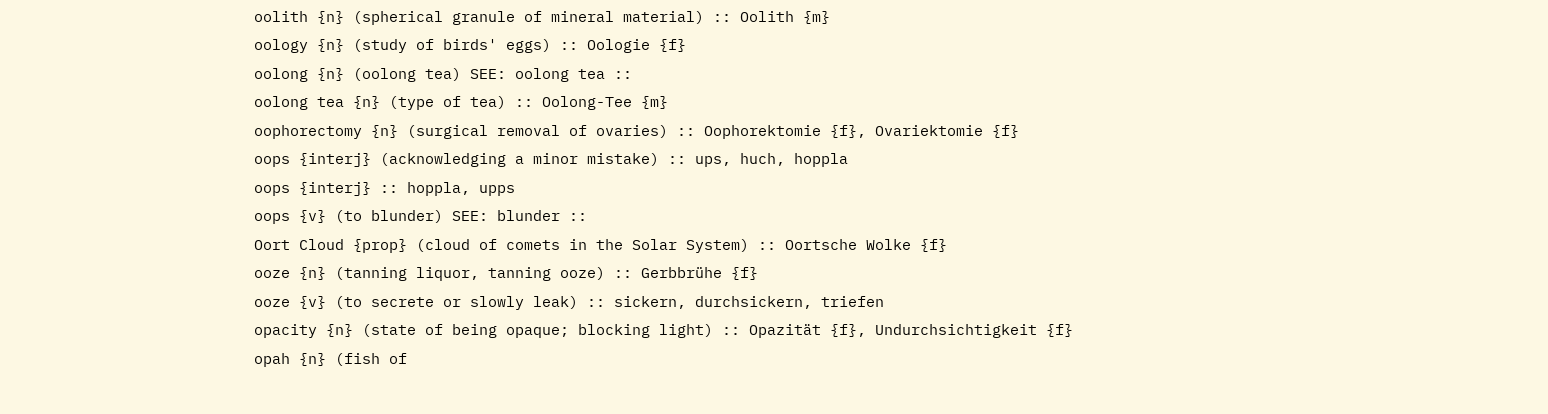oolith {n} (spherical granule of mineral material) :: Oolith {m}
oology {n} (study of birds' eggs) :: Oologie {f}
oolong {n} (oolong tea) SEE: oolong tea ::
oolong tea {n} (type of tea) :: Oolong-Tee {m}
oophorectomy {n} (surgical removal of ovaries) :: Oophorektomie {f}, Ovariektomie {f}
oops {interj} (acknowledging a minor mistake) :: ups, huch, hoppla
oops {interj} :: hoppla, upps
oops {v} (to blunder) SEE: blunder ::
Oort Cloud {prop} (cloud of comets in the Solar System) :: Oortsche Wolke {f}
ooze {n} (tanning liquor, tanning ooze) :: Gerbbrühe {f}
ooze {v} (to secrete or slowly leak) :: sickern, durchsickern, triefen
opacity {n} (state of being opaque; blocking light) :: Opazität {f}, Undurchsichtigkeit {f}
opah {n} (fish of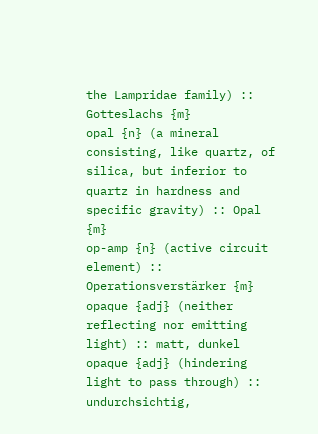the Lampridae family) :: Gotteslachs {m}
opal {n} (a mineral consisting, like quartz, of silica, but inferior to quartz in hardness and specific gravity) :: Opal {m}
op-amp {n} (active circuit element) :: Operationsverstärker {m}
opaque {adj} (neither reflecting nor emitting light) :: matt, dunkel
opaque {adj} (hindering light to pass through) :: undurchsichtig,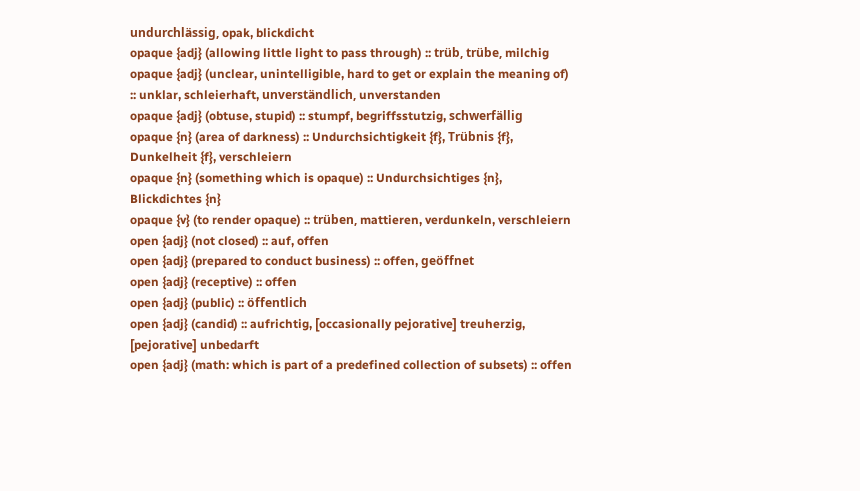undurchlässig, opak, blickdicht
opaque {adj} (allowing little light to pass through) :: trüb, trübe, milchig
opaque {adj} (unclear, unintelligible, hard to get or explain the meaning of) :: unklar, schleierhaft, unverständlich, unverstanden
opaque {adj} (obtuse, stupid) :: stumpf, begriffsstutzig, schwerfällig
opaque {n} (area of darkness) :: Undurchsichtigkeit {f}, Trübnis {f}, Dunkelheit {f}, verschleiern
opaque {n} (something which is opaque) :: Undurchsichtiges {n}, Blickdichtes {n}
opaque {v} (to render opaque) :: trüben, mattieren, verdunkeln, verschleiern
open {adj} (not closed) :: auf, offen
open {adj} (prepared to conduct business) :: offen, geöffnet
open {adj} (receptive) :: offen
open {adj} (public) :: öffentlich
open {adj} (candid) :: aufrichtig, [occasionally pejorative] treuherzig, [pejorative] unbedarft
open {adj} (math: which is part of a predefined collection of subsets) :: offen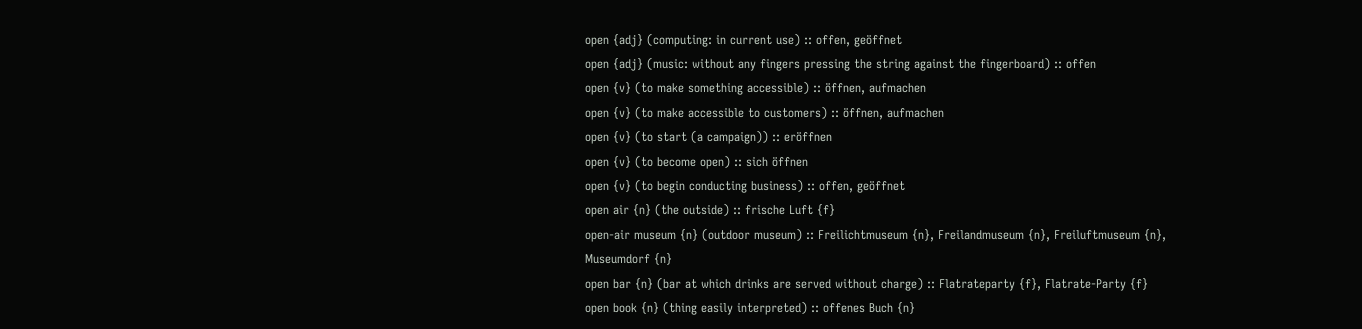open {adj} (computing: in current use) :: offen, geöffnet
open {adj} (music: without any fingers pressing the string against the fingerboard) :: offen
open {v} (to make something accessible) :: öffnen, aufmachen
open {v} (to make accessible to customers) :: öffnen, aufmachen
open {v} (to start (a campaign)) :: eröffnen
open {v} (to become open) :: sich öffnen
open {v} (to begin conducting business) :: offen, geöffnet
open air {n} (the outside) :: frische Luft {f}
open-air museum {n} (outdoor museum) :: Freilichtmuseum {n}, Freilandmuseum {n}, Freiluftmuseum {n}, Museumdorf {n}
open bar {n} (bar at which drinks are served without charge) :: Flatrateparty {f}, Flatrate-Party {f}
open book {n} (thing easily interpreted) :: offenes Buch {n}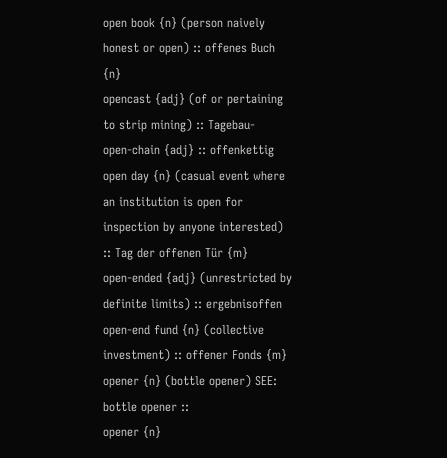open book {n} (person naively honest or open) :: offenes Buch {n}
opencast {adj} (of or pertaining to strip mining) :: Tagebau-
open-chain {adj} :: offenkettig
open day {n} (casual event where an institution is open for inspection by anyone interested) :: Tag der offenen Tür {m}
open-ended {adj} (unrestricted by definite limits) :: ergebnisoffen
open-end fund {n} (collective investment) :: offener Fonds {m}
opener {n} (bottle opener) SEE: bottle opener ::
opener {n}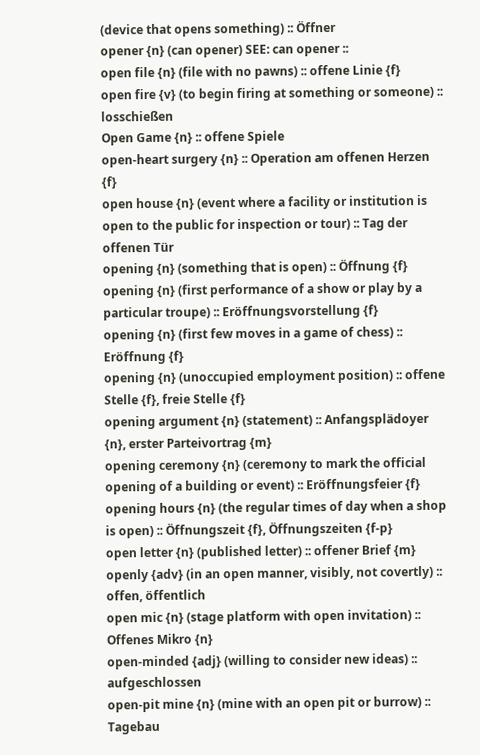(device that opens something) :: Öffner
opener {n} (can opener) SEE: can opener ::
open file {n} (file with no pawns) :: offene Linie {f}
open fire {v} (to begin firing at something or someone) :: losschießen
Open Game {n} :: offene Spiele
open-heart surgery {n} :: Operation am offenen Herzen {f}
open house {n} (event where a facility or institution is open to the public for inspection or tour) :: Tag der offenen Tür
opening {n} (something that is open) :: Öffnung {f}
opening {n} (first performance of a show or play by a particular troupe) :: Eröffnungsvorstellung {f}
opening {n} (first few moves in a game of chess) :: Eröffnung {f}
opening {n} (unoccupied employment position) :: offene Stelle {f}, freie Stelle {f}
opening argument {n} (statement) :: Anfangsplädoyer {n}, erster Parteivortrag {m}
opening ceremony {n} (ceremony to mark the official opening of a building or event) :: Eröffnungsfeier {f}
opening hours {n} (the regular times of day when a shop is open) :: Öffnungszeit {f}, Öffnungszeiten {f-p}
open letter {n} (published letter) :: offener Brief {m}
openly {adv} (in an open manner, visibly, not covertly) :: offen, öffentlich
open mic {n} (stage platform with open invitation) :: Offenes Mikro {n}
open-minded {adj} (willing to consider new ideas) :: aufgeschlossen
open-pit mine {n} (mine with an open pit or burrow) :: Tagebau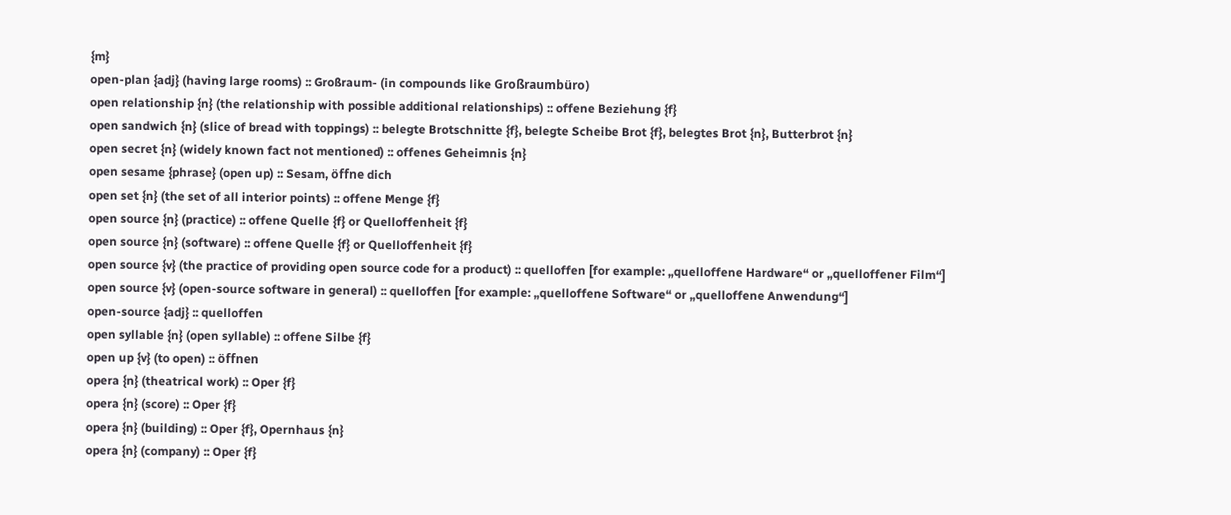{m}
open-plan {adj} (having large rooms) :: Großraum- (in compounds like Großraumbüro)
open relationship {n} (the relationship with possible additional relationships) :: offene Beziehung {f}
open sandwich {n} (slice of bread with toppings) :: belegte Brotschnitte {f}, belegte Scheibe Brot {f}, belegtes Brot {n}, Butterbrot {n}
open secret {n} (widely known fact not mentioned) :: offenes Geheimnis {n}
open sesame {phrase} (open up) :: Sesam, öffne dich
open set {n} (the set of all interior points) :: offene Menge {f}
open source {n} (practice) :: offene Quelle {f} or Quelloffenheit {f}
open source {n} (software) :: offene Quelle {f} or Quelloffenheit {f}
open source {v} (the practice of providing open source code for a product) :: quelloffen [for example: „quelloffene Hardware“ or „quelloffener Film“]
open source {v} (open-source software in general) :: quelloffen [for example: „quelloffene Software“ or „quelloffene Anwendung“]
open-source {adj} :: quelloffen
open syllable {n} (open syllable) :: offene Silbe {f}
open up {v} (to open) :: öffnen
opera {n} (theatrical work) :: Oper {f}
opera {n} (score) :: Oper {f}
opera {n} (building) :: Oper {f}, Opernhaus {n}
opera {n} (company) :: Oper {f}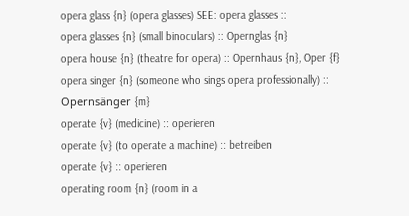opera glass {n} (opera glasses) SEE: opera glasses ::
opera glasses {n} (small binoculars) :: Opernglas {n}
opera house {n} (theatre for opera) :: Opernhaus {n}, Oper {f}
opera singer {n} (someone who sings opera professionally) :: Opernsänger {m}
operate {v} (medicine) :: operieren
operate {v} (to operate a machine) :: betreiben
operate {v} :: operieren
operating room {n} (room in a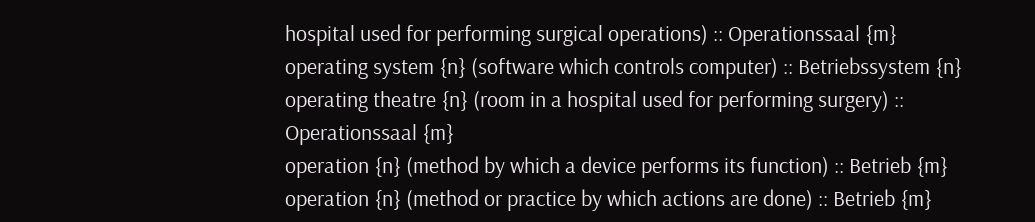hospital used for performing surgical operations) :: Operationssaal {m}
operating system {n} (software which controls computer) :: Betriebssystem {n}
operating theatre {n} (room in a hospital used for performing surgery) :: Operationssaal {m}
operation {n} (method by which a device performs its function) :: Betrieb {m}
operation {n} (method or practice by which actions are done) :: Betrieb {m}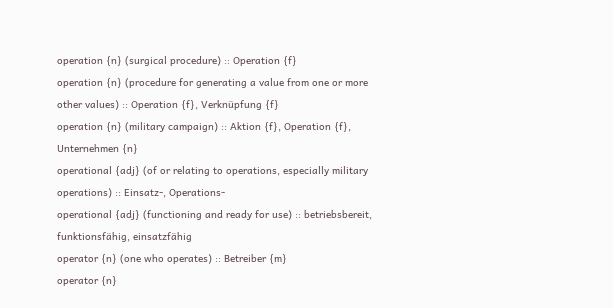operation {n} (surgical procedure) :: Operation {f}
operation {n} (procedure for generating a value from one or more other values) :: Operation {f}, Verknüpfung {f}
operation {n} (military campaign) :: Aktion {f}, Operation {f}, Unternehmen {n}
operational {adj} (of or relating to operations, especially military operations) :: Einsatz-, Operations-
operational {adj} (functioning and ready for use) :: betriebsbereit, funktionsfähig, einsatzfähig
operator {n} (one who operates) :: Betreiber {m}
operator {n}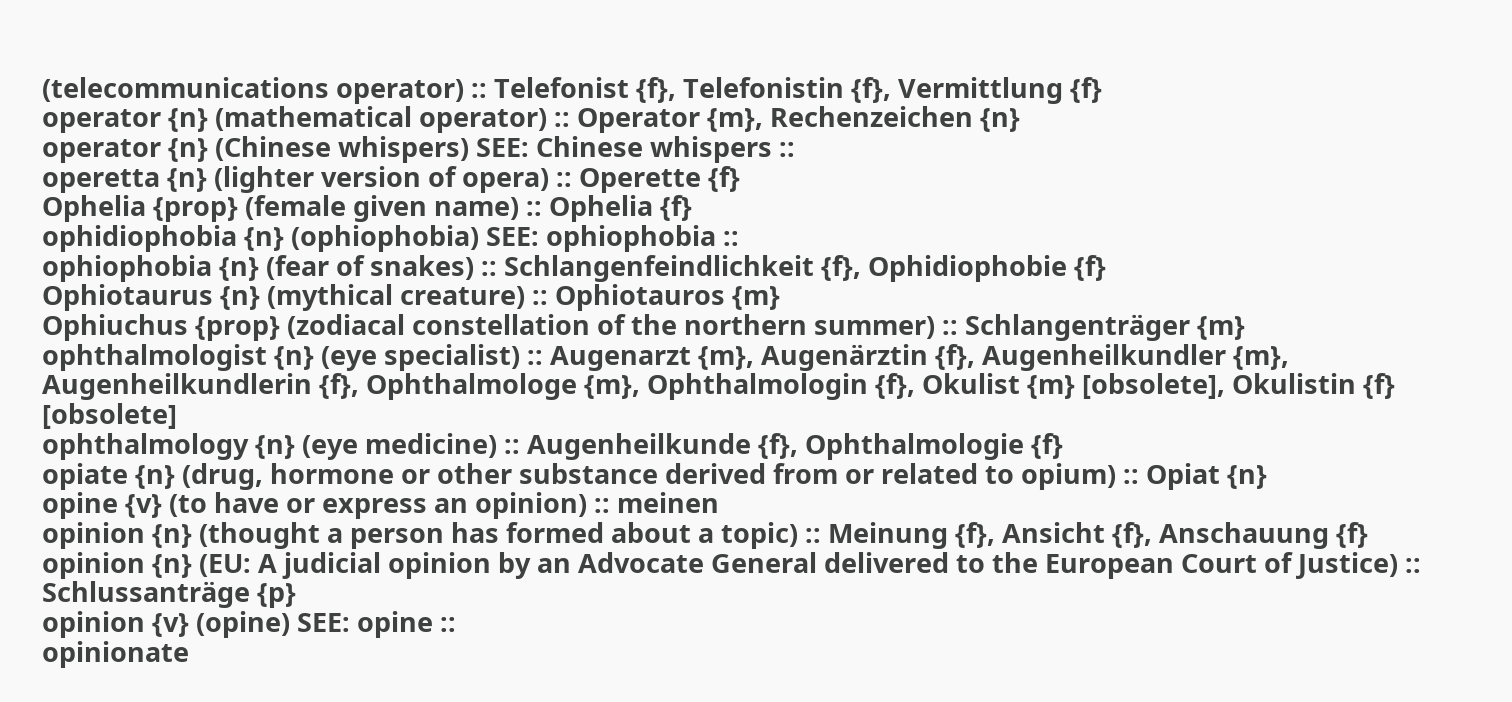(telecommunications operator) :: Telefonist {f}, Telefonistin {f}, Vermittlung {f}
operator {n} (mathematical operator) :: Operator {m}, Rechenzeichen {n}
operator {n} (Chinese whispers) SEE: Chinese whispers ::
operetta {n} (lighter version of opera) :: Operette {f}
Ophelia {prop} (female given name) :: Ophelia {f}
ophidiophobia {n} (ophiophobia) SEE: ophiophobia ::
ophiophobia {n} (fear of snakes) :: Schlangenfeindlichkeit {f}, Ophidiophobie {f}
Ophiotaurus {n} (mythical creature) :: Ophiotauros {m}
Ophiuchus {prop} (zodiacal constellation of the northern summer) :: Schlangenträger {m}
ophthalmologist {n} (eye specialist) :: Augenarzt {m}, Augenärztin {f}, Augenheilkundler {m}, Augenheilkundlerin {f}, Ophthalmologe {m}, Ophthalmologin {f}, Okulist {m} [obsolete], Okulistin {f} [obsolete]
ophthalmology {n} (eye medicine) :: Augenheilkunde {f}, Ophthalmologie {f}
opiate {n} (drug, hormone or other substance derived from or related to opium) :: Opiat {n}
opine {v} (to have or express an opinion) :: meinen
opinion {n} (thought a person has formed about a topic) :: Meinung {f}, Ansicht {f}, Anschauung {f}
opinion {n} (EU: A judicial opinion by an Advocate General delivered to the European Court of Justice) :: Schlussanträge {p}
opinion {v} (opine) SEE: opine ::
opinionate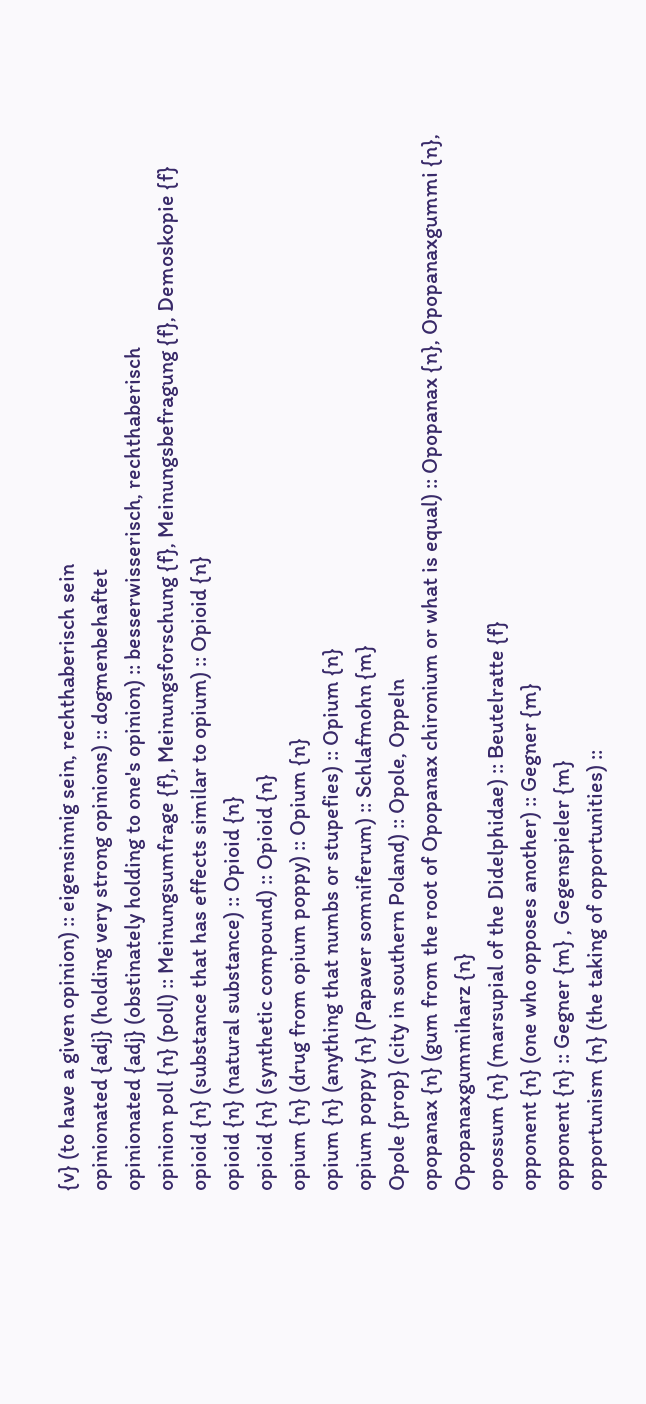{v} (to have a given opinion) :: eigensinnig sein, rechthaberisch sein
opinionated {adj} (holding very strong opinions) :: dogmenbehaftet
opinionated {adj} (obstinately holding to one's opinion) :: besserwisserisch, rechthaberisch
opinion poll {n} (poll) :: Meinungsumfrage {f}, Meinungsforschung {f}, Meinungsbefragung {f}, Demoskopie {f}
opioid {n} (substance that has effects similar to opium) :: Opioid {n}
opioid {n} (natural substance) :: Opioid {n}
opioid {n} (synthetic compound) :: Opioid {n}
opium {n} (drug from opium poppy) :: Opium {n}
opium {n} (anything that numbs or stupefies) :: Opium {n}
opium poppy {n} (Papaver somniferum) :: Schlafmohn {m}
Opole {prop} (city in southern Poland) :: Opole, Oppeln
opopanax {n} (gum from the root of Opopanax chironium or what is equal) :: Opopanax {n}, Opopanaxgummi {n}, Opopanaxgummiharz {n}
opossum {n} (marsupial of the Didelphidae) :: Beutelratte {f}
opponent {n} (one who opposes another) :: Gegner {m}
opponent {n} :: Gegner {m} , Gegenspieler {m}
opportunism {n} (the taking of opportunities) ::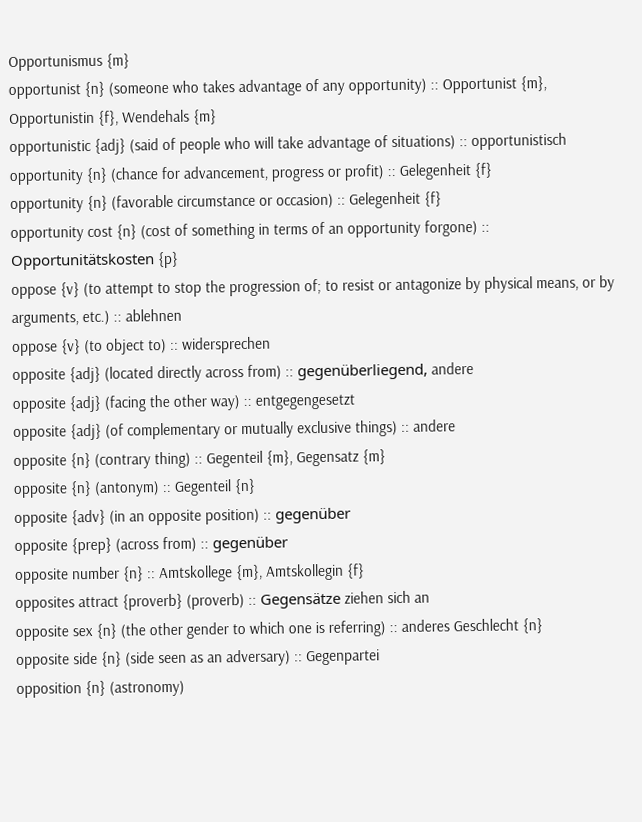Opportunismus {m}
opportunist {n} (someone who takes advantage of any opportunity) :: Opportunist {m}, Opportunistin {f}, Wendehals {m}
opportunistic {adj} (said of people who will take advantage of situations) :: opportunistisch
opportunity {n} (chance for advancement, progress or profit) :: Gelegenheit {f}
opportunity {n} (favorable circumstance or occasion) :: Gelegenheit {f}
opportunity cost {n} (cost of something in terms of an opportunity forgone) :: Opportunitätskosten {p}
oppose {v} (to attempt to stop the progression of; to resist or antagonize by physical means, or by arguments, etc.) :: ablehnen
oppose {v} (to object to) :: widersprechen
opposite {adj} (located directly across from) :: gegenüberliegend, andere
opposite {adj} (facing the other way) :: entgegengesetzt
opposite {adj} (of complementary or mutually exclusive things) :: andere
opposite {n} (contrary thing) :: Gegenteil {m}, Gegensatz {m}
opposite {n} (antonym) :: Gegenteil {n}
opposite {adv} (in an opposite position) :: gegenüber
opposite {prep} (across from) :: gegenüber
opposite number {n} :: Amtskollege {m}, Amtskollegin {f}
opposites attract {proverb} (proverb) :: Gegensätze ziehen sich an
opposite sex {n} (the other gender to which one is referring) :: anderes Geschlecht {n}
opposite side {n} (side seen as an adversary) :: Gegenpartei
opposition {n} (astronomy)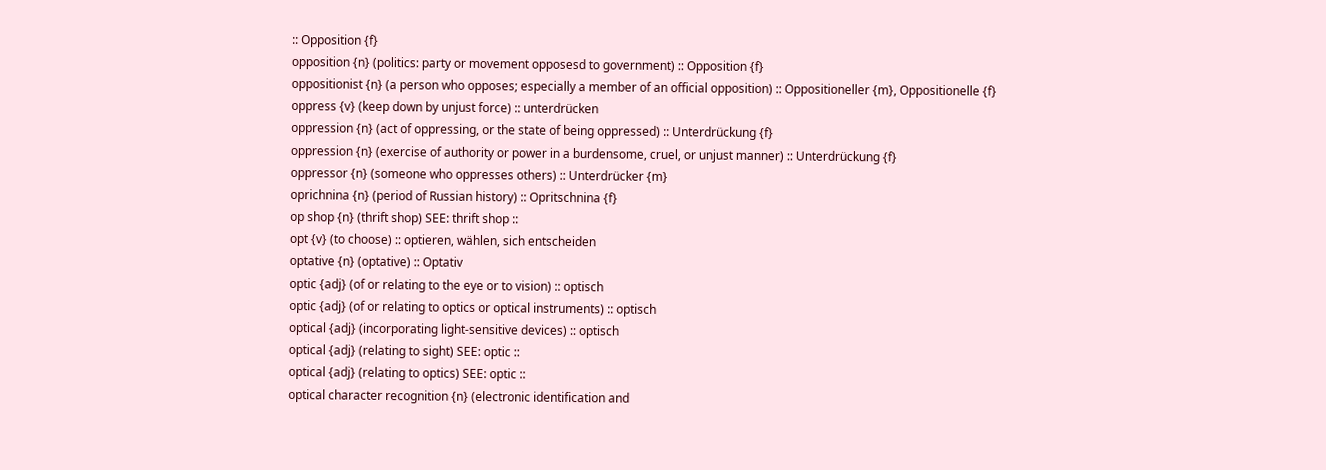:: Opposition {f}
opposition {n} (politics: party or movement opposesd to government) :: Opposition {f}
oppositionist {n} (a person who opposes; especially a member of an official opposition) :: Oppositioneller {m}, Oppositionelle {f}
oppress {v} (keep down by unjust force) :: unterdrücken
oppression {n} (act of oppressing, or the state of being oppressed) :: Unterdrückung {f}
oppression {n} (exercise of authority or power in a burdensome, cruel, or unjust manner) :: Unterdrückung {f}
oppressor {n} (someone who oppresses others) :: Unterdrücker {m}
oprichnina {n} (period of Russian history) :: Opritschnina {f}
op shop {n} (thrift shop) SEE: thrift shop ::
opt {v} (to choose) :: optieren, wählen, sich entscheiden
optative {n} (optative) :: Optativ
optic {adj} (of or relating to the eye or to vision) :: optisch
optic {adj} (of or relating to optics or optical instruments) :: optisch
optical {adj} (incorporating light-sensitive devices) :: optisch
optical {adj} (relating to sight) SEE: optic ::
optical {adj} (relating to optics) SEE: optic ::
optical character recognition {n} (electronic identification and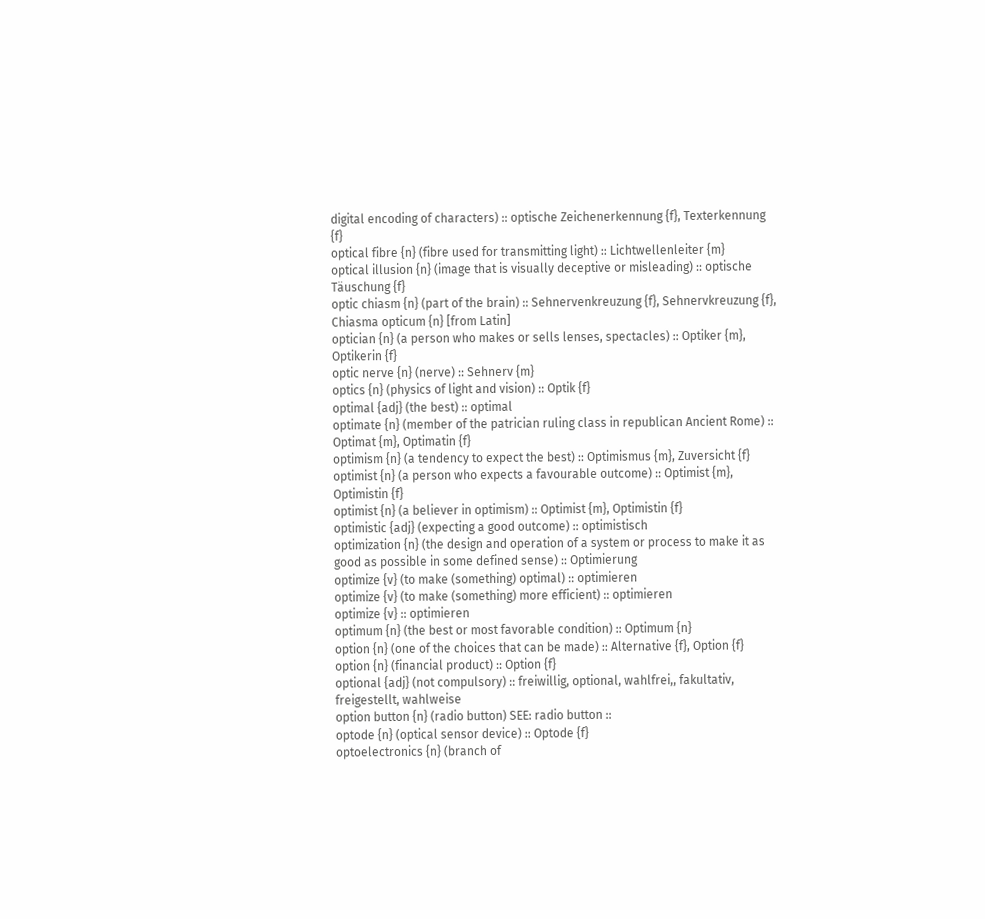digital encoding of characters) :: optische Zeichenerkennung {f}, Texterkennung {f}
optical fibre {n} (fibre used for transmitting light) :: Lichtwellenleiter {m}
optical illusion {n} (image that is visually deceptive or misleading) :: optische Täuschung {f}
optic chiasm {n} (part of the brain) :: Sehnervenkreuzung {f}, Sehnervkreuzung {f}, Chiasma opticum {n} [from Latin]
optician {n} (a person who makes or sells lenses, spectacles) :: Optiker {m}, Optikerin {f}
optic nerve {n} (nerve) :: Sehnerv {m}
optics {n} (physics of light and vision) :: Optik {f}
optimal {adj} (the best) :: optimal
optimate {n} (member of the patrician ruling class in republican Ancient Rome) :: Optimat {m}, Optimatin {f}
optimism {n} (a tendency to expect the best) :: Optimismus {m}, Zuversicht {f}
optimist {n} (a person who expects a favourable outcome) :: Optimist {m}, Optimistin {f}
optimist {n} (a believer in optimism) :: Optimist {m}, Optimistin {f}
optimistic {adj} (expecting a good outcome) :: optimistisch
optimization {n} (the design and operation of a system or process to make it as good as possible in some defined sense) :: Optimierung
optimize {v} (to make (something) optimal) :: optimieren
optimize {v} (to make (something) more efficient) :: optimieren
optimize {v} :: optimieren
optimum {n} (the best or most favorable condition) :: Optimum {n}
option {n} (one of the choices that can be made) :: Alternative {f}, Option {f}
option {n} (financial product) :: Option {f}
optional {adj} (not compulsory) :: freiwillig, optional, wahlfrei,, fakultativ, freigestellt, wahlweise
option button {n} (radio button) SEE: radio button ::
optode {n} (optical sensor device) :: Optode {f}
optoelectronics {n} (branch of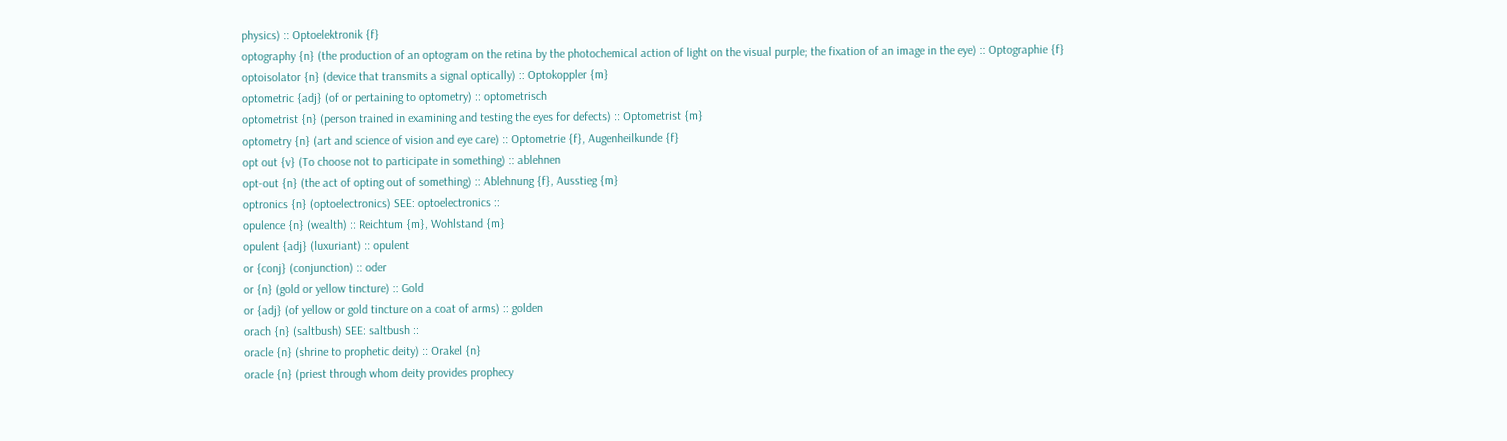physics) :: Optoelektronik {f}
optography {n} (the production of an optogram on the retina by the photochemical action of light on the visual purple; the fixation of an image in the eye) :: Optographie {f}
optoisolator {n} (device that transmits a signal optically) :: Optokoppler {m}
optometric {adj} (of or pertaining to optometry) :: optometrisch
optometrist {n} (person trained in examining and testing the eyes for defects) :: Optometrist {m}
optometry {n} (art and science of vision and eye care) :: Optometrie {f}, Augenheilkunde {f}
opt out {v} (To choose not to participate in something) :: ablehnen
opt-out {n} (the act of opting out of something) :: Ablehnung {f}, Ausstieg {m}
optronics {n} (optoelectronics) SEE: optoelectronics ::
opulence {n} (wealth) :: Reichtum {m}, Wohlstand {m}
opulent {adj} (luxuriant) :: opulent
or {conj} (conjunction) :: oder
or {n} (gold or yellow tincture) :: Gold
or {adj} (of yellow or gold tincture on a coat of arms) :: golden
orach {n} (saltbush) SEE: saltbush ::
oracle {n} (shrine to prophetic deity) :: Orakel {n}
oracle {n} (priest through whom deity provides prophecy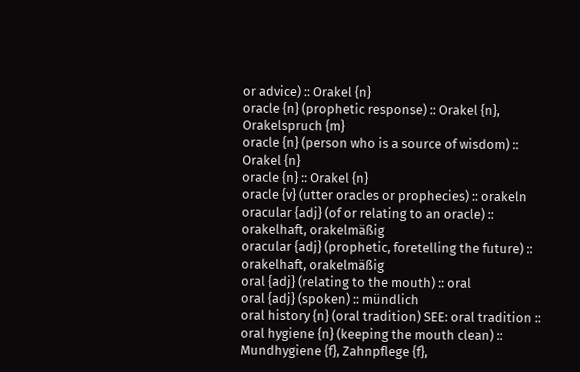or advice) :: Orakel {n}
oracle {n} (prophetic response) :: Orakel {n}, Orakelspruch {m}
oracle {n} (person who is a source of wisdom) :: Orakel {n}
oracle {n} :: Orakel {n}
oracle {v} (utter oracles or prophecies) :: orakeln
oracular {adj} (of or relating to an oracle) :: orakelhaft, orakelmäßig
oracular {adj} (prophetic, foretelling the future) :: orakelhaft, orakelmäßig
oral {adj} (relating to the mouth) :: oral
oral {adj} (spoken) :: mündlich
oral history {n} (oral tradition) SEE: oral tradition ::
oral hygiene {n} (keeping the mouth clean) :: Mundhygiene {f}, Zahnpflege {f},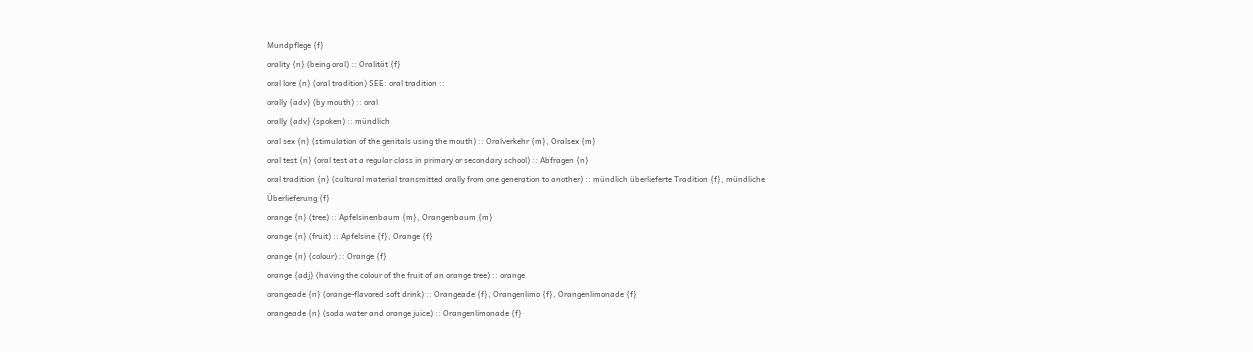Mundpflege {f}
orality {n} (being oral) :: Oralität {f}
oral lore {n} (oral tradition) SEE: oral tradition ::
orally {adv} (by mouth) :: oral
orally {adv} (spoken) :: mündlich
oral sex {n} (stimulation of the genitals using the mouth) :: Oralverkehr {m}, Oralsex {m}
oral test {n} (oral test at a regular class in primary or secondary school) :: Abfragen {n}
oral tradition {n} (cultural material transmitted orally from one generation to another) :: mündlich überlieferte Tradition {f}, mündliche Überlieferung {f}
orange {n} (tree) :: Apfelsinenbaum {m}, Orangenbaum {m}
orange {n} (fruit) :: Apfelsine {f}, Orange {f}
orange {n} (colour) :: Orange {f}
orange {adj} (having the colour of the fruit of an orange tree) :: orange
orangeade {n} (orange-flavored soft drink) :: Orangeade {f}, Orangenlimo {f}, Orangenlimonade {f}
orangeade {n} (soda water and orange juice) :: Orangenlimonade {f}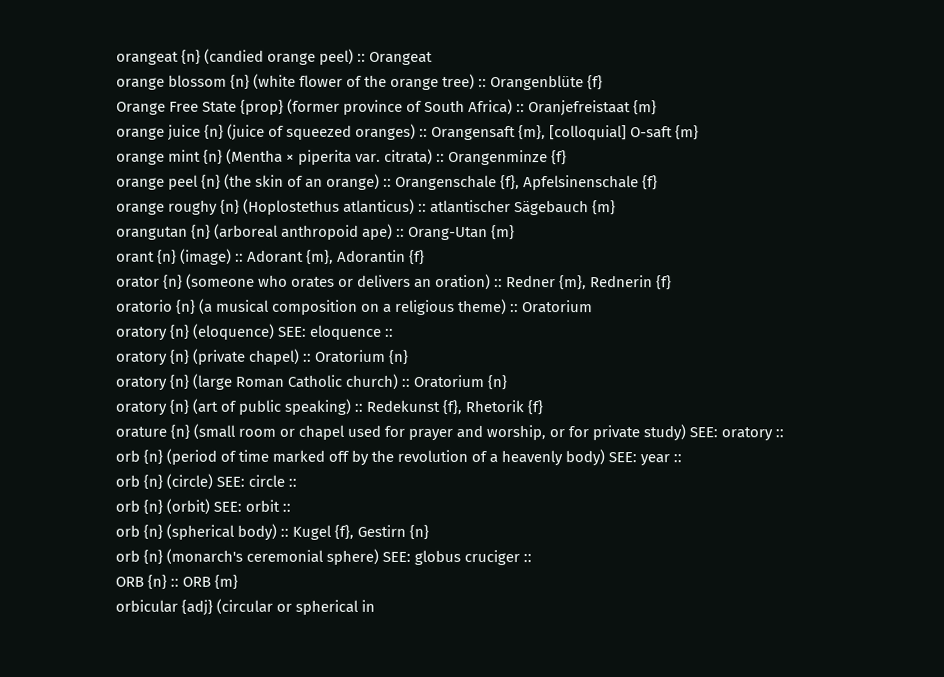orangeat {n} (candied orange peel) :: Orangeat
orange blossom {n} (white flower of the orange tree) :: Orangenblüte {f}
Orange Free State {prop} (former province of South Africa) :: Oranjefreistaat {m}
orange juice {n} (juice of squeezed oranges) :: Orangensaft {m}, [colloquial] O-saft {m}
orange mint {n} (Mentha × piperita var. citrata) :: Orangenminze {f}
orange peel {n} (the skin of an orange) :: Orangenschale {f}, Apfelsinenschale {f}
orange roughy {n} (Hoplostethus atlanticus) :: atlantischer Sägebauch {m}
orangutan {n} (arboreal anthropoid ape) :: Orang-Utan {m}
orant {n} (image) :: Adorant {m}, Adorantin {f}
orator {n} (someone who orates or delivers an oration) :: Redner {m}, Rednerin {f}
oratorio {n} (a musical composition on a religious theme) :: Oratorium
oratory {n} (eloquence) SEE: eloquence ::
oratory {n} (private chapel) :: Oratorium {n}
oratory {n} (large Roman Catholic church) :: Oratorium {n}
oratory {n} (art of public speaking) :: Redekunst {f}, Rhetorik {f}
orature {n} (small room or chapel used for prayer and worship, or for private study) SEE: oratory ::
orb {n} (period of time marked off by the revolution of a heavenly body) SEE: year ::
orb {n} (circle) SEE: circle ::
orb {n} (orbit) SEE: orbit ::
orb {n} (spherical body) :: Kugel {f}, Gestirn {n}
orb {n} (monarch's ceremonial sphere) SEE: globus cruciger ::
ORB {n} :: ORB {m}
orbicular {adj} (circular or spherical in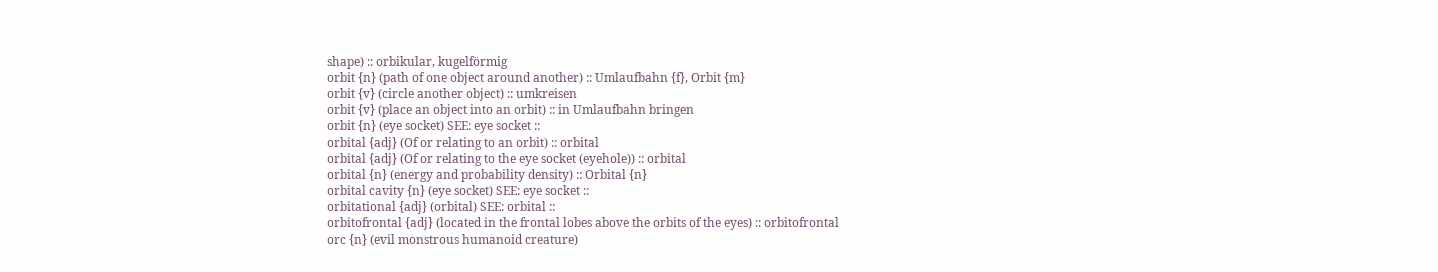shape) :: orbikular, kugelförmig
orbit {n} (path of one object around another) :: Umlaufbahn {f}, Orbit {m}
orbit {v} (circle another object) :: umkreisen
orbit {v} (place an object into an orbit) :: in Umlaufbahn bringen
orbit {n} (eye socket) SEE: eye socket ::
orbital {adj} (Of or relating to an orbit) :: orbital
orbital {adj} (Of or relating to the eye socket (eyehole)) :: orbital
orbital {n} (energy and probability density) :: Orbital {n}
orbital cavity {n} (eye socket) SEE: eye socket ::
orbitational {adj} (orbital) SEE: orbital ::
orbitofrontal {adj} (located in the frontal lobes above the orbits of the eyes) :: orbitofrontal
orc {n} (evil monstrous humanoid creature)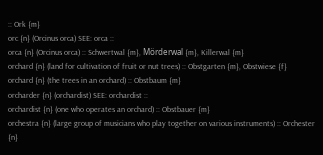:: Ork {m}
orc {n} (Orcinus orca) SEE: orca ::
orca {n} (Orcinus orca) :: Schwertwal {m}, Mörderwal {m}, Killerwal {m}
orchard {n} (land for cultivation of fruit or nut trees) :: Obstgarten {m}, Obstwiese {f}
orchard {n} (the trees in an orchard) :: Obstbaum {m}
orcharder {n} (orchardist) SEE: orchardist ::
orchardist {n} (one who operates an orchard) :: Obstbauer {m}
orchestra {n} (large group of musicians who play together on various instruments) :: Orchester {n}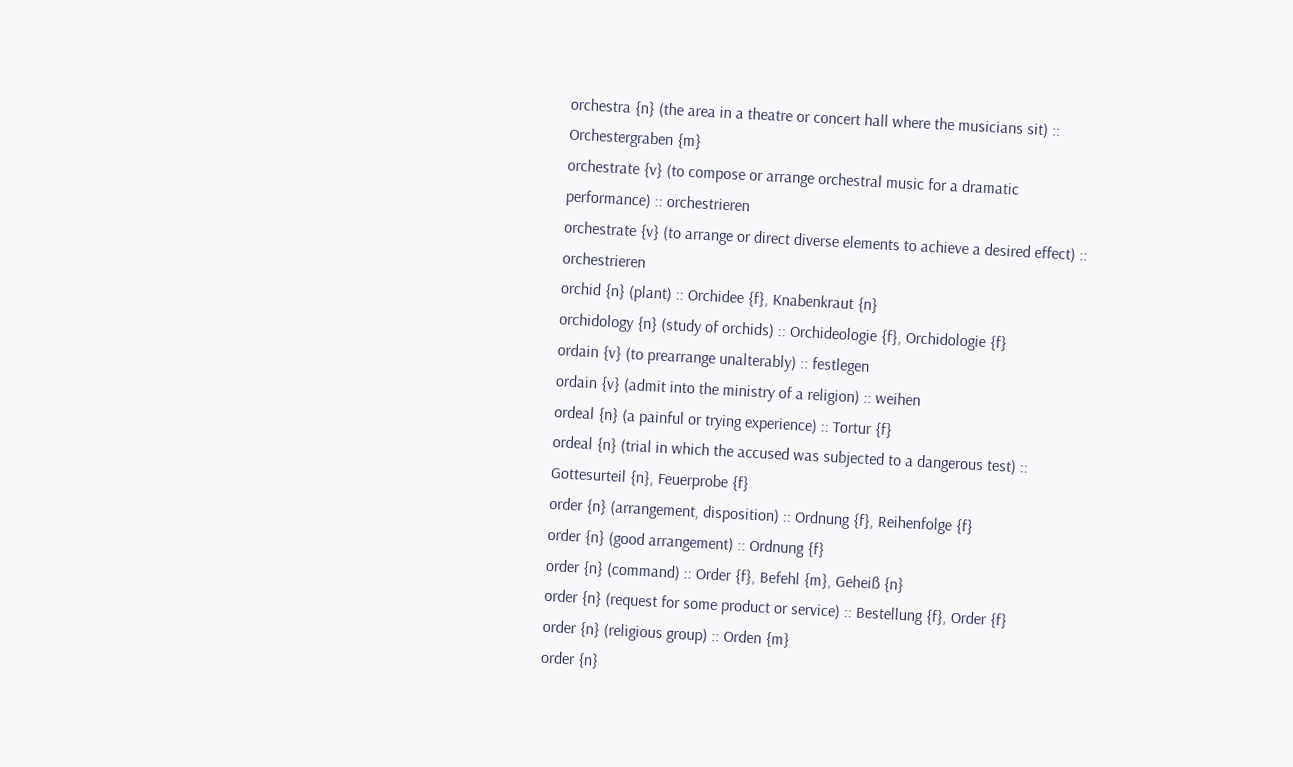orchestra {n} (the area in a theatre or concert hall where the musicians sit) :: Orchestergraben {m}
orchestrate {v} (to compose or arrange orchestral music for a dramatic performance) :: orchestrieren
orchestrate {v} (to arrange or direct diverse elements to achieve a desired effect) :: orchestrieren
orchid {n} (plant) :: Orchidee {f}, Knabenkraut {n}
orchidology {n} (study of orchids) :: Orchideologie {f}, Orchidologie {f}
ordain {v} (to prearrange unalterably) :: festlegen
ordain {v} (admit into the ministry of a religion) :: weihen
ordeal {n} (a painful or trying experience) :: Tortur {f}
ordeal {n} (trial in which the accused was subjected to a dangerous test) :: Gottesurteil {n}, Feuerprobe {f}
order {n} (arrangement, disposition) :: Ordnung {f}, Reihenfolge {f}
order {n} (good arrangement) :: Ordnung {f}
order {n} (command) :: Order {f}, Befehl {m}, Geheiß {n}
order {n} (request for some product or service) :: Bestellung {f}, Order {f}
order {n} (religious group) :: Orden {m}
order {n}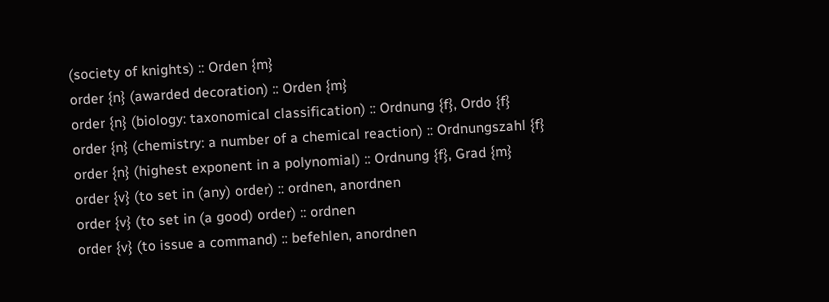(society of knights) :: Orden {m}
order {n} (awarded decoration) :: Orden {m}
order {n} (biology: taxonomical classification) :: Ordnung {f}, Ordo {f}
order {n} (chemistry: a number of a chemical reaction) :: Ordnungszahl {f}
order {n} (highest exponent in a polynomial) :: Ordnung {f}, Grad {m}
order {v} (to set in (any) order) :: ordnen, anordnen
order {v} (to set in (a good) order) :: ordnen
order {v} (to issue a command) :: befehlen, anordnen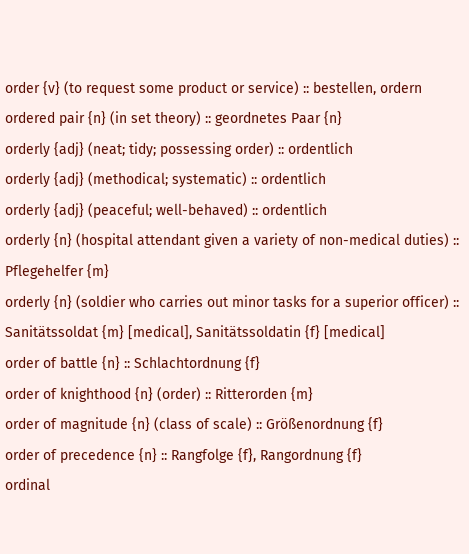order {v} (to request some product or service) :: bestellen, ordern
ordered pair {n} (in set theory) :: geordnetes Paar {n}
orderly {adj} (neat; tidy; possessing order) :: ordentlich
orderly {adj} (methodical; systematic) :: ordentlich
orderly {adj} (peaceful; well-behaved) :: ordentlich
orderly {n} (hospital attendant given a variety of non-medical duties) :: Pflegehelfer {m}
orderly {n} (soldier who carries out minor tasks for a superior officer) :: Sanitätssoldat {m} [medical], Sanitätssoldatin {f} [medical]
order of battle {n} :: Schlachtordnung {f}
order of knighthood {n} (order) :: Ritterorden {m}
order of magnitude {n} (class of scale) :: Größenordnung {f}
order of precedence {n} :: Rangfolge {f}, Rangordnung {f}
ordinal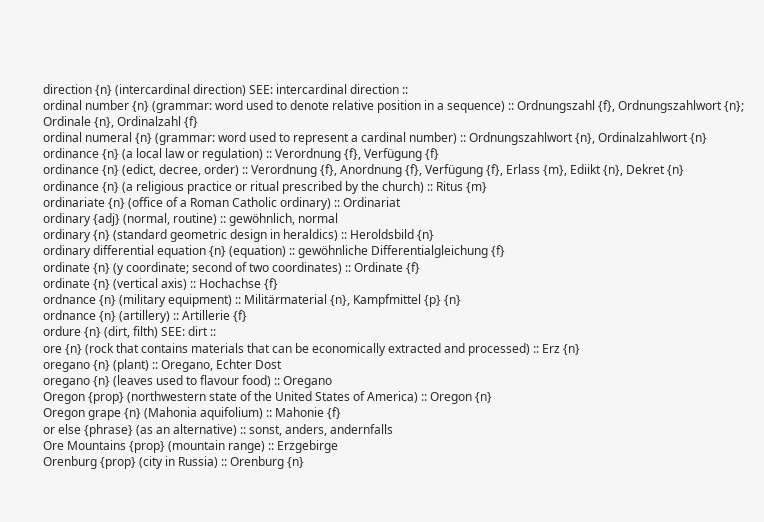direction {n} (intercardinal direction) SEE: intercardinal direction ::
ordinal number {n} (grammar: word used to denote relative position in a sequence) :: Ordnungszahl {f}, Ordnungszahlwort {n}; Ordinale {n}, Ordinalzahl {f}
ordinal numeral {n} (grammar: word used to represent a cardinal number) :: Ordnungszahlwort {n}, Ordinalzahlwort {n}
ordinance {n} (a local law or regulation) :: Verordnung {f}, Verfügung {f}
ordinance {n} (edict, decree, order) :: Verordnung {f}, Anordnung {f}, Verfügung {f}, Erlass {m}, Ediikt {n}, Dekret {n}
ordinance {n} (a religious practice or ritual prescribed by the church) :: Ritus {m}
ordinariate {n} (office of a Roman Catholic ordinary) :: Ordinariat
ordinary {adj} (normal, routine) :: gewöhnlich, normal
ordinary {n} (standard geometric design in heraldics) :: Heroldsbild {n}
ordinary differential equation {n} (equation) :: gewöhnliche Differentialgleichung {f}
ordinate {n} (y coordinate; second of two coordinates) :: Ordinate {f}
ordinate {n} (vertical axis) :: Hochachse {f}
ordnance {n} (military equipment) :: Militärmaterial {n}, Kampfmittel {p} {n}
ordnance {n} (artillery) :: Artillerie {f}
ordure {n} (dirt, filth) SEE: dirt ::
ore {n} (rock that contains materials that can be economically extracted and processed) :: Erz {n}
oregano {n} (plant) :: Oregano, Echter Dost
oregano {n} (leaves used to flavour food) :: Oregano
Oregon {prop} (northwestern state of the United States of America) :: Oregon {n}
Oregon grape {n} (Mahonia aquifolium) :: Mahonie {f}
or else {phrase} (as an alternative) :: sonst, anders, andernfalls
Ore Mountains {prop} (mountain range) :: Erzgebirge
Orenburg {prop} (city in Russia) :: Orenburg {n}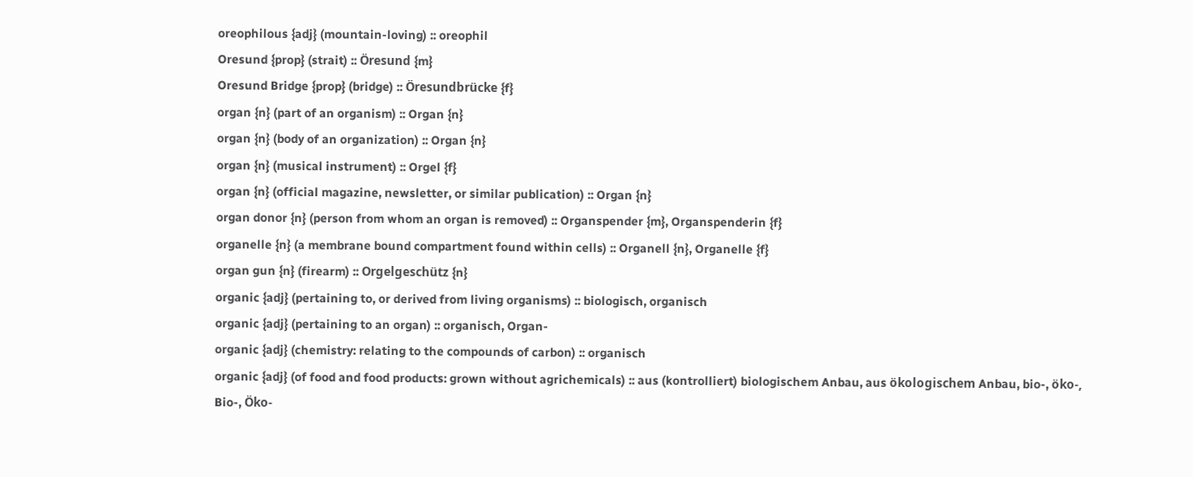oreophilous {adj} (mountain-loving) :: oreophil
Oresund {prop} (strait) :: Öresund {m}
Oresund Bridge {prop} (bridge) :: Öresundbrücke {f}
organ {n} (part of an organism) :: Organ {n}
organ {n} (body of an organization) :: Organ {n}
organ {n} (musical instrument) :: Orgel {f}
organ {n} (official magazine, newsletter, or similar publication) :: Organ {n}
organ donor {n} (person from whom an organ is removed) :: Organspender {m}, Organspenderin {f}
organelle {n} (a membrane bound compartment found within cells) :: Organell {n}, Organelle {f}
organ gun {n} (firearm) :: Orgelgeschütz {n}
organic {adj} (pertaining to, or derived from living organisms) :: biologisch, organisch
organic {adj} (pertaining to an organ) :: organisch, Organ-
organic {adj} (chemistry: relating to the compounds of carbon) :: organisch
organic {adj} (of food and food products: grown without agrichemicals) :: aus (kontrolliert) biologischem Anbau, aus ökologischem Anbau, bio-, öko-, Bio-, Öko-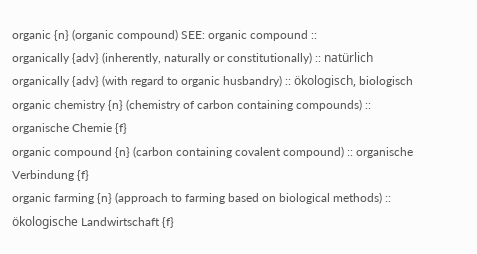organic {n} (organic compound) SEE: organic compound ::
organically {adv} (inherently, naturally or constitutionally) :: natürlich
organically {adv} (with regard to organic husbandry) :: ökologisch, biologisch
organic chemistry {n} (chemistry of carbon containing compounds) :: organische Chemie {f}
organic compound {n} (carbon containing covalent compound) :: organische Verbindung {f}
organic farming {n} (approach to farming based on biological methods) :: ökologische Landwirtschaft {f}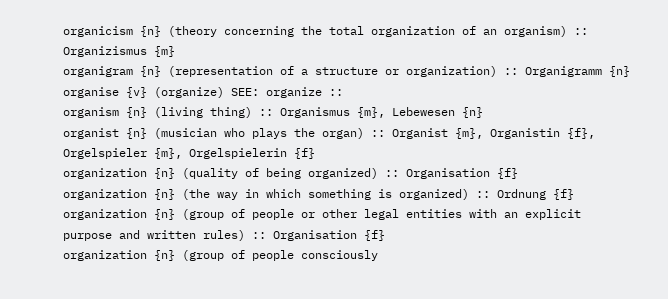organicism {n} (theory concerning the total organization of an organism) :: Organizismus {m}
organigram {n} (representation of a structure or organization) :: Organigramm {n}
organise {v} (organize) SEE: organize ::
organism {n} (living thing) :: Organismus {m}, Lebewesen {n}
organist {n} (musician who plays the organ) :: Organist {m}, Organistin {f}, Orgelspieler {m}, Orgelspielerin {f}
organization {n} (quality of being organized) :: Organisation {f}
organization {n} (the way in which something is organized) :: Ordnung {f}
organization {n} (group of people or other legal entities with an explicit purpose and written rules) :: Organisation {f}
organization {n} (group of people consciously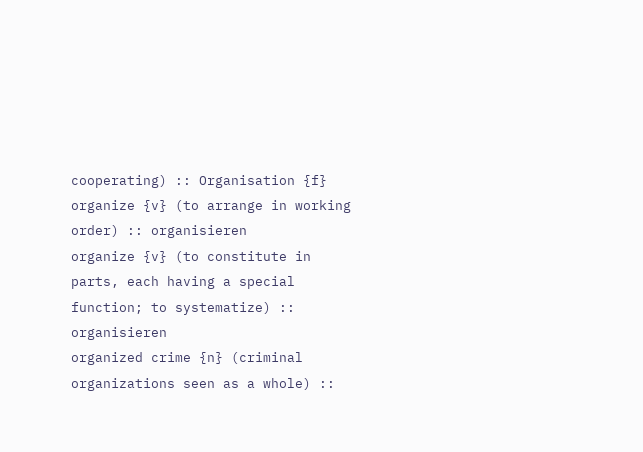cooperating) :: Organisation {f}
organize {v} (to arrange in working order) :: organisieren
organize {v} (to constitute in parts, each having a special function; to systematize) :: organisieren
organized crime {n} (criminal organizations seen as a whole) ::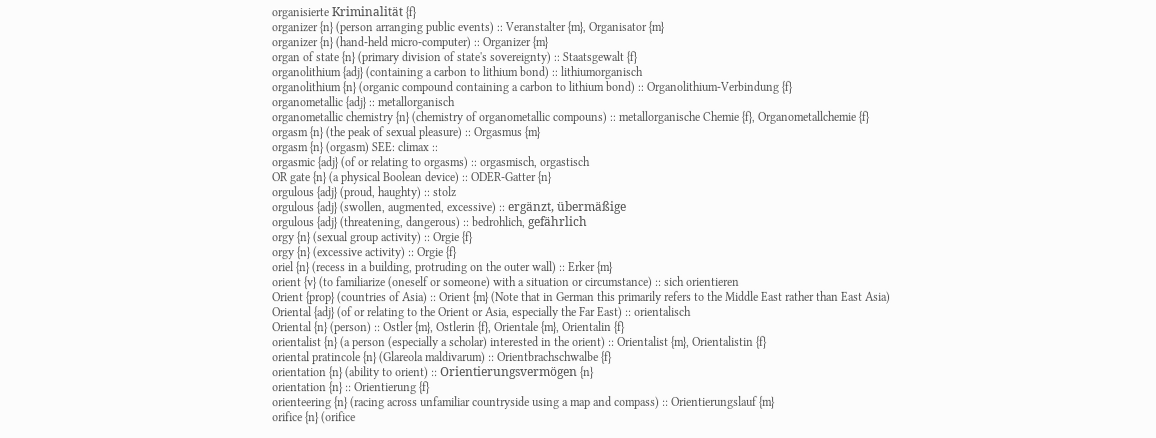organisierte Kriminalität {f}
organizer {n} (person arranging public events) :: Veranstalter {m}, Organisator {m}
organizer {n} (hand-held micro-computer) :: Organizer {m}
organ of state {n} (primary division of state's sovereignty) :: Staatsgewalt {f}
organolithium {adj} (containing a carbon to lithium bond) :: lithiumorganisch
organolithium {n} (organic compound containing a carbon to lithium bond) :: Organolithium-Verbindung {f}
organometallic {adj} :: metallorganisch
organometallic chemistry {n} (chemistry of organometallic compouns) :: metallorganische Chemie {f}, Organometallchemie {f}
orgasm {n} (the peak of sexual pleasure) :: Orgasmus {m}
orgasm {n} (orgasm) SEE: climax ::
orgasmic {adj} (of or relating to orgasms) :: orgasmisch, orgastisch
OR gate {n} (a physical Boolean device) :: ODER-Gatter {n}
orgulous {adj} (proud, haughty) :: stolz
orgulous {adj} (swollen, augmented, excessive) :: ergänzt, übermäßige
orgulous {adj} (threatening, dangerous) :: bedrohlich, gefährlich
orgy {n} (sexual group activity) :: Orgie {f}
orgy {n} (excessive activity) :: Orgie {f}
oriel {n} (recess in a building, protruding on the outer wall) :: Erker {m}
orient {v} (to familiarize (oneself or someone) with a situation or circumstance) :: sich orientieren
Orient {prop} (countries of Asia) :: Orient {m} (Note that in German this primarily refers to the Middle East rather than East Asia)
Oriental {adj} (of or relating to the Orient or Asia, especially the Far East) :: orientalisch
Oriental {n} (person) :: Ostler {m}, Ostlerin {f}, Orientale {m}, Orientalin {f}
orientalist {n} (a person (especially a scholar) interested in the orient) :: Orientalist {m}, Orientalistin {f}
oriental pratincole {n} (Glareola maldivarum) :: Orientbrachschwalbe {f}
orientation {n} (ability to orient) :: Orientierungsvermögen {n}
orientation {n} :: Orientierung {f}
orienteering {n} (racing across unfamiliar countryside using a map and compass) :: Orientierungslauf {m}
orifice {n} (orifice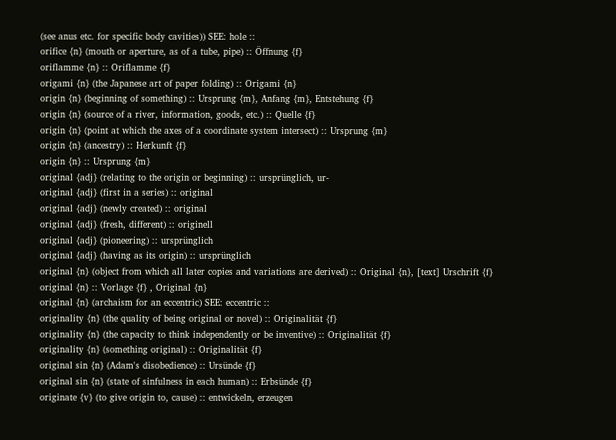(see anus etc. for specific body cavities)) SEE: hole ::
orifice {n} (mouth or aperture, as of a tube, pipe) :: Öffnung {f}
oriflamme {n} :: Oriflamme {f}
origami {n} (the Japanese art of paper folding) :: Origami {n}
origin {n} (beginning of something) :: Ursprung {m}, Anfang {m}, Entstehung {f}
origin {n} (source of a river, information, goods, etc.) :: Quelle {f}
origin {n} (point at which the axes of a coordinate system intersect) :: Ursprung {m}
origin {n} (ancestry) :: Herkunft {f}
origin {n} :: Ursprung {m}
original {adj} (relating to the origin or beginning) :: ursprünglich, ur-
original {adj} (first in a series) :: original
original {adj} (newly created) :: original
original {adj} (fresh, different) :: originell
original {adj} (pioneering) :: ursprünglich
original {adj} (having as its origin) :: ursprünglich
original {n} (object from which all later copies and variations are derived) :: Original {n}, [text] Urschrift {f}
original {n} :: Vorlage {f} , Original {n}
original {n} (archaism for an eccentric) SEE: eccentric ::
originality {n} (the quality of being original or novel) :: Originalität {f}
originality {n} (the capacity to think independently or be inventive) :: Originalität {f}
originality {n} (something original) :: Originalität {f}
original sin {n} (Adam's disobedience) :: Ursünde {f}
original sin {n} (state of sinfulness in each human) :: Erbsünde {f}
originate {v} (to give origin to, cause) :: entwickeln, erzeugen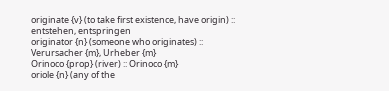originate {v} (to take first existence, have origin) :: entstehen, entspringen
originator {n} (someone who originates) :: Verursacher {m}, Urheber {m}
Orinoco {prop} (river) :: Orinoco {m}
oriole {n} (any of the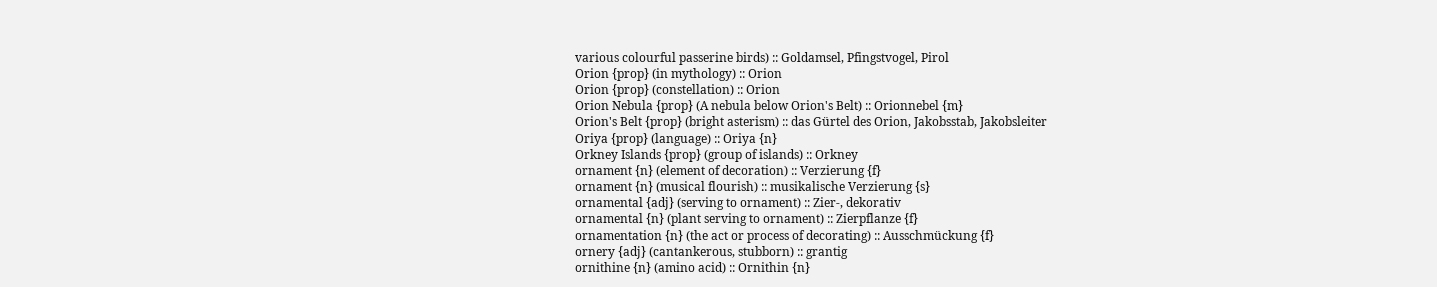various colourful passerine birds) :: Goldamsel, Pfingstvogel, Pirol
Orion {prop} (in mythology) :: Orion
Orion {prop} (constellation) :: Orion
Orion Nebula {prop} (A nebula below Orion's Belt) :: Orionnebel {m}
Orion's Belt {prop} (bright asterism) :: das Gürtel des Orion, Jakobsstab, Jakobsleiter
Oriya {prop} (language) :: Oriya {n}
Orkney Islands {prop} (group of islands) :: Orkney
ornament {n} (element of decoration) :: Verzierung {f}
ornament {n} (musical flourish) :: musikalische Verzierung {s}
ornamental {adj} (serving to ornament) :: Zier-, dekorativ
ornamental {n} (plant serving to ornament) :: Zierpflanze {f}
ornamentation {n} (the act or process of decorating) :: Ausschmückung {f}
ornery {adj} (cantankerous, stubborn) :: grantig
ornithine {n} (amino acid) :: Ornithin {n}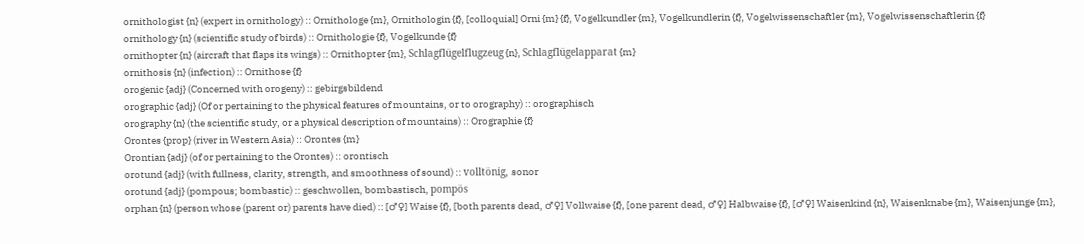ornithologist {n} (expert in ornithology) :: Ornithologe {m}, Ornithologin {f}, [colloquial] Orni {m} {f}, Vogelkundler {m}, Vogelkundlerin {f}, Vogelwissenschaftler {m}, Vogelwissenschaftlerin {f}
ornithology {n} (scientific study of birds) :: Ornithologie {f}, Vogelkunde {f}
ornithopter {n} (aircraft that flaps its wings) :: Ornithopter {m}, Schlagflügelflugzeug {n}, Schlagflügelapparat {m}
ornithosis {n} (infection) :: Ornithose {f}
orogenic {adj} (Concerned with orogeny) :: gebirgsbildend
orographic {adj} (Of or pertaining to the physical features of mountains, or to orography) :: orographisch
orography {n} (the scientific study, or a physical description of mountains) :: Orographie {f}
Orontes {prop} (river in Western Asia) :: Orontes {m}
Orontian {adj} (of or pertaining to the Orontes) :: orontisch
orotund {adj} (with fullness, clarity, strength, and smoothness of sound) :: volltönig, sonor
orotund {adj} (pompous; bombastic) :: geschwollen, bombastisch, pompös
orphan {n} (person whose (parent or) parents have died) :: [♂♀] Waise {f}, [both parents dead, ♂♀] Vollwaise {f}, [one parent dead, ♂♀] Halbwaise {f}, [♂♀] Waisenkind {n}, Waisenknabe {m}, Waisenjunge {m},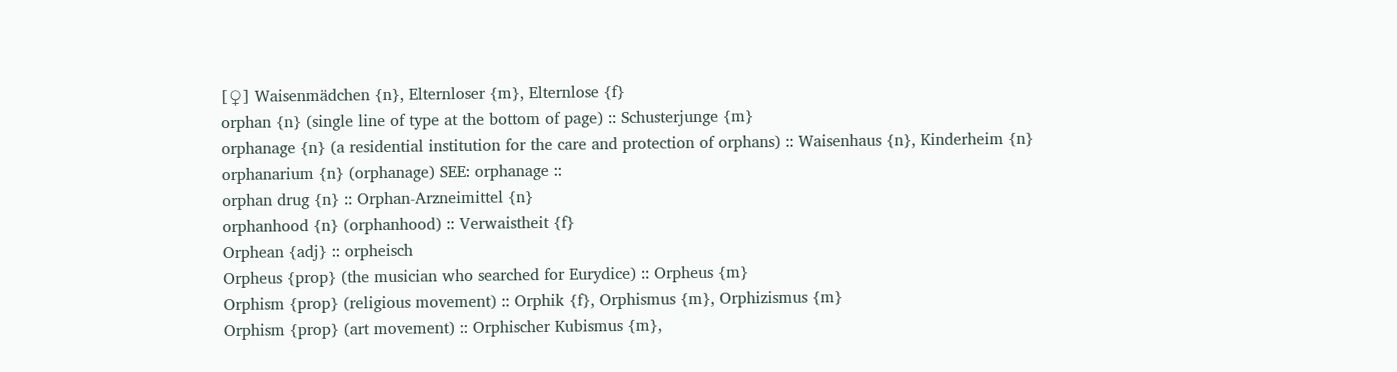[♀] Waisenmädchen {n}, Elternloser {m}, Elternlose {f}
orphan {n} (single line of type at the bottom of page) :: Schusterjunge {m}
orphanage {n} (a residential institution for the care and protection of orphans) :: Waisenhaus {n}, Kinderheim {n}
orphanarium {n} (orphanage) SEE: orphanage ::
orphan drug {n} :: Orphan-Arzneimittel {n}
orphanhood {n} (orphanhood) :: Verwaistheit {f}
Orphean {adj} :: orpheisch
Orpheus {prop} (the musician who searched for Eurydice) :: Orpheus {m}
Orphism {prop} (religious movement) :: Orphik {f}, Orphismus {m}, Orphizismus {m}
Orphism {prop} (art movement) :: Orphischer Kubismus {m},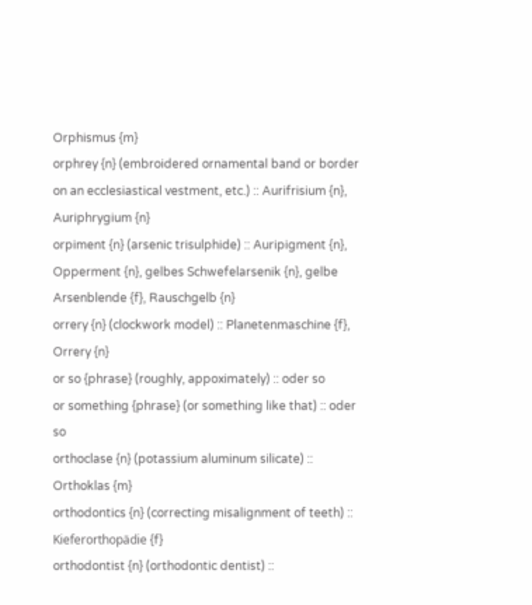Orphismus {m}
orphrey {n} (embroidered ornamental band or border on an ecclesiastical vestment, etc.) :: Aurifrisium {n}, Auriphrygium {n}
orpiment {n} (arsenic trisulphide) :: Auripigment {n}, Opperment {n}, gelbes Schwefelarsenik {n}, gelbe Arsenblende {f}, Rauschgelb {n}
orrery {n} (clockwork model) :: Planetenmaschine {f}, Orrery {n}
or so {phrase} (roughly, appoximately) :: oder so
or something {phrase} (or something like that) :: oder so
orthoclase {n} (potassium aluminum silicate) :: Orthoklas {m}
orthodontics {n} (correcting misalignment of teeth) :: Kieferorthopädie {f}
orthodontist {n} (orthodontic dentist) ::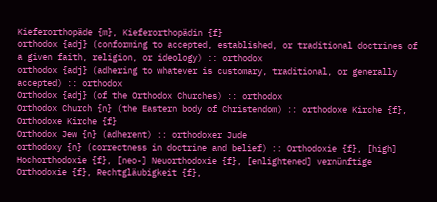Kieferorthopäde {m}, Kieferorthopädin {f}
orthodox {adj} (conforming to accepted, established, or traditional doctrines of a given faith, religion, or ideology) :: orthodox
orthodox {adj} (adhering to whatever is customary, traditional, or generally accepted) :: orthodox
Orthodox {adj} (of the Orthodox Churches) :: orthodox
Orthodox Church {n} (the Eastern body of Christendom) :: orthodoxe Kirche {f}, Orthodoxe Kirche {f}
Orthodox Jew {n} (adherent) :: orthodoxer Jude
orthodoxy {n} (correctness in doctrine and belief) :: Orthodoxie {f}, [high] Hochorthodoxie {f}, [neo-] Neuorthodoxie {f}, [enlightened] vernünftige Orthodoxie {f}, Rechtgläubigkeit {f},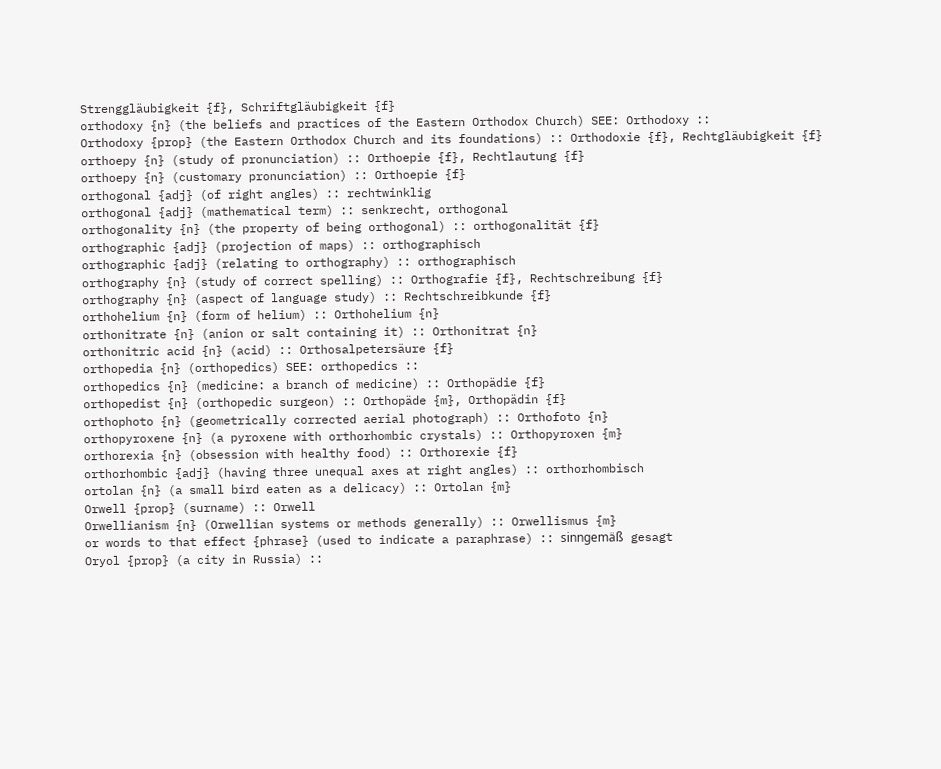Strenggläubigkeit {f}, Schriftgläubigkeit {f}
orthodoxy {n} (the beliefs and practices of the Eastern Orthodox Church) SEE: Orthodoxy ::
Orthodoxy {prop} (the Eastern Orthodox Church and its foundations) :: Orthodoxie {f}, Rechtgläubigkeit {f}
orthoepy {n} (study of pronunciation) :: Orthoepie {f}, Rechtlautung {f}
orthoepy {n} (customary pronunciation) :: Orthoepie {f}
orthogonal {adj} (of right angles) :: rechtwinklig
orthogonal {adj} (mathematical term) :: senkrecht, orthogonal
orthogonality {n} (the property of being orthogonal) :: orthogonalität {f}
orthographic {adj} (projection of maps) :: orthographisch
orthographic {adj} (relating to orthography) :: orthographisch
orthography {n} (study of correct spelling) :: Orthografie {f}, Rechtschreibung {f}
orthography {n} (aspect of language study) :: Rechtschreibkunde {f}
orthohelium {n} (form of helium) :: Orthohelium {n}
orthonitrate {n} (anion or salt containing it) :: Orthonitrat {n}
orthonitric acid {n} (acid) :: Orthosalpetersäure {f}
orthopedia {n} (orthopedics) SEE: orthopedics ::
orthopedics {n} (medicine: a branch of medicine) :: Orthopädie {f}
orthopedist {n} (orthopedic surgeon) :: Orthopäde {m}, Orthopädin {f}
orthophoto {n} (geometrically corrected aerial photograph) :: Orthofoto {n}
orthopyroxene {n} (a pyroxene with orthorhombic crystals) :: Orthopyroxen {m}
orthorexia {n} (obsession with healthy food) :: Orthorexie {f}
orthorhombic {adj} (having three unequal axes at right angles) :: orthorhombisch
ortolan {n} (a small bird eaten as a delicacy) :: Ortolan {m}
Orwell {prop} (surname) :: Orwell
Orwellianism {n} (Orwellian systems or methods generally) :: Orwellismus {m}
or words to that effect {phrase} (used to indicate a paraphrase) :: sinngemäß gesagt
Oryol {prop} (a city in Russia) ::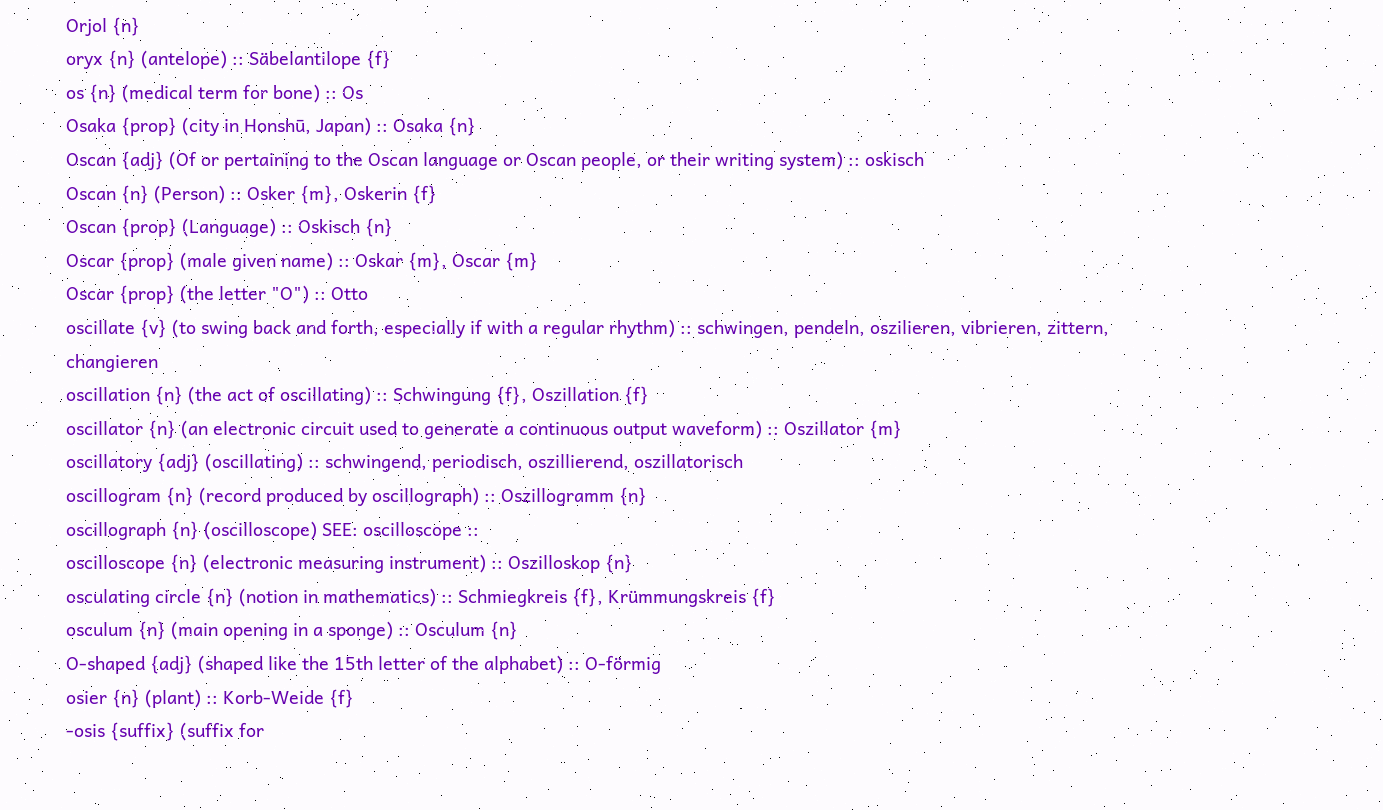Orjol {n}
oryx {n} (antelope) :: Säbelantilope {f}
os {n} (medical term for bone) :: Os
Osaka {prop} (city in Honshū, Japan) :: Osaka {n}
Oscan {adj} (Of or pertaining to the Oscan language or Oscan people, or their writing system) :: oskisch
Oscan {n} (Person) :: Osker {m}, Oskerin {f}
Oscan {prop} (Language) :: Oskisch {n}
Oscar {prop} (male given name) :: Oskar {m}, Oscar {m}
Oscar {prop} (the letter "O") :: Otto
oscillate {v} (to swing back and forth, especially if with a regular rhythm) :: schwingen, pendeln, oszilieren, vibrieren, zittern, changieren
oscillation {n} (the act of oscillating) :: Schwingung {f}, Oszillation {f}
oscillator {n} (an electronic circuit used to generate a continuous output waveform) :: Oszillator {m}
oscillatory {adj} (oscillating) :: schwingend, periodisch, oszillierend, oszillatorisch
oscillogram {n} (record produced by oscillograph) :: Oszillogramm {n}
oscillograph {n} (oscilloscope) SEE: oscilloscope ::
oscilloscope {n} (electronic measuring instrument) :: Oszilloskop {n}
osculating circle {n} (notion in mathematics) :: Schmiegkreis {f}, Krümmungskreis {f}
osculum {n} (main opening in a sponge) :: Osculum {n}
O-shaped {adj} (shaped like the 15th letter of the alphabet) :: O-förmig
osier {n} (plant) :: Korb-Weide {f}
-osis {suffix} (suffix for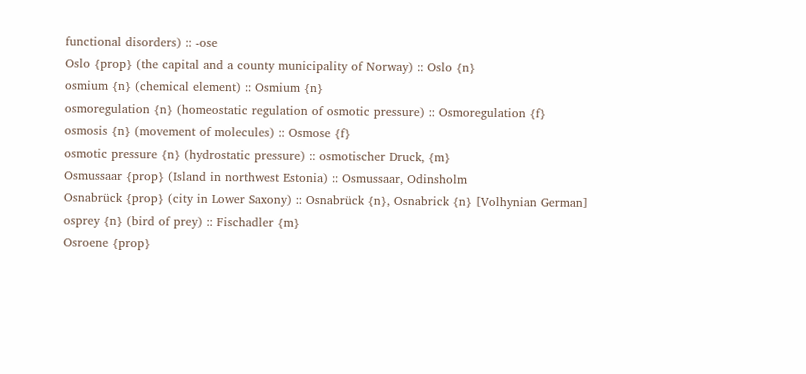functional disorders) :: -ose
Oslo {prop} (the capital and a county municipality of Norway) :: Oslo {n}
osmium {n} (chemical element) :: Osmium {n}
osmoregulation {n} (homeostatic regulation of osmotic pressure) :: Osmoregulation {f}
osmosis {n} (movement of molecules) :: Osmose {f}
osmotic pressure {n} (hydrostatic pressure) :: osmotischer Druck, {m}
Osmussaar {prop} (Island in northwest Estonia) :: Osmussaar, Odinsholm
Osnabrück {prop} (city in Lower Saxony) :: Osnabrück {n}, Osnabrick {n} [Volhynian German]
osprey {n} (bird of prey) :: Fischadler {m}
Osroene {prop}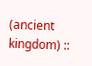(ancient kingdom) ::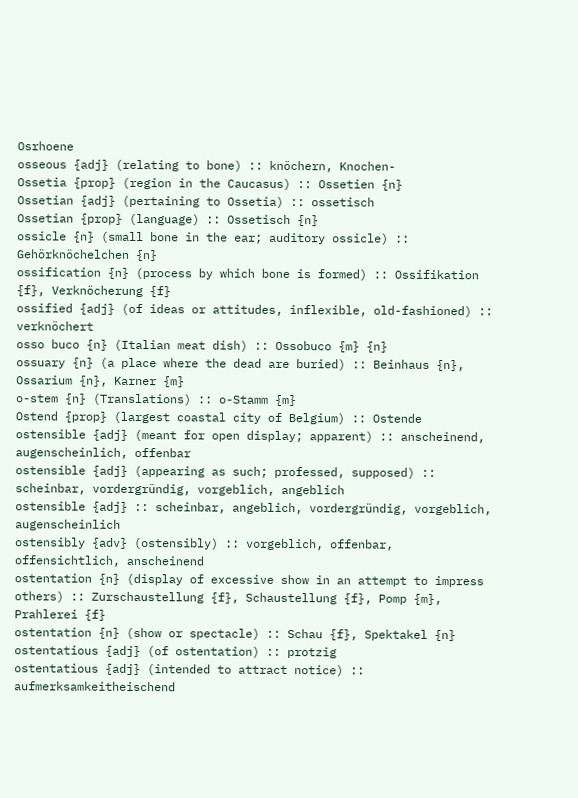Osrhoene
osseous {adj} (relating to bone) :: knöchern, Knochen-
Ossetia {prop} (region in the Caucasus) :: Ossetien {n}
Ossetian {adj} (pertaining to Ossetia) :: ossetisch
Ossetian {prop} (language) :: Ossetisch {n}
ossicle {n} (small bone in the ear; auditory ossicle) :: Gehörknöchelchen {n}
ossification {n} (process by which bone is formed) :: Ossifikation {f}, Verknöcherung {f}
ossified {adj} (of ideas or attitudes, inflexible, old-fashioned) :: verknöchert
osso buco {n} (Italian meat dish) :: Ossobuco {m} {n}
ossuary {n} (a place where the dead are buried) :: Beinhaus {n}, Ossarium {n}, Karner {m}
o-stem {n} (Translations) :: o-Stamm {m}
Ostend {prop} (largest coastal city of Belgium) :: Ostende
ostensible {adj} (meant for open display; apparent) :: anscheinend, augenscheinlich, offenbar
ostensible {adj} (appearing as such; professed, supposed) :: scheinbar, vordergründig, vorgeblich, angeblich
ostensible {adj} :: scheinbar, angeblich, vordergründig, vorgeblich, augenscheinlich
ostensibly {adv} (ostensibly) :: vorgeblich, offenbar, offensichtlich, anscheinend
ostentation {n} (display of excessive show in an attempt to impress others) :: Zurschaustellung {f}, Schaustellung {f}, Pomp {m}, Prahlerei {f}
ostentation {n} (show or spectacle) :: Schau {f}, Spektakel {n}
ostentatious {adj} (of ostentation) :: protzig
ostentatious {adj} (intended to attract notice) :: aufmerksamkeitheischend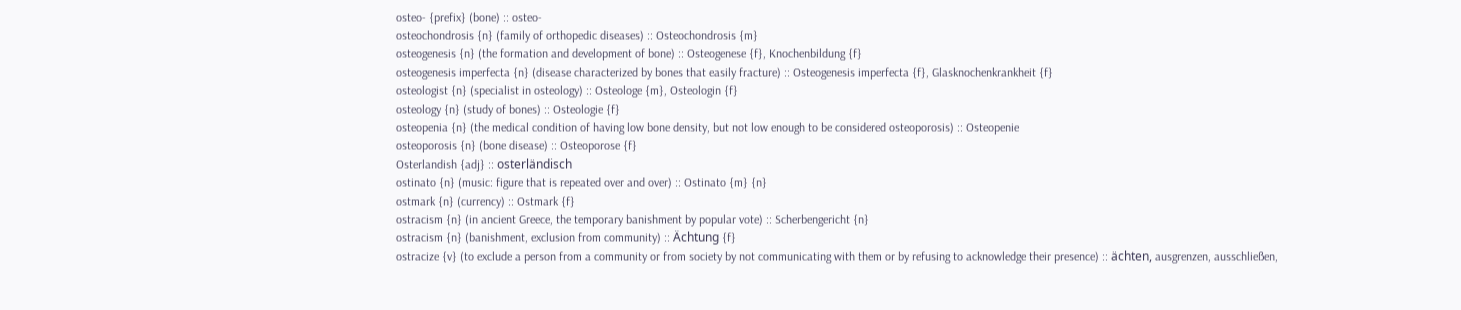osteo- {prefix} (bone) :: osteo-
osteochondrosis {n} (family of orthopedic diseases) :: Osteochondrosis {m}
osteogenesis {n} (the formation and development of bone) :: Osteogenese {f}, Knochenbildung {f}
osteogenesis imperfecta {n} (disease characterized by bones that easily fracture) :: Osteogenesis imperfecta {f}, Glasknochenkrankheit {f}
osteologist {n} (specialist in osteology) :: Osteologe {m}, Osteologin {f}
osteology {n} (study of bones) :: Osteologie {f}
osteopenia {n} (the medical condition of having low bone density, but not low enough to be considered osteoporosis) :: Osteopenie
osteoporosis {n} (bone disease) :: Osteoporose {f}
Osterlandish {adj} :: osterländisch
ostinato {n} (music: figure that is repeated over and over) :: Ostinato {m} {n}
ostmark {n} (currency) :: Ostmark {f}
ostracism {n} (in ancient Greece, the temporary banishment by popular vote) :: Scherbengericht {n}
ostracism {n} (banishment, exclusion from community) :: Ächtung {f}
ostracize {v} (to exclude a person from a community or from society by not communicating with them or by refusing to acknowledge their presence) :: ächten, ausgrenzen, ausschließen,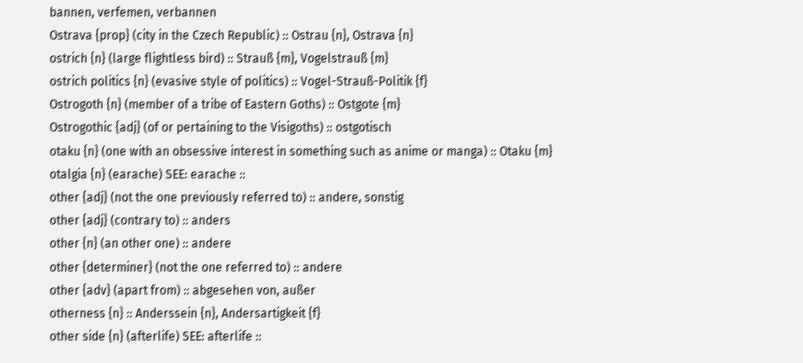bannen, verfemen, verbannen
Ostrava {prop} (city in the Czech Republic) :: Ostrau {n}, Ostrava {n}
ostrich {n} (large flightless bird) :: Strauß {m}, Vogelstrauß {m}
ostrich politics {n} (evasive style of politics) :: Vogel-Strauß-Politik {f}
Ostrogoth {n} (member of a tribe of Eastern Goths) :: Ostgote {m}
Ostrogothic {adj} (of or pertaining to the Visigoths) :: ostgotisch
otaku {n} (one with an obsessive interest in something such as anime or manga) :: Otaku {m}
otalgia {n} (earache) SEE: earache ::
other {adj} (not the one previously referred to) :: andere, sonstig
other {adj} (contrary to) :: anders
other {n} (an other one) :: andere
other {determiner} (not the one referred to) :: andere
other {adv} (apart from) :: abgesehen von, außer
otherness {n} :: Anderssein {n}, Andersartigkeit {f}
other side {n} (afterlife) SEE: afterlife ::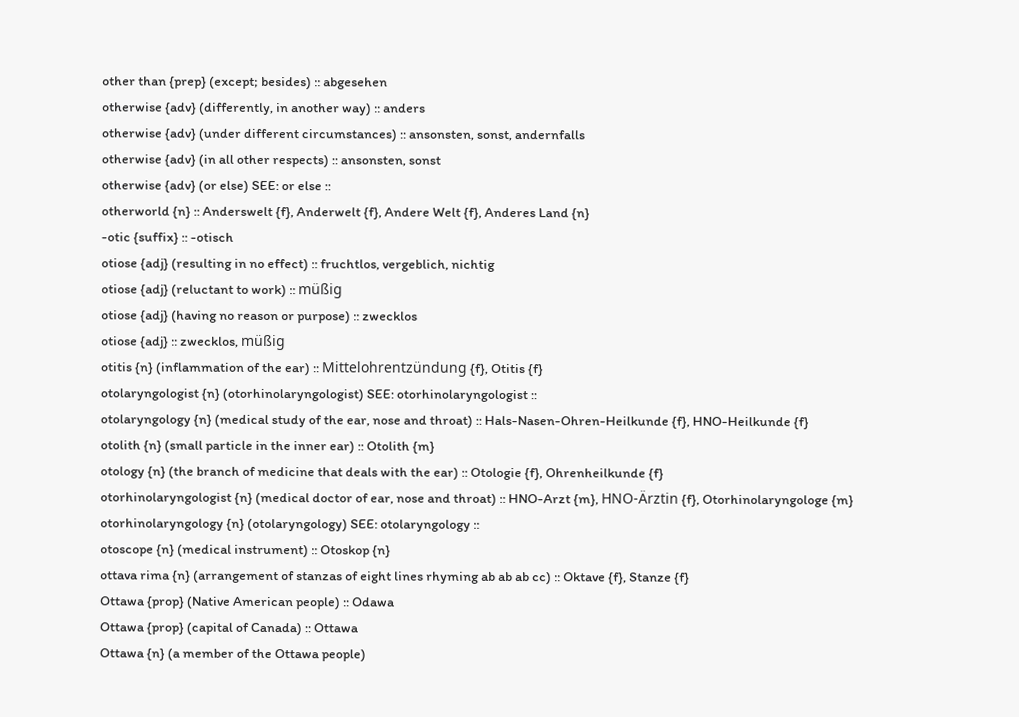other than {prep} (except; besides) :: abgesehen
otherwise {adv} (differently, in another way) :: anders
otherwise {adv} (under different circumstances) :: ansonsten, sonst, andernfalls
otherwise {adv} (in all other respects) :: ansonsten, sonst
otherwise {adv} (or else) SEE: or else ::
otherworld {n} :: Anderswelt {f}, Anderwelt {f}, Andere Welt {f}, Anderes Land {n}
-otic {suffix} :: -otisch
otiose {adj} (resulting in no effect) :: fruchtlos, vergeblich, nichtig
otiose {adj} (reluctant to work) :: müßig
otiose {adj} (having no reason or purpose) :: zwecklos
otiose {adj} :: zwecklos, müßig
otitis {n} (inflammation of the ear) :: Mittelohrentzündung {f}, Otitis {f}
otolaryngologist {n} (otorhinolaryngologist) SEE: otorhinolaryngologist ::
otolaryngology {n} (medical study of the ear, nose and throat) :: Hals-Nasen-Ohren-Heilkunde {f}, HNO-Heilkunde {f}
otolith {n} (small particle in the inner ear) :: Otolith {m}
otology {n} (the branch of medicine that deals with the ear) :: Otologie {f}, Ohrenheilkunde {f}
otorhinolaryngologist {n} (medical doctor of ear, nose and throat) :: HNO-Arzt {m}, HNO-Ärztin {f}, Otorhinolaryngologe {m}
otorhinolaryngology {n} (otolaryngology) SEE: otolaryngology ::
otoscope {n} (medical instrument) :: Otoskop {n}
ottava rima {n} (arrangement of stanzas of eight lines rhyming ab ab ab cc) :: Oktave {f}, Stanze {f}
Ottawa {prop} (Native American people) :: Odawa
Ottawa {prop} (capital of Canada) :: Ottawa
Ottawa {n} (a member of the Ottawa people)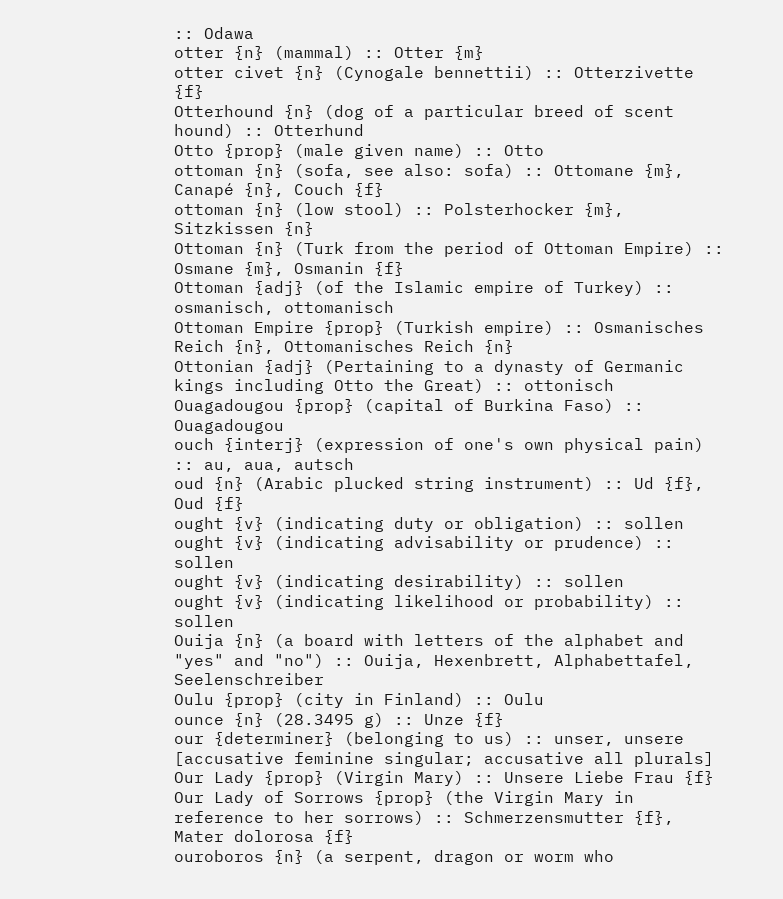:: Odawa
otter {n} (mammal) :: Otter {m}
otter civet {n} (Cynogale bennettii) :: Otterzivette {f}
Otterhound {n} (dog of a particular breed of scent hound) :: Otterhund
Otto {prop} (male given name) :: Otto
ottoman {n} (sofa, see also: sofa) :: Ottomane {m}, Canapé {n}, Couch {f}
ottoman {n} (low stool) :: Polsterhocker {m}, Sitzkissen {n}
Ottoman {n} (Turk from the period of Ottoman Empire) :: Osmane {m}, Osmanin {f}
Ottoman {adj} (of the Islamic empire of Turkey) :: osmanisch, ottomanisch
Ottoman Empire {prop} (Turkish empire) :: Osmanisches Reich {n}, Ottomanisches Reich {n}
Ottonian {adj} (Pertaining to a dynasty of Germanic kings including Otto the Great) :: ottonisch
Ouagadougou {prop} (capital of Burkina Faso) :: Ouagadougou
ouch {interj} (expression of one's own physical pain) :: au, aua, autsch
oud {n} (Arabic plucked string instrument) :: Ud {f}, Oud {f}
ought {v} (indicating duty or obligation) :: sollen
ought {v} (indicating advisability or prudence) :: sollen
ought {v} (indicating desirability) :: sollen
ought {v} (indicating likelihood or probability) :: sollen
Ouija {n} (a board with letters of the alphabet and "yes" and "no") :: Ouija, Hexenbrett, Alphabettafel, Seelenschreiber
Oulu {prop} (city in Finland) :: Oulu
ounce {n} (28.3495 g) :: Unze {f}
our {determiner} (belonging to us) :: unser, unsere [accusative feminine singular; accusative all plurals]
Our Lady {prop} (Virgin Mary) :: Unsere Liebe Frau {f}
Our Lady of Sorrows {prop} (the Virgin Mary in reference to her sorrows) :: Schmerzensmutter {f}, Mater dolorosa {f}
ouroboros {n} (a serpent, dragon or worm who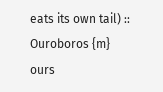eats its own tail) :: Ouroboros {m}
ours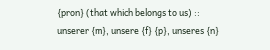{pron} (that which belongs to us) :: unserer {m}, unsere {f} {p}, unseres {n}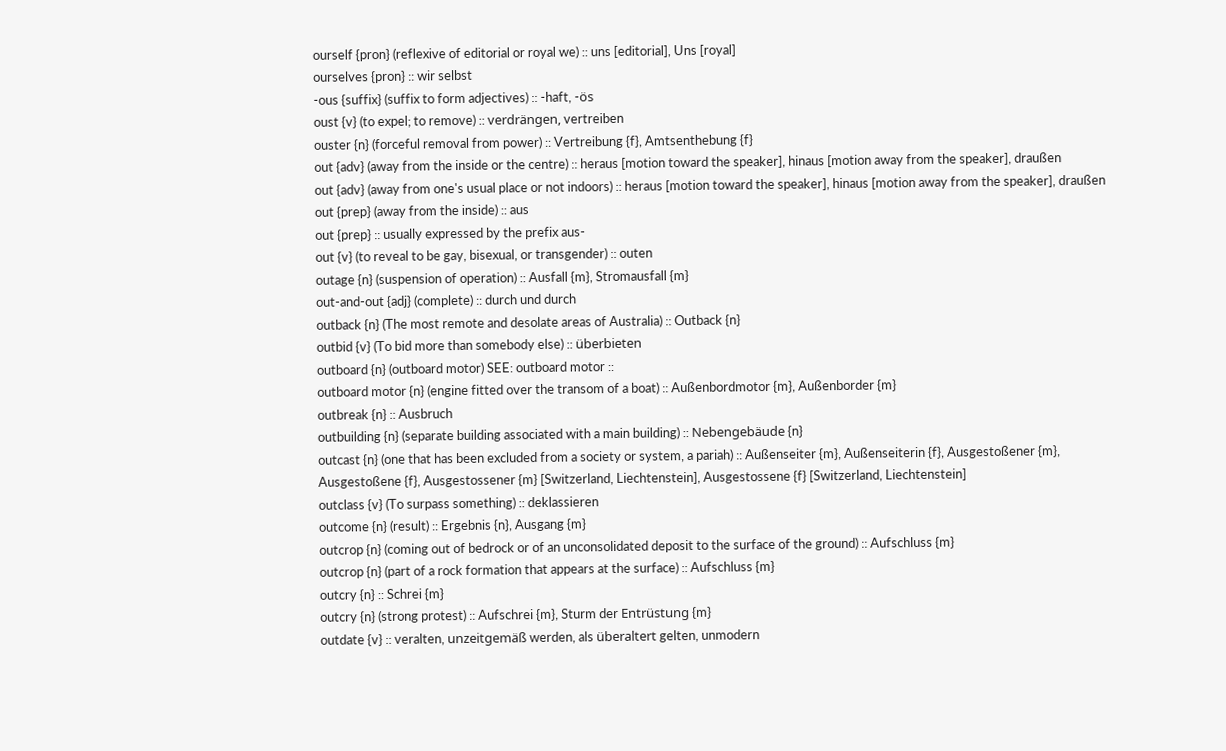ourself {pron} (reflexive of editorial or royal we) :: uns [editorial], Uns [royal]
ourselves {pron} :: wir selbst
-ous {suffix} (suffix to form adjectives) :: -haft, -ös
oust {v} (to expel; to remove) :: verdrängen, vertreiben
ouster {n} (forceful removal from power) :: Vertreibung {f}, Amtsenthebung {f}
out {adv} (away from the inside or the centre) :: heraus [motion toward the speaker], hinaus [motion away from the speaker], draußen
out {adv} (away from one's usual place or not indoors) :: heraus [motion toward the speaker], hinaus [motion away from the speaker], draußen
out {prep} (away from the inside) :: aus
out {prep} :: usually expressed by the prefix aus-
out {v} (to reveal to be gay, bisexual, or transgender) :: outen
outage {n} (suspension of operation) :: Ausfall {m}, Stromausfall {m}
out-and-out {adj} (complete) :: durch und durch
outback {n} (The most remote and desolate areas of Australia) :: Outback {n}
outbid {v} (To bid more than somebody else) :: überbieten
outboard {n} (outboard motor) SEE: outboard motor ::
outboard motor {n} (engine fitted over the transom of a boat) :: Außenbordmotor {m}, Außenborder {m}
outbreak {n} :: Ausbruch
outbuilding {n} (separate building associated with a main building) :: Nebengebäude {n}
outcast {n} (one that has been excluded from a society or system, a pariah) :: Außenseiter {m}, Außenseiterin {f}, Ausgestoßener {m}, Ausgestoßene {f}, Ausgestossener {m} [Switzerland, Liechtenstein], Ausgestossene {f} [Switzerland, Liechtenstein]
outclass {v} (To surpass something) :: deklassieren
outcome {n} (result) :: Ergebnis {n}, Ausgang {m}
outcrop {n} (coming out of bedrock or of an unconsolidated deposit to the surface of the ground) :: Aufschluss {m}
outcrop {n} (part of a rock formation that appears at the surface) :: Aufschluss {m}
outcry {n} :: Schrei {m}
outcry {n} (strong protest) :: Aufschrei {m}, Sturm der Entrüstung {m}
outdate {v} :: veralten, unzeitgemäß werden, als überaltert gelten, unmodern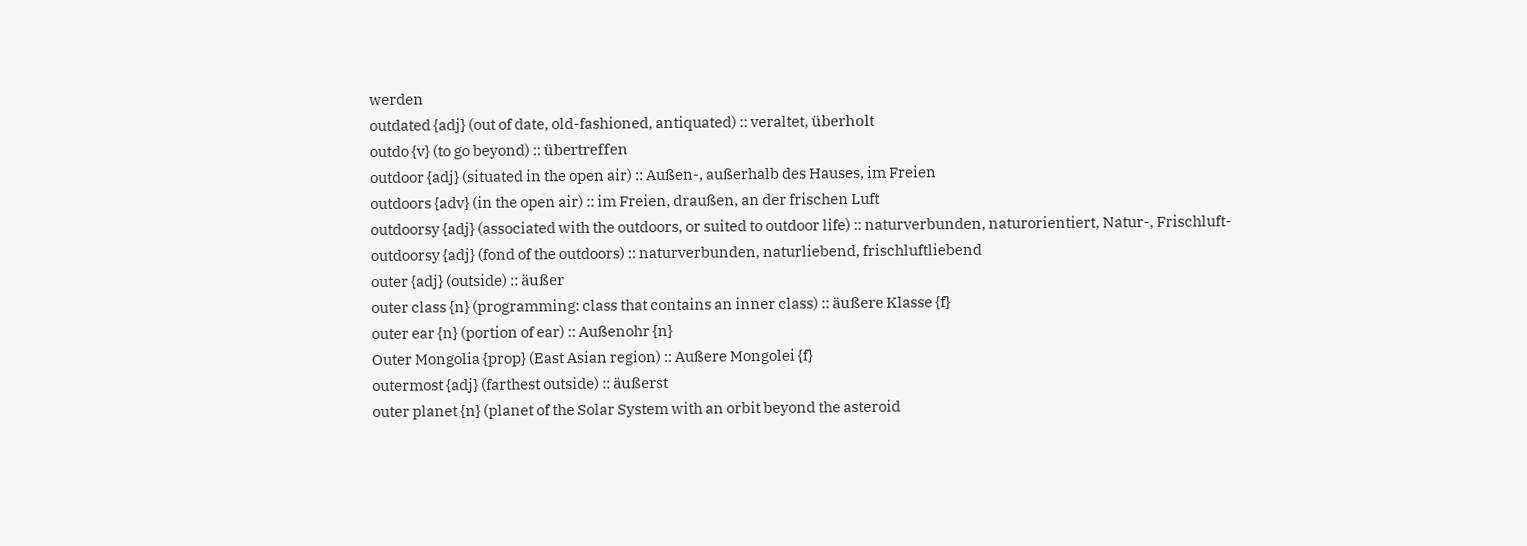werden
outdated {adj} (out of date, old-fashioned, antiquated) :: veraltet, überholt
outdo {v} (to go beyond) :: übertreffen
outdoor {adj} (situated in the open air) :: Außen-, außerhalb des Hauses, im Freien
outdoors {adv} (in the open air) :: im Freien, draußen, an der frischen Luft
outdoorsy {adj} (associated with the outdoors, or suited to outdoor life) :: naturverbunden, naturorientiert, Natur-, Frischluft-
outdoorsy {adj} (fond of the outdoors) :: naturverbunden, naturliebend, frischluftliebend
outer {adj} (outside) :: äußer
outer class {n} (programming: class that contains an inner class) :: äußere Klasse {f}
outer ear {n} (portion of ear) :: Außenohr {n}
Outer Mongolia {prop} (East Asian region) :: Außere Mongolei {f}
outermost {adj} (farthest outside) :: äußerst
outer planet {n} (planet of the Solar System with an orbit beyond the asteroid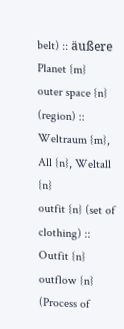belt) :: äußere Planet {m}
outer space {n} (region) :: Weltraum {m}, All {n}, Weltall {n}
outfit {n} (set of clothing) :: Outfit {n}
outflow {n} (Process of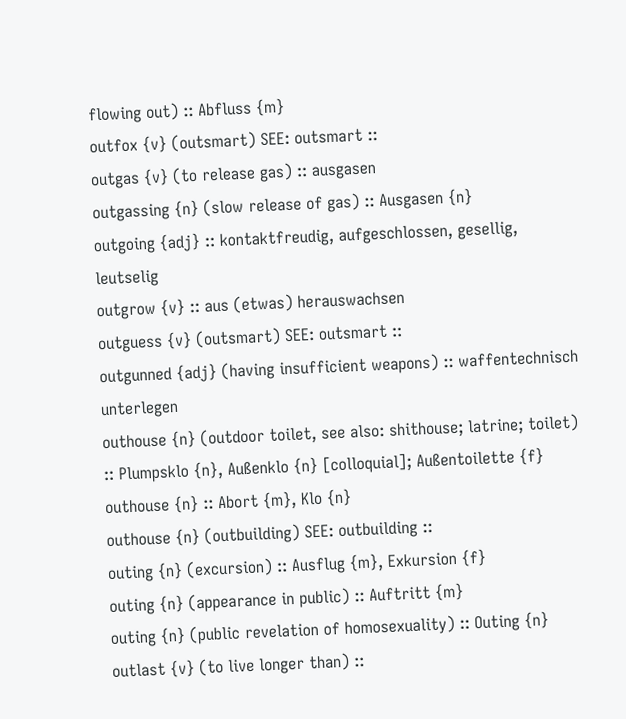flowing out) :: Abfluss {m}
outfox {v} (outsmart) SEE: outsmart ::
outgas {v} (to release gas) :: ausgasen
outgassing {n} (slow release of gas) :: Ausgasen {n}
outgoing {adj} :: kontaktfreudig, aufgeschlossen, gesellig, leutselig
outgrow {v} :: aus (etwas) herauswachsen
outguess {v} (outsmart) SEE: outsmart ::
outgunned {adj} (having insufficient weapons) :: waffentechnisch unterlegen
outhouse {n} (outdoor toilet, see also: shithouse; latrine; toilet) :: Plumpsklo {n}, Außenklo {n} [colloquial]; Außentoilette {f}
outhouse {n} :: Abort {m}, Klo {n}
outhouse {n} (outbuilding) SEE: outbuilding ::
outing {n} (excursion) :: Ausflug {m}, Exkursion {f}
outing {n} (appearance in public) :: Auftritt {m}
outing {n} (public revelation of homosexuality) :: Outing {n}
outlast {v} (to live longer than) ::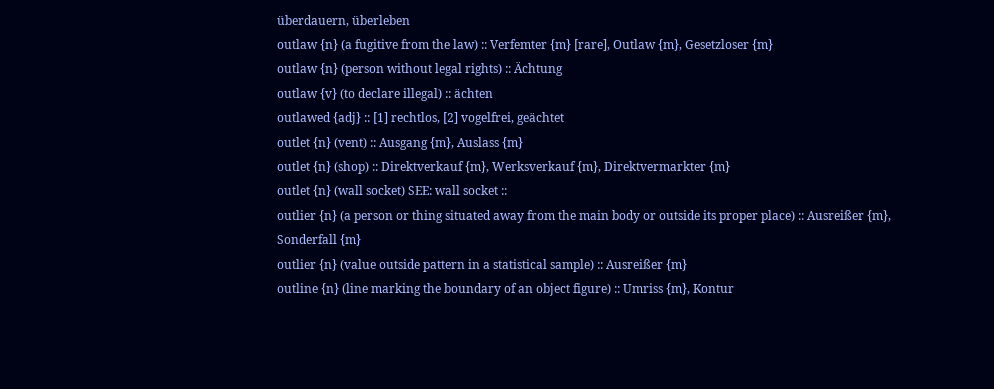überdauern, überleben
outlaw {n} (a fugitive from the law) :: Verfemter {m} [rare], Outlaw {m}, Gesetzloser {m}
outlaw {n} (person without legal rights) :: Ächtung
outlaw {v} (to declare illegal) :: ächten
outlawed {adj} :: [1] rechtlos, [2] vogelfrei, geächtet
outlet {n} (vent) :: Ausgang {m}, Auslass {m}
outlet {n} (shop) :: Direktverkauf {m}, Werksverkauf {m}, Direktvermarkter {m}
outlet {n} (wall socket) SEE: wall socket ::
outlier {n} (a person or thing situated away from the main body or outside its proper place) :: Ausreißer {m}, Sonderfall {m}
outlier {n} (value outside pattern in a statistical sample) :: Ausreißer {m}
outline {n} (line marking the boundary of an object figure) :: Umriss {m}, Kontur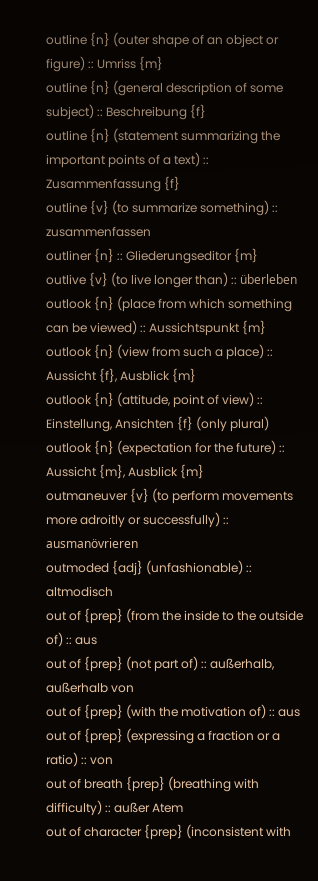outline {n} (outer shape of an object or figure) :: Umriss {m}
outline {n} (general description of some subject) :: Beschreibung {f}
outline {n} (statement summarizing the important points of a text) :: Zusammenfassung {f}
outline {v} (to summarize something) :: zusammenfassen
outliner {n} :: Gliederungseditor {m}
outlive {v} (to live longer than) :: überleben
outlook {n} (place from which something can be viewed) :: Aussichtspunkt {m}
outlook {n} (view from such a place) :: Aussicht {f}, Ausblick {m}
outlook {n} (attitude, point of view) :: Einstellung, Ansichten {f} (only plural)
outlook {n} (expectation for the future) :: Aussicht {m}, Ausblick {m}
outmaneuver {v} (to perform movements more adroitly or successfully) :: ausmanövrieren
outmoded {adj} (unfashionable) :: altmodisch
out of {prep} (from the inside to the outside of) :: aus
out of {prep} (not part of) :: außerhalb, außerhalb von
out of {prep} (with the motivation of) :: aus
out of {prep} (expressing a fraction or a ratio) :: von
out of breath {prep} (breathing with difficulty) :: außer Atem
out of character {prep} (inconsistent with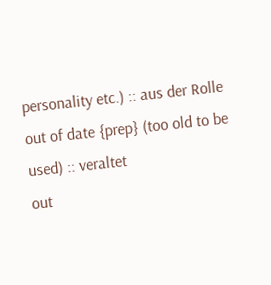personality etc.) :: aus der Rolle
out of date {prep} (too old to be used) :: veraltet
out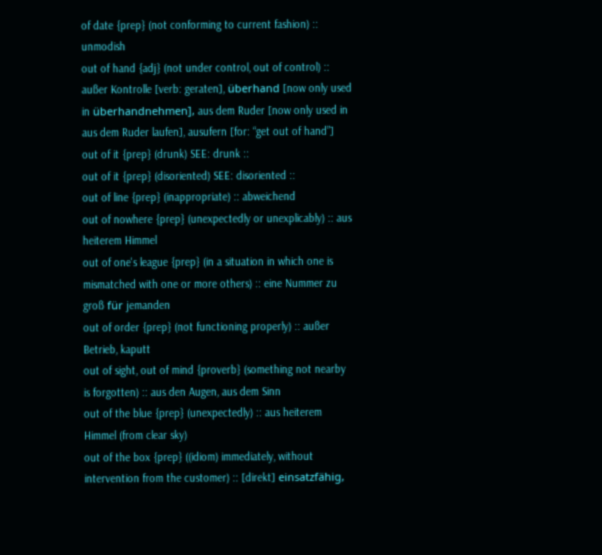of date {prep} (not conforming to current fashion) :: unmodish
out of hand {adj} (not under control, out of control) :: außer Kontrolle [verb: geraten], überhand [now only used in überhandnehmen], aus dem Ruder [now only used in aus dem Ruder laufen], ausufern [for: “get out of hand”]
out of it {prep} (drunk) SEE: drunk ::
out of it {prep} (disoriented) SEE: disoriented ::
out of line {prep} (inappropriate) :: abweichend
out of nowhere {prep} (unexpectedly or unexplicably) :: aus heiterem Himmel
out of one's league {prep} (in a situation in which one is mismatched with one or more others) :: eine Nummer zu groß für jemanden
out of order {prep} (not functioning properly) :: außer Betrieb, kaputt
out of sight, out of mind {proverb} (something not nearby is forgotten) :: aus den Augen, aus dem Sinn
out of the blue {prep} (unexpectedly) :: aus heiterem Himmel (from clear sky)
out of the box {prep} ((idiom) immediately, without intervention from the customer) :: [direkt] einsatzfähig,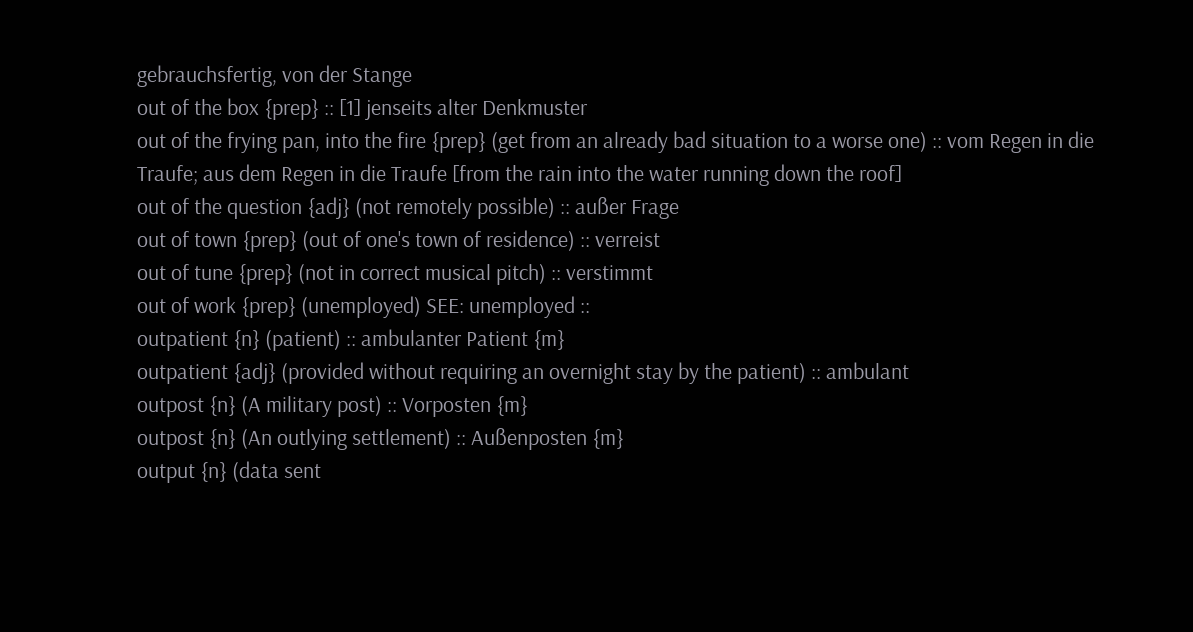gebrauchsfertig, von der Stange
out of the box {prep} :: [1] jenseits alter Denkmuster
out of the frying pan, into the fire {prep} (get from an already bad situation to a worse one) :: vom Regen in die Traufe; aus dem Regen in die Traufe [from the rain into the water running down the roof]
out of the question {adj} (not remotely possible) :: außer Frage
out of town {prep} (out of one's town of residence) :: verreist
out of tune {prep} (not in correct musical pitch) :: verstimmt
out of work {prep} (unemployed) SEE: unemployed ::
outpatient {n} (patient) :: ambulanter Patient {m}
outpatient {adj} (provided without requiring an overnight stay by the patient) :: ambulant
outpost {n} (A military post) :: Vorposten {m}
outpost {n} (An outlying settlement) :: Außenposten {m}
output {n} (data sent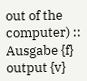out of the computer) :: Ausgabe {f}
output {v}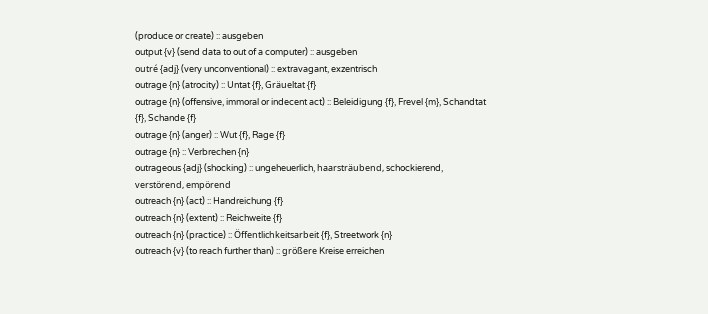(produce or create) :: ausgeben
output {v} (send data to out of a computer) :: ausgeben
outré {adj} (very unconventional) :: extravagant, exzentrisch
outrage {n} (atrocity) :: Untat {f}, Gräueltat {f}
outrage {n} (offensive, immoral or indecent act) :: Beleidigung {f}, Frevel {m}, Schandtat {f}, Schande {f}
outrage {n} (anger) :: Wut {f}, Rage {f}
outrage {n} :: Verbrechen {n}
outrageous {adj} (shocking) :: ungeheuerlich, haarsträubend, schockierend, verstörend, empörend
outreach {n} (act) :: Handreichung {f}
outreach {n} (extent) :: Reichweite {f}
outreach {n} (practice) :: Öffentlichkeitsarbeit {f}, Streetwork {n}
outreach {v} (to reach further than) :: größere Kreise erreichen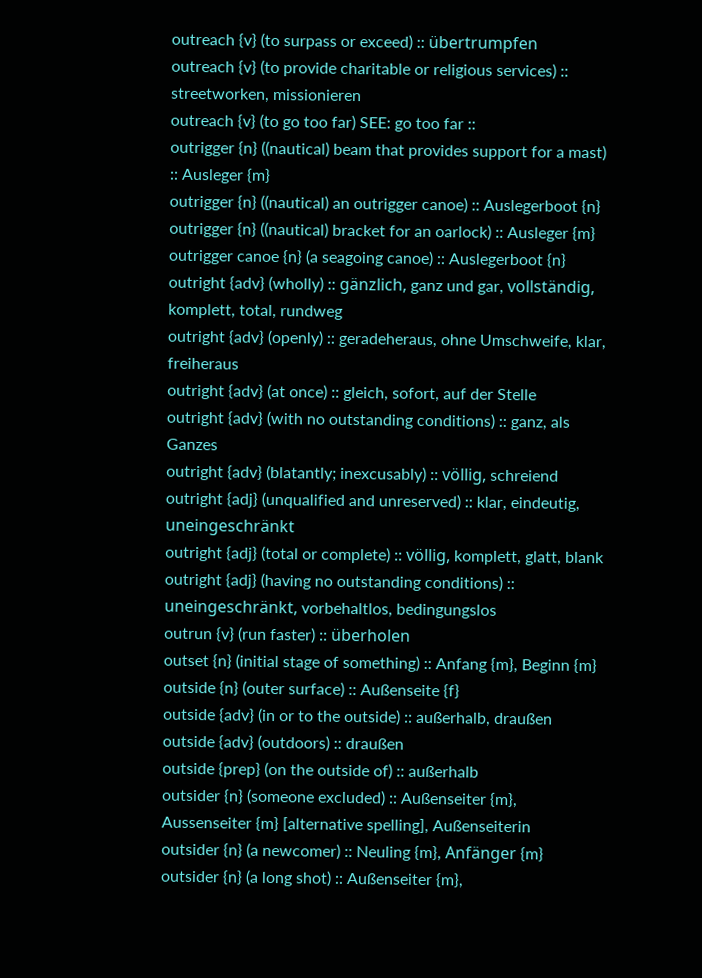outreach {v} (to surpass or exceed) :: übertrumpfen
outreach {v} (to provide charitable or religious services) :: streetworken, missionieren
outreach {v} (to go too far) SEE: go too far ::
outrigger {n} ((nautical) beam that provides support for a mast) :: Ausleger {m}
outrigger {n} ((nautical) an outrigger canoe) :: Auslegerboot {n}
outrigger {n} ((nautical) bracket for an oarlock) :: Ausleger {m}
outrigger canoe {n} (a seagoing canoe) :: Auslegerboot {n}
outright {adv} (wholly) :: gänzlich, ganz und gar, vollständig, komplett, total, rundweg
outright {adv} (openly) :: geradeheraus, ohne Umschweife, klar, freiheraus
outright {adv} (at once) :: gleich, sofort, auf der Stelle
outright {adv} (with no outstanding conditions) :: ganz, als Ganzes
outright {adv} (blatantly; inexcusably) :: völlig, schreiend
outright {adj} (unqualified and unreserved) :: klar, eindeutig, uneingeschränkt
outright {adj} (total or complete) :: völlig, komplett, glatt, blank
outright {adj} (having no outstanding conditions) :: uneingeschränkt, vorbehaltlos, bedingungslos
outrun {v} (run faster) :: überholen
outset {n} (initial stage of something) :: Anfang {m}, Beginn {m}
outside {n} (outer surface) :: Außenseite {f}
outside {adv} (in or to the outside) :: außerhalb, draußen
outside {adv} (outdoors) :: draußen
outside {prep} (on the outside of) :: außerhalb
outsider {n} (someone excluded) :: Außenseiter {m}, Aussenseiter {m} [alternative spelling], Außenseiterin
outsider {n} (a newcomer) :: Neuling {m}, Anfänger {m}
outsider {n} (a long shot) :: Außenseiter {m},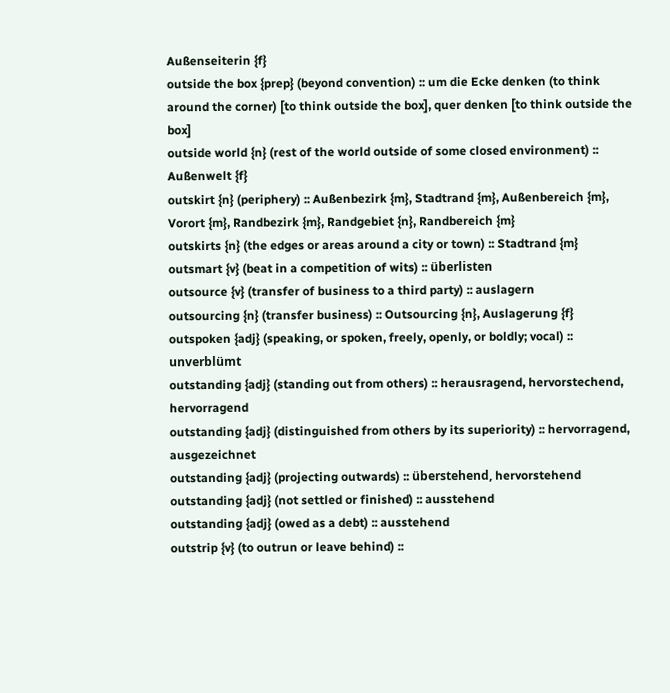Außenseiterin {f}
outside the box {prep} (beyond convention) :: um die Ecke denken (to think around the corner) [to think outside the box], quer denken [to think outside the box]
outside world {n} (rest of the world outside of some closed environment) :: Außenwelt {f}
outskirt {n} (periphery) :: Außenbezirk {m}, Stadtrand {m}, Außenbereich {m}, Vorort {m}, Randbezirk {m}, Randgebiet {n}, Randbereich {m}
outskirts {n} (the edges or areas around a city or town) :: Stadtrand {m}
outsmart {v} (beat in a competition of wits) :: überlisten
outsource {v} (transfer of business to a third party) :: auslagern
outsourcing {n} (transfer business) :: Outsourcing {n}, Auslagerung {f}
outspoken {adj} (speaking, or spoken, freely, openly, or boldly; vocal) :: unverblümt
outstanding {adj} (standing out from others) :: herausragend, hervorstechend, hervorragend
outstanding {adj} (distinguished from others by its superiority) :: hervorragend, ausgezeichnet
outstanding {adj} (projecting outwards) :: überstehend, hervorstehend
outstanding {adj} (not settled or finished) :: ausstehend
outstanding {adj} (owed as a debt) :: ausstehend
outstrip {v} (to outrun or leave behind) ::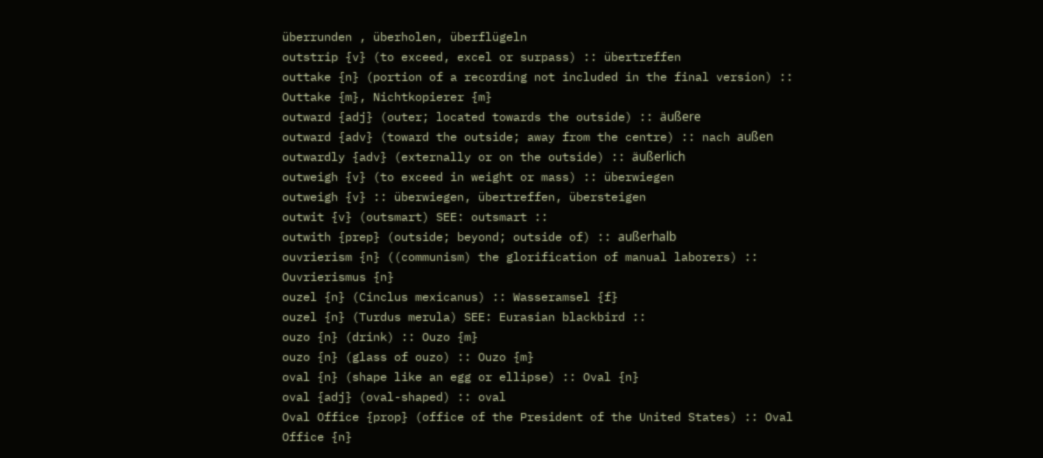überrunden , überholen, überflügeln
outstrip {v} (to exceed, excel or surpass) :: übertreffen
outtake {n} (portion of a recording not included in the final version) :: Outtake {m}, Nichtkopierer {m}
outward {adj} (outer; located towards the outside) :: äußere
outward {adv} (toward the outside; away from the centre) :: nach außen
outwardly {adv} (externally or on the outside) :: äußerlich
outweigh {v} (to exceed in weight or mass) :: überwiegen
outweigh {v} :: überwiegen, übertreffen, übersteigen
outwit {v} (outsmart) SEE: outsmart ::
outwith {prep} (outside; beyond; outside of) :: außerhalb
ouvrierism {n} ((communism) the glorification of manual laborers) :: Ouvrierismus {n}
ouzel {n} (Cinclus mexicanus) :: Wasseramsel {f}
ouzel {n} (Turdus merula) SEE: Eurasian blackbird ::
ouzo {n} (drink) :: Ouzo {m}
ouzo {n} (glass of ouzo) :: Ouzo {m}
oval {n} (shape like an egg or ellipse) :: Oval {n}
oval {adj} (oval-shaped) :: oval
Oval Office {prop} (office of the President of the United States) :: Oval Office {n}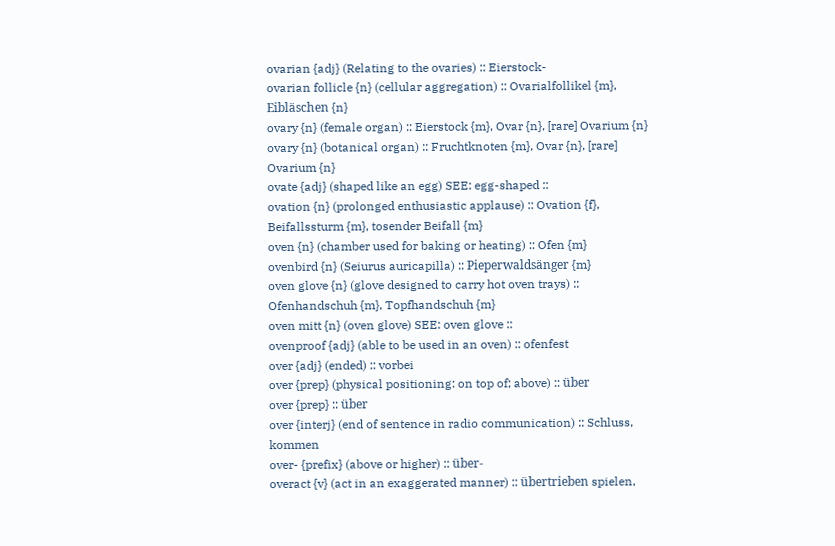ovarian {adj} (Relating to the ovaries) :: Eierstock-
ovarian follicle {n} (cellular aggregation) :: Ovarialfollikel {m}, Eibläschen {n}
ovary {n} (female organ) :: Eierstock {m}, Ovar {n}, [rare] Ovarium {n}
ovary {n} (botanical organ) :: Fruchtknoten {m}, Ovar {n}, [rare] Ovarium {n}
ovate {adj} (shaped like an egg) SEE: egg-shaped ::
ovation {n} (prolonged enthusiastic applause) :: Ovation {f}, Beifallssturm {m}, tosender Beifall {m}
oven {n} (chamber used for baking or heating) :: Ofen {m}
ovenbird {n} (Seiurus auricapilla) :: Pieperwaldsänger {m}
oven glove {n} (glove designed to carry hot oven trays) :: Ofenhandschuh {m}, Topfhandschuh {m}
oven mitt {n} (oven glove) SEE: oven glove ::
ovenproof {adj} (able to be used in an oven) :: ofenfest
over {adj} (ended) :: vorbei
over {prep} (physical positioning: on top of; above) :: über
over {prep} :: über
over {interj} (end of sentence in radio communication) :: Schluss, kommen
over- {prefix} (above or higher) :: über-
overact {v} (act in an exaggerated manner) :: übertrieben spielen,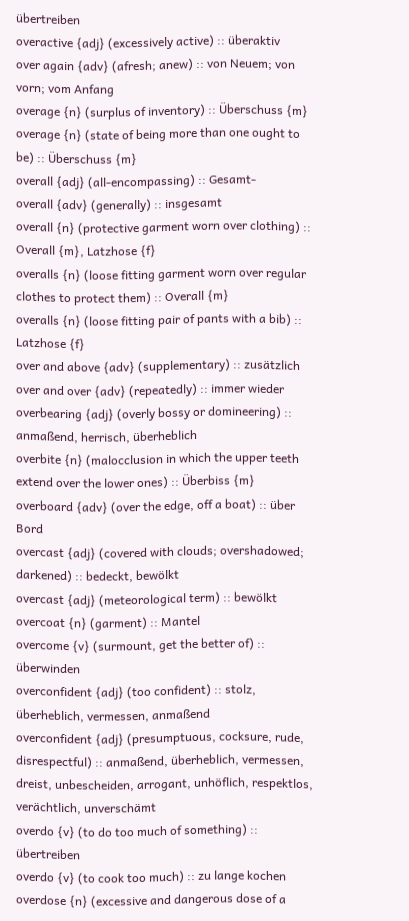übertreiben
overactive {adj} (excessively active) :: überaktiv
over again {adv} (afresh; anew) :: von Neuem; von vorn; vom Anfang
overage {n} (surplus of inventory) :: Überschuss {m}
overage {n} (state of being more than one ought to be) :: Überschuss {m}
overall {adj} (all-encompassing) :: Gesamt-
overall {adv} (generally) :: insgesamt
overall {n} (protective garment worn over clothing) :: Overall {m}, Latzhose {f}
overalls {n} (loose fitting garment worn over regular clothes to protect them) :: Overall {m}
overalls {n} (loose fitting pair of pants with a bib) :: Latzhose {f}
over and above {adv} (supplementary) :: zusätzlich
over and over {adv} (repeatedly) :: immer wieder
overbearing {adj} (overly bossy or domineering) :: anmaßend, herrisch, überheblich
overbite {n} (malocclusion in which the upper teeth extend over the lower ones) :: Überbiss {m}
overboard {adv} (over the edge, off a boat) :: über Bord
overcast {adj} (covered with clouds; overshadowed; darkened) :: bedeckt, bewölkt
overcast {adj} (meteorological term) :: bewölkt
overcoat {n} (garment) :: Mantel
overcome {v} (surmount, get the better of) :: überwinden
overconfident {adj} (too confident) :: stolz, überheblich, vermessen, anmaßend
overconfident {adj} (presumptuous, cocksure, rude, disrespectful) :: anmaßend, überheblich, vermessen, dreist, unbescheiden, arrogant, unhöflich, respektlos, verächtlich, unverschämt
overdo {v} (to do too much of something) :: übertreiben
overdo {v} (to cook too much) :: zu lange kochen
overdose {n} (excessive and dangerous dose of a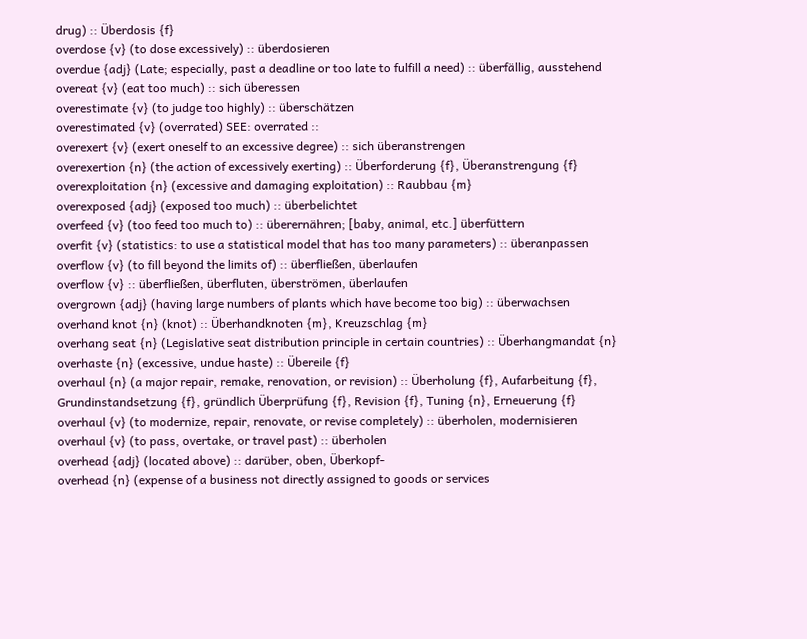drug) :: Überdosis {f}
overdose {v} (to dose excessively) :: überdosieren
overdue {adj} (Late; especially, past a deadline or too late to fulfill a need) :: überfällig, ausstehend
overeat {v} (eat too much) :: sich überessen
overestimate {v} (to judge too highly) :: überschätzen
overestimated {v} (overrated) SEE: overrated ::
overexert {v} (exert oneself to an excessive degree) :: sich überanstrengen
overexertion {n} (the action of excessively exerting) :: Überforderung {f}, Überanstrengung {f}
overexploitation {n} (excessive and damaging exploitation) :: Raubbau {m}
overexposed {adj} (exposed too much) :: überbelichtet
overfeed {v} (too feed too much to) :: überernähren; [baby, animal, etc.] überfüttern
overfit {v} (statistics: to use a statistical model that has too many parameters) :: überanpassen
overflow {v} (to fill beyond the limits of) :: überfließen, überlaufen
overflow {v} :: überfließen, überfluten, überströmen, überlaufen
overgrown {adj} (having large numbers of plants which have become too big) :: überwachsen
overhand knot {n} (knot) :: Überhandknoten {m}, Kreuzschlag {m}
overhang seat {n} (Legislative seat distribution principle in certain countries) :: Überhangmandat {n}
overhaste {n} (excessive, undue haste) :: Übereile {f}
overhaul {n} (a major repair, remake, renovation, or revision) :: Überholung {f}, Aufarbeitung {f}, Grundinstandsetzung {f}, gründlich Überprüfung {f}, Revision {f}, Tuning {n}, Erneuerung {f}
overhaul {v} (to modernize, repair, renovate, or revise completely) :: überholen, modernisieren
overhaul {v} (to pass, overtake, or travel past) :: überholen
overhead {adj} (located above) :: darüber, oben, Überkopf-
overhead {n} (expense of a business not directly assigned to goods or services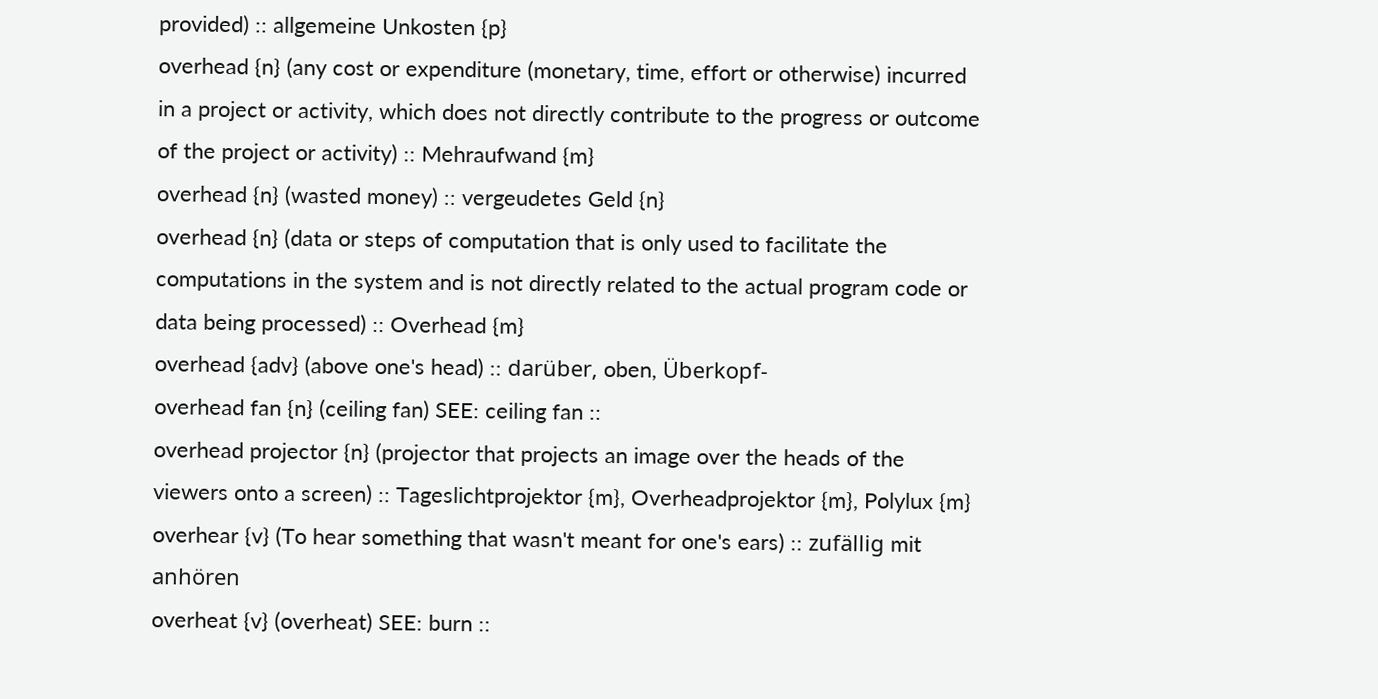provided) :: allgemeine Unkosten {p}
overhead {n} (any cost or expenditure (monetary, time, effort or otherwise) incurred in a project or activity, which does not directly contribute to the progress or outcome of the project or activity) :: Mehraufwand {m}
overhead {n} (wasted money) :: vergeudetes Geld {n}
overhead {n} (data or steps of computation that is only used to facilitate the computations in the system and is not directly related to the actual program code or data being processed) :: Overhead {m}
overhead {adv} (above one's head) :: darüber, oben, Überkopf-
overhead fan {n} (ceiling fan) SEE: ceiling fan ::
overhead projector {n} (projector that projects an image over the heads of the viewers onto a screen) :: Tageslichtprojektor {m}, Overheadprojektor {m}, Polylux {m}
overhear {v} (To hear something that wasn't meant for one's ears) :: zufällig mit anhören
overheat {v} (overheat) SEE: burn ::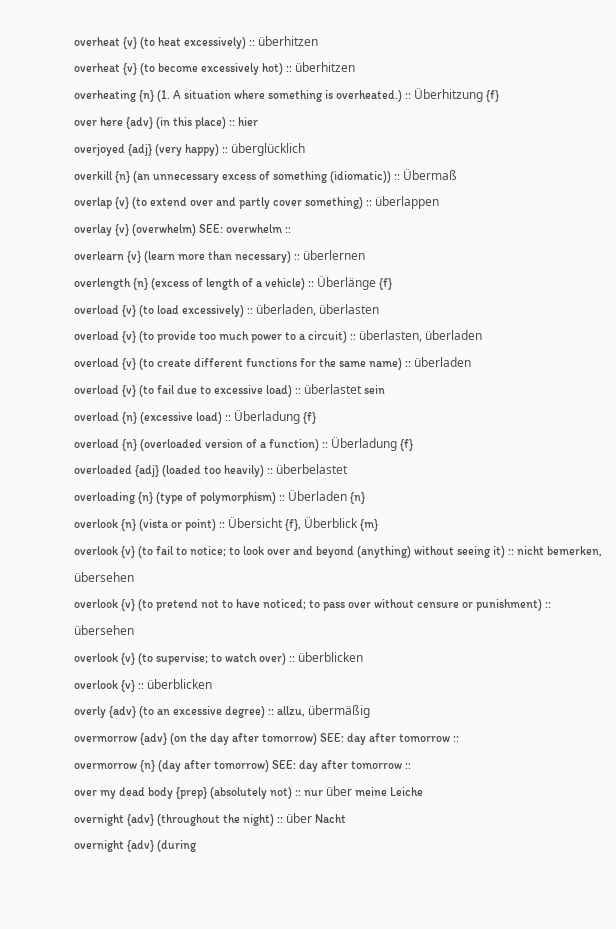overheat {v} (to heat excessively) :: überhitzen
overheat {v} (to become excessively hot) :: überhitzen
overheating {n} (1. A situation where something is overheated.) :: Überhitzung {f}
over here {adv} (in this place) :: hier
overjoyed {adj} (very happy) :: überglücklich
overkill {n} (an unnecessary excess of something (idiomatic)) :: Übermaß
overlap {v} (to extend over and partly cover something) :: überlappen
overlay {v} (overwhelm) SEE: overwhelm ::
overlearn {v} (learn more than necessary) :: überlernen
overlength {n} (excess of length of a vehicle) :: Überlänge {f}
overload {v} (to load excessively) :: überladen, überlasten
overload {v} (to provide too much power to a circuit) :: überlasten, überladen
overload {v} (to create different functions for the same name) :: überladen
overload {v} (to fail due to excessive load) :: überlastet sein
overload {n} (excessive load) :: Überladung {f}
overload {n} (overloaded version of a function) :: Überladung {f}
overloaded {adj} (loaded too heavily) :: überbelastet
overloading {n} (type of polymorphism) :: Überladen {n}
overlook {n} (vista or point) :: Übersicht {f}, Überblick {m}
overlook {v} (to fail to notice; to look over and beyond (anything) without seeing it) :: nicht bemerken, übersehen
overlook {v} (to pretend not to have noticed; to pass over without censure or punishment) :: übersehen
overlook {v} (to supervise; to watch over) :: überblicken
overlook {v} :: überblicken
overly {adv} (to an excessive degree) :: allzu, übermäßig
overmorrow {adv} (on the day after tomorrow) SEE: day after tomorrow ::
overmorrow {n} (day after tomorrow) SEE: day after tomorrow ::
over my dead body {prep} (absolutely not) :: nur über meine Leiche
overnight {adv} (throughout the night) :: über Nacht
overnight {adv} (during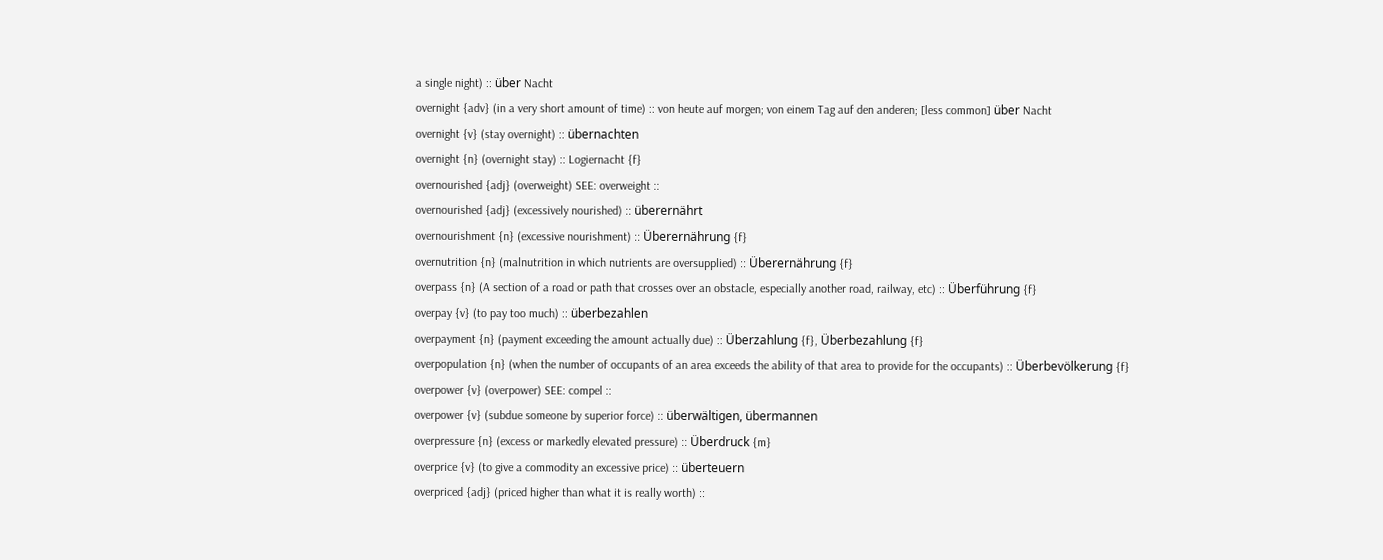a single night) :: über Nacht
overnight {adv} (in a very short amount of time) :: von heute auf morgen; von einem Tag auf den anderen; [less common] über Nacht
overnight {v} (stay overnight) :: übernachten
overnight {n} (overnight stay) :: Logiernacht {f}
overnourished {adj} (overweight) SEE: overweight ::
overnourished {adj} (excessively nourished) :: überernährt
overnourishment {n} (excessive nourishment) :: Überernährung {f}
overnutrition {n} (malnutrition in which nutrients are oversupplied) :: Überernährung {f}
overpass {n} (A section of a road or path that crosses over an obstacle, especially another road, railway, etc) :: Überführung {f}
overpay {v} (to pay too much) :: überbezahlen
overpayment {n} (payment exceeding the amount actually due) :: Überzahlung {f}, Überbezahlung {f}
overpopulation {n} (when the number of occupants of an area exceeds the ability of that area to provide for the occupants) :: Überbevölkerung {f}
overpower {v} (overpower) SEE: compel ::
overpower {v} (subdue someone by superior force) :: überwältigen, übermannen
overpressure {n} (excess or markedly elevated pressure) :: Überdruck {m}
overprice {v} (to give a commodity an excessive price) :: überteuern
overpriced {adj} (priced higher than what it is really worth) ::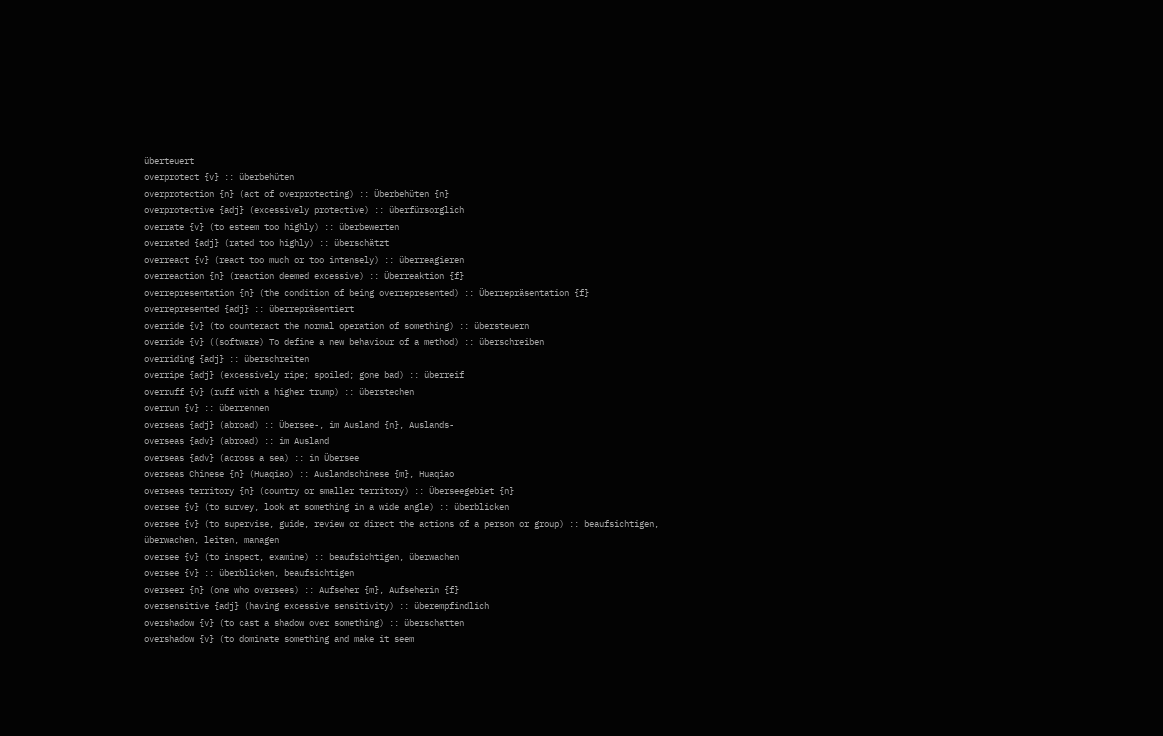überteuert
overprotect {v} :: überbehüten
overprotection {n} (act of overprotecting) :: Überbehüten {n}
overprotective {adj} (excessively protective) :: überfürsorglich
overrate {v} (to esteem too highly) :: überbewerten
overrated {adj} (rated too highly) :: überschätzt
overreact {v} (react too much or too intensely) :: überreagieren
overreaction {n} (reaction deemed excessive) :: Überreaktion {f}
overrepresentation {n} (the condition of being overrepresented) :: Überrepräsentation {f}
overrepresented {adj} :: überrepräsentiert
override {v} (to counteract the normal operation of something) :: übersteuern
override {v} ((software) To define a new behaviour of a method) :: überschreiben
overriding {adj} :: überschreiten
overripe {adj} (excessively ripe; spoiled; gone bad) :: überreif
overruff {v} (ruff with a higher trump) :: überstechen
overrun {v} :: überrennen
overseas {adj} (abroad) :: Übersee-, im Ausland {n}, Auslands-
overseas {adv} (abroad) :: im Ausland
overseas {adv} (across a sea) :: in Übersee
overseas Chinese {n} (Huaqiao) :: Auslandschinese {m}, Huaqiao
overseas territory {n} (country or smaller territory) :: Überseegebiet {n}
oversee {v} (to survey, look at something in a wide angle) :: überblicken
oversee {v} (to supervise, guide, review or direct the actions of a person or group) :: beaufsichtigen, überwachen, leiten, managen
oversee {v} (to inspect, examine) :: beaufsichtigen, überwachen
oversee {v} :: überblicken, beaufsichtigen
overseer {n} (one who oversees) :: Aufseher {m}, Aufseherin {f}
oversensitive {adj} (having excessive sensitivity) :: überempfindlich
overshadow {v} (to cast a shadow over something) :: überschatten
overshadow {v} (to dominate something and make it seem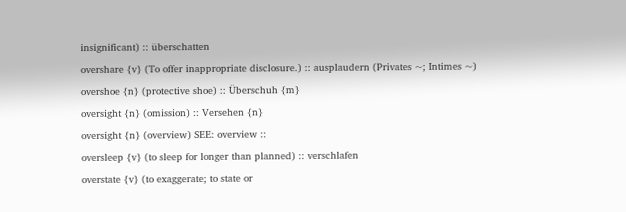insignificant) :: überschatten
overshare {v} (To offer inappropriate disclosure.) :: ausplaudern (Privates ~; Intimes ~)
overshoe {n} (protective shoe) :: Überschuh {m}
oversight {n} (omission) :: Versehen {n}
oversight {n} (overview) SEE: overview ::
oversleep {v} (to sleep for longer than planned) :: verschlafen
overstate {v} (to exaggerate; to state or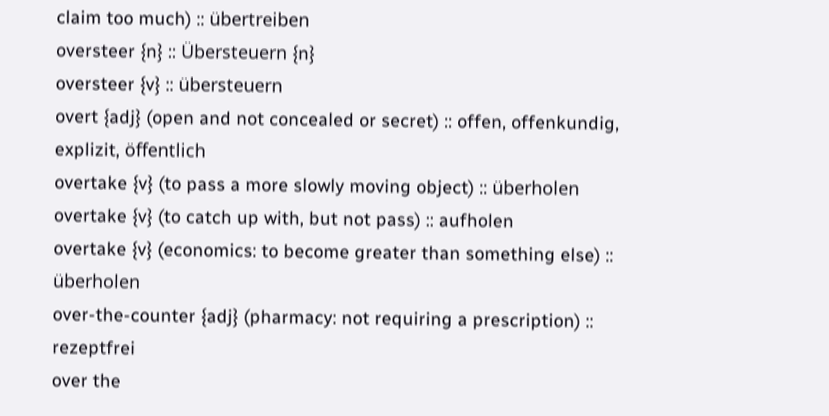claim too much) :: übertreiben
oversteer {n} :: Übersteuern {n}
oversteer {v} :: übersteuern
overt {adj} (open and not concealed or secret) :: offen, offenkundig, explizit, öffentlich
overtake {v} (to pass a more slowly moving object) :: überholen
overtake {v} (to catch up with, but not pass) :: aufholen
overtake {v} (economics: to become greater than something else) :: überholen
over-the-counter {adj} (pharmacy: not requiring a prescription) :: rezeptfrei
over the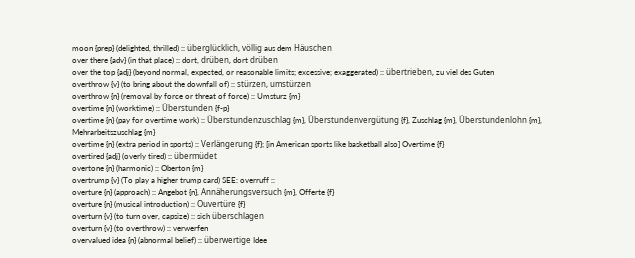moon {prep} (delighted, thrilled) :: überglücklich, völlig aus dem Häuschen
over there {adv} (in that place) :: dort, drüben, dort drüben
over the top {adj} (beyond normal, expected, or reasonable limits; excessive; exaggerated) :: übertrieben, zu viel des Guten
overthrow {v} (to bring about the downfall of) :: stürzen, umstürzen
overthrow {n} (removal by force or threat of force) :: Umsturz {m}
overtime {n} (worktime) :: Überstunden {f-p}
overtime {n} (pay for overtime work) :: Überstundenzuschlag {m}, Überstundenvergütung {f}, Zuschlag {m}, Überstundenlohn {m}, Mehrarbeitszuschlag {m}
overtime {n} (extra period in sports) :: Verlängerung {f}; [in American sports like basketball also] Overtime {f}
overtired {adj} (overly tired) :: übermüdet
overtone {n} (harmonic) :: Oberton {m}
overtrump {v} (To play a higher trump card) SEE: overruff ::
overture {n} (approach) :: Angebot {n}, Annäherungsversuch {m}, Offerte {f}
overture {n} (musical introduction) :: Ouvertüre {f}
overturn {v} (to turn over, capsize) :: sich überschlagen
overturn {v} (to overthrow) :: verwerfen
overvalued idea {n} (abnormal belief) :: überwertige Idee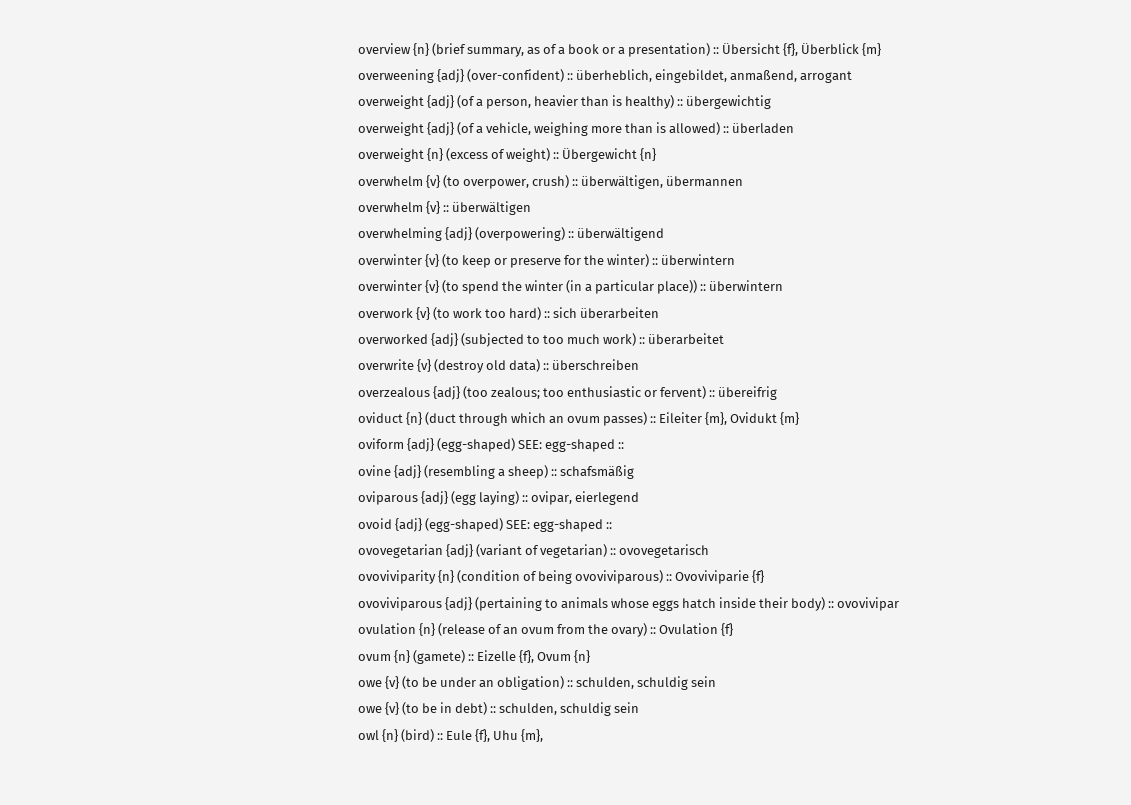overview {n} (brief summary, as of a book or a presentation) :: Übersicht {f}, Überblick {m}
overweening {adj} (over-confident) :: überheblich, eingebildet, anmaßend, arrogant
overweight {adj} (of a person, heavier than is healthy) :: übergewichtig
overweight {adj} (of a vehicle, weighing more than is allowed) :: überladen
overweight {n} (excess of weight) :: Übergewicht {n}
overwhelm {v} (to overpower, crush) :: überwältigen, übermannen
overwhelm {v} :: überwältigen
overwhelming {adj} (overpowering) :: überwältigend
overwinter {v} (to keep or preserve for the winter) :: überwintern
overwinter {v} (to spend the winter (in a particular place)) :: überwintern
overwork {v} (to work too hard) :: sich überarbeiten
overworked {adj} (subjected to too much work) :: überarbeitet
overwrite {v} (destroy old data) :: überschreiben
overzealous {adj} (too zealous; too enthusiastic or fervent) :: übereifrig
oviduct {n} (duct through which an ovum passes) :: Eileiter {m}, Ovidukt {m}
oviform {adj} (egg-shaped) SEE: egg-shaped ::
ovine {adj} (resembling a sheep) :: schafsmäßig
oviparous {adj} (egg laying) :: ovipar, eierlegend
ovoid {adj} (egg-shaped) SEE: egg-shaped ::
ovovegetarian {adj} (variant of vegetarian) :: ovovegetarisch
ovoviviparity {n} (condition of being ovoviviparous) :: Ovoviviparie {f}
ovoviviparous {adj} (pertaining to animals whose eggs hatch inside their body) :: ovovivipar
ovulation {n} (release of an ovum from the ovary) :: Ovulation {f}
ovum {n} (gamete) :: Eizelle {f}, Ovum {n}
owe {v} (to be under an obligation) :: schulden, schuldig sein
owe {v} (to be in debt) :: schulden, schuldig sein
owl {n} (bird) :: Eule {f}, Uhu {m},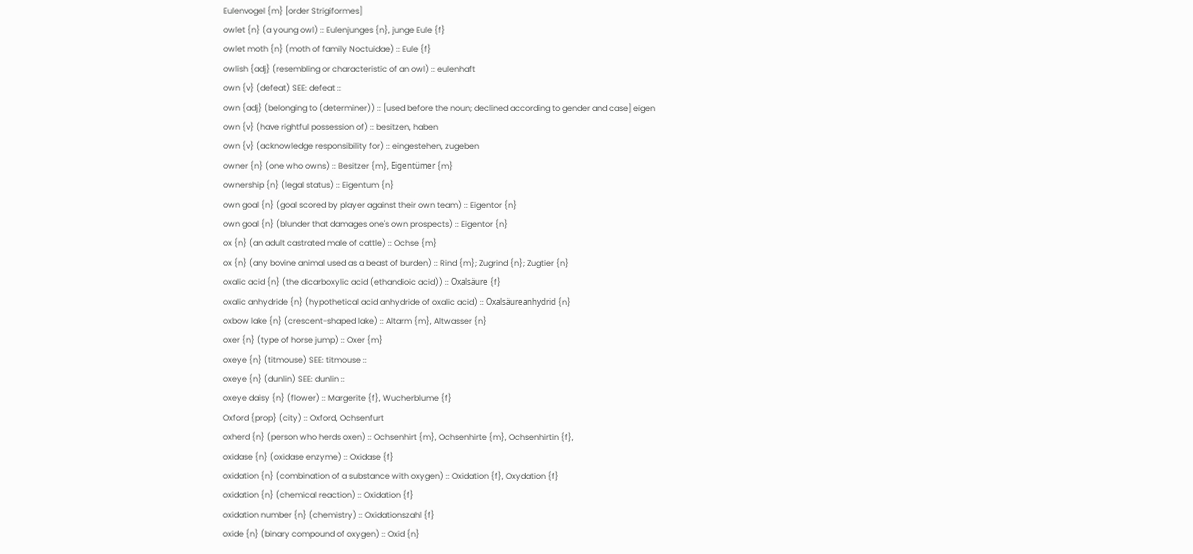Eulenvogel {m} [order Strigiformes]
owlet {n} (a young owl) :: Eulenjunges {n}, junge Eule {f}
owlet moth {n} (moth of family Noctuidae) :: Eule {f}
owlish {adj} (resembling or characteristic of an owl) :: eulenhaft
own {v} (defeat) SEE: defeat ::
own {adj} (belonging to (determiner)) :: [used before the noun; declined according to gender and case] eigen
own {v} (have rightful possession of) :: besitzen, haben
own {v} (acknowledge responsibility for) :: eingestehen, zugeben
owner {n} (one who owns) :: Besitzer {m}, Eigentümer {m}
ownership {n} (legal status) :: Eigentum {n}
own goal {n} (goal scored by player against their own team) :: Eigentor {n}
own goal {n} (blunder that damages one's own prospects) :: Eigentor {n}
ox {n} (an adult castrated male of cattle) :: Ochse {m}
ox {n} (any bovine animal used as a beast of burden) :: Rind {m}; Zugrind {n}; Zugtier {n}
oxalic acid {n} (the dicarboxylic acid (ethandioic acid)) :: Oxalsäure {f}
oxalic anhydride {n} (hypothetical acid anhydride of oxalic acid) :: Oxalsäureanhydrid {n}
oxbow lake {n} (crescent-shaped lake) :: Altarm {m}, Altwasser {n}
oxer {n} (type of horse jump) :: Oxer {m}
oxeye {n} (titmouse) SEE: titmouse ::
oxeye {n} (dunlin) SEE: dunlin ::
oxeye daisy {n} (flower) :: Margerite {f}, Wucherblume {f}
Oxford {prop} (city) :: Oxford, Ochsenfurt
oxherd {n} (person who herds oxen) :: Ochsenhirt {m}, Ochsenhirte {m}, Ochsenhirtin {f},
oxidase {n} (oxidase enzyme) :: Oxidase {f}
oxidation {n} (combination of a substance with oxygen) :: Oxidation {f}, Oxydation {f}
oxidation {n} (chemical reaction) :: Oxidation {f}
oxidation number {n} (chemistry) :: Oxidationszahl {f}
oxide {n} (binary compound of oxygen) :: Oxid {n}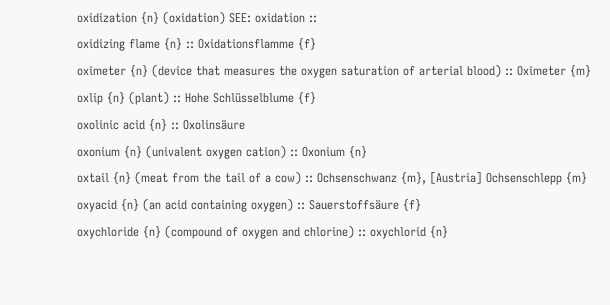oxidization {n} (oxidation) SEE: oxidation ::
oxidizing flame {n} :: Oxidationsflamme {f}
oximeter {n} (device that measures the oxygen saturation of arterial blood) :: Oximeter {m}
oxlip {n} (plant) :: Hohe Schlüsselblume {f}
oxolinic acid {n} :: Oxolinsäure
oxonium {n} (univalent oxygen cation) :: Oxonium {n}
oxtail {n} (meat from the tail of a cow) :: Ochsenschwanz {m}, [Austria] Ochsenschlepp {m}
oxyacid {n} (an acid containing oxygen) :: Sauerstoffsäure {f}
oxychloride {n} (compound of oxygen and chlorine) :: oxychlorid {n}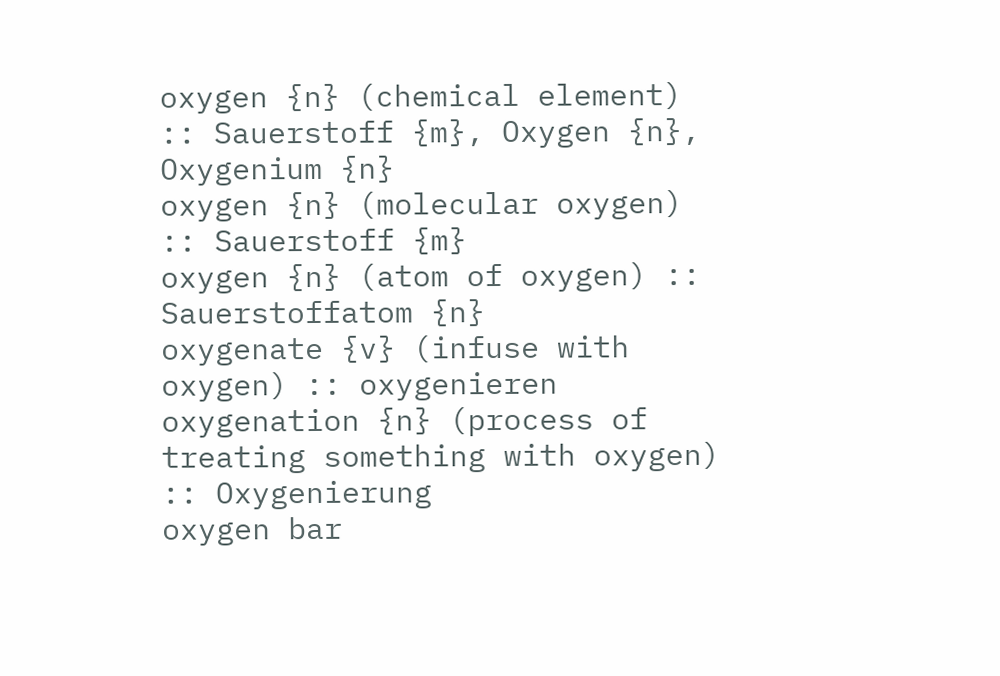oxygen {n} (chemical element) :: Sauerstoff {m}, Oxygen {n}, Oxygenium {n}
oxygen {n} (molecular oxygen) :: Sauerstoff {m}
oxygen {n} (atom of oxygen) :: Sauerstoffatom {n}
oxygenate {v} (infuse with oxygen) :: oxygenieren
oxygenation {n} (process of treating something with oxygen) :: Oxygenierung
oxygen bar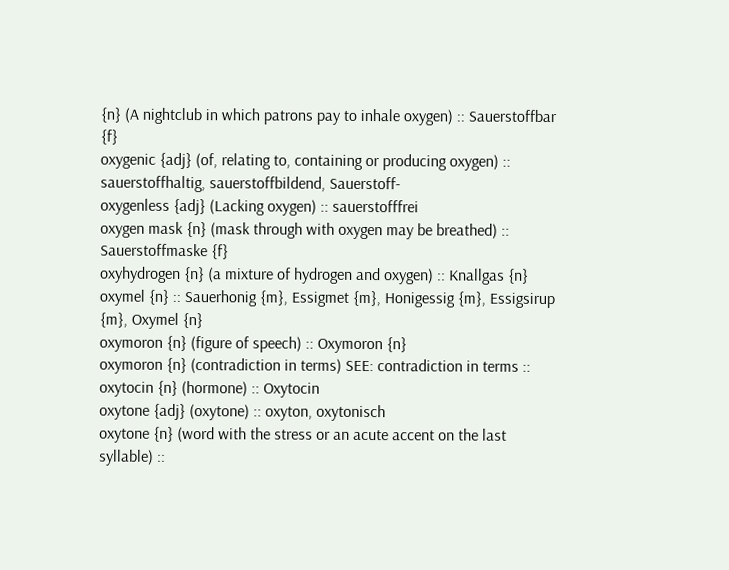{n} (A nightclub in which patrons pay to inhale oxygen) :: Sauerstoffbar {f}
oxygenic {adj} (of, relating to, containing or producing oxygen) :: sauerstoffhaltig, sauerstoffbildend, Sauerstoff-
oxygenless {adj} (Lacking oxygen) :: sauerstofffrei
oxygen mask {n} (mask through with oxygen may be breathed) :: Sauerstoffmaske {f}
oxyhydrogen {n} (a mixture of hydrogen and oxygen) :: Knallgas {n}
oxymel {n} :: Sauerhonig {m}, Essigmet {m}, Honigessig {m}, Essigsirup {m}, Oxymel {n}
oxymoron {n} (figure of speech) :: Oxymoron {n}
oxymoron {n} (contradiction in terms) SEE: contradiction in terms ::
oxytocin {n} (hormone) :: Oxytocin
oxytone {adj} (oxytone) :: oxyton, oxytonisch
oxytone {n} (word with the stress or an acute accent on the last syllable) ::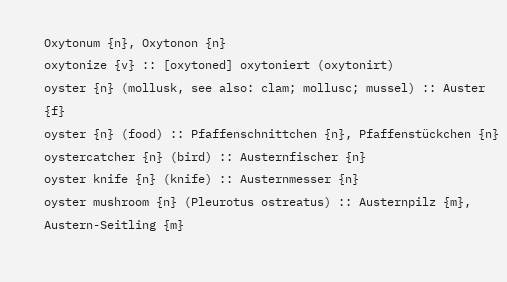Oxytonum {n}, Oxytonon {n}
oxytonize {v} :: [oxytoned] oxytoniert (oxytonirt)
oyster {n} (mollusk, see also: clam; mollusc; mussel) :: Auster {f}
oyster {n} (food) :: Pfaffenschnittchen {n}, Pfaffenstückchen {n}
oystercatcher {n} (bird) :: Austernfischer {n}
oyster knife {n} (knife) :: Austernmesser {n}
oyster mushroom {n} (Pleurotus ostreatus) :: Austernpilz {m}, Austern-Seitling {m}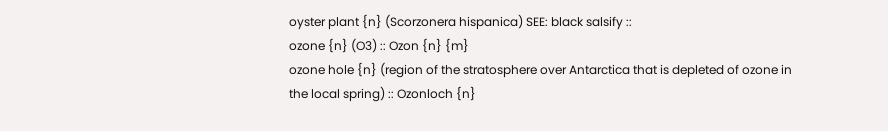oyster plant {n} (Scorzonera hispanica) SEE: black salsify ::
ozone {n} (O3) :: Ozon {n} {m}
ozone hole {n} (region of the stratosphere over Antarctica that is depleted of ozone in the local spring) :: Ozonloch {n}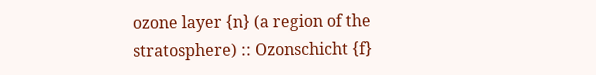ozone layer {n} (a region of the stratosphere) :: Ozonschicht {f}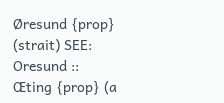Øresund {prop} (strait) SEE: Oresund ::
Œting {prop} (a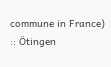commune in France) :: Ötingen